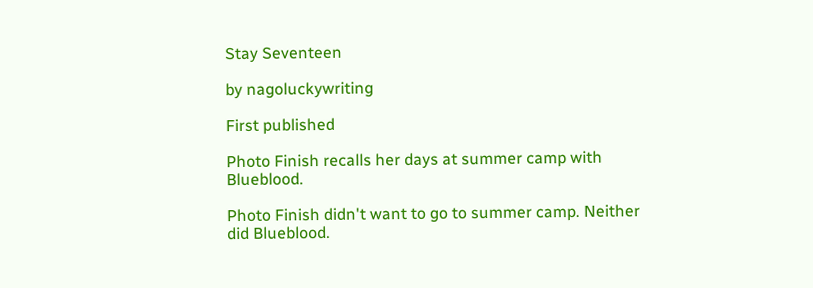Stay Seventeen

by nagoluckywriting

First published

Photo Finish recalls her days at summer camp with Blueblood.

Photo Finish didn't want to go to summer camp. Neither did Blueblood.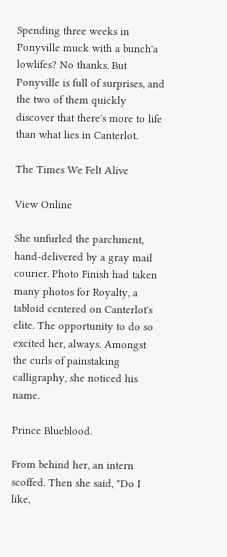Spending three weeks in Ponyville muck with a bunch'a lowlifes? No thanks. But Ponyville is full of surprises, and the two of them quickly discover that there's more to life than what lies in Canterlot.

The Times We Felt Alive

View Online

She unfurled the parchment, hand-delivered by a gray mail courier. Photo Finish had taken many photos for Royalty, a tabloid centered on Canterlot's elite. The opportunity to do so excited her, always. Amongst the curls of painstaking calligraphy, she noticed his name.

Prince Blueblood.

From behind her, an intern scoffed. Then she said, "Do I like,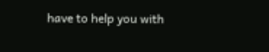have to help you with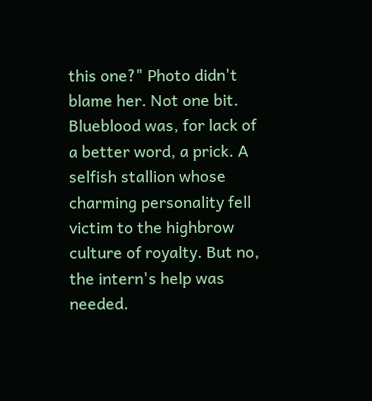this one?" Photo didn't blame her. Not one bit. Blueblood was, for lack of a better word, a prick. A selfish stallion whose charming personality fell victim to the highbrow culture of royalty. But no, the intern's help was needed.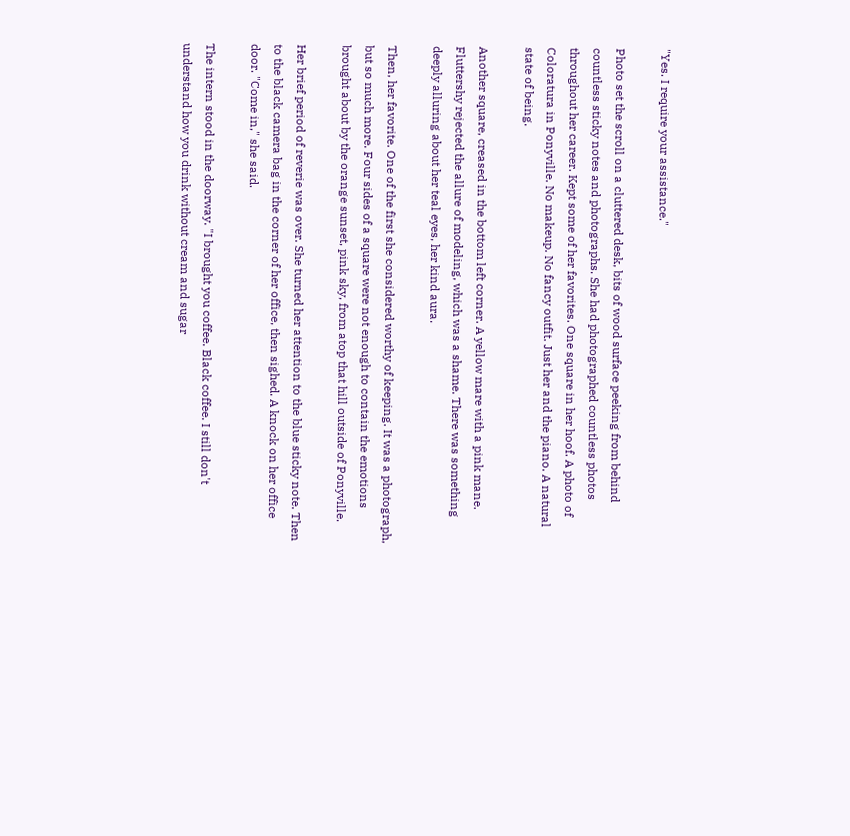"Yes. I require your assistance."

Photo set the scroll on a cluttered desk, bits of wood surface peeking from behind countless sticky notes and photographs. She had photographed countless photos throughout her career. Kept some of her favorites. One square in her hoof. A photo of Coloratura in Ponyville. No makeup. No fancy outfit. Just her and the piano. A natural state of being.

Another square, creased in the bottom left corner. A yellow mare with a pink mane. Fluttershy rejected the allure of modeling, which was a shame. There was something deeply alluring about her teal eyes, her kind aura.

Then, her favorite. One of the first she considered worthy of keeping. It was a photograph, but so much more. Four sides of a square were not enough to contain the emotions brought about by the orange sunset, pink sky, from atop that hill outside of Ponyville.

Her brief period of reverie was over. She turned her attention to the blue sticky note. Then to the black camera bag in the corner of her office, then sighed. A knock on her office door. "Come in," she said.

The intern stood in the doorway. "I brought you coffee. Black coffee. I still don't understand how you drink without cream and sugar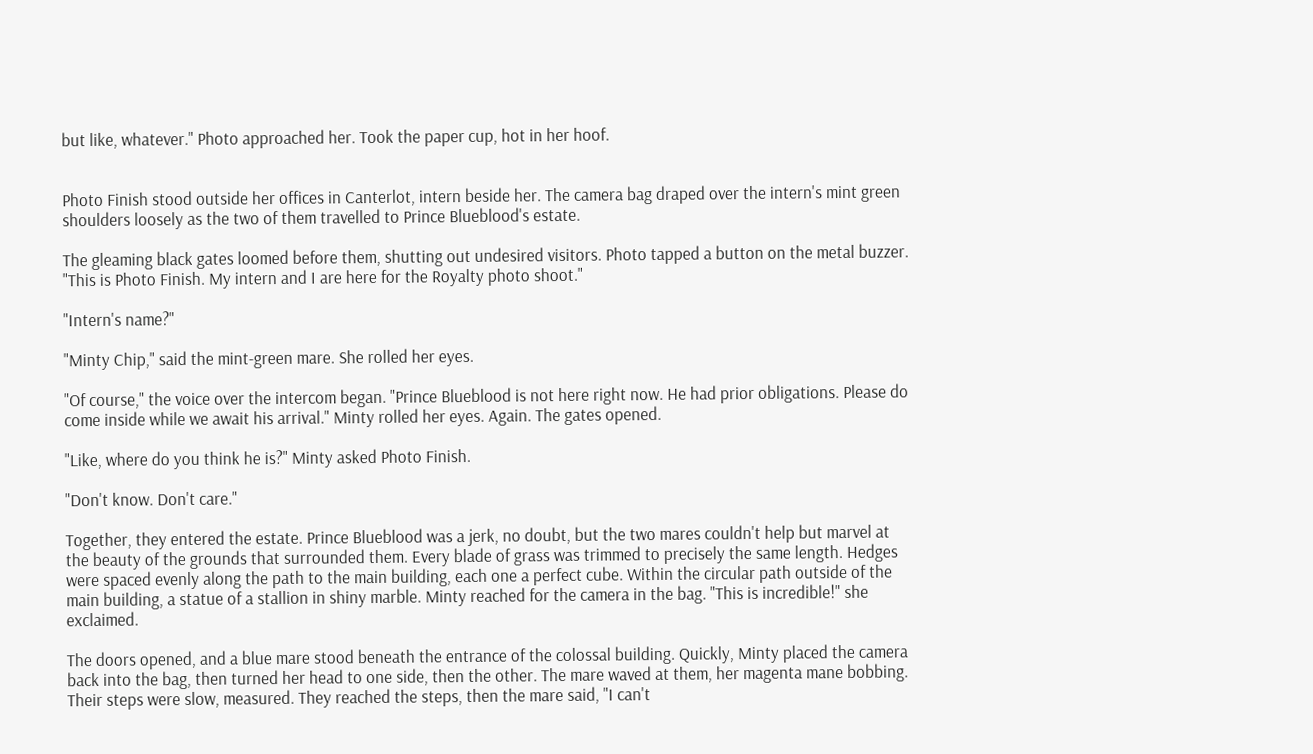but like, whatever." Photo approached her. Took the paper cup, hot in her hoof.


Photo Finish stood outside her offices in Canterlot, intern beside her. The camera bag draped over the intern's mint green shoulders loosely as the two of them travelled to Prince Blueblood's estate.

The gleaming black gates loomed before them, shutting out undesired visitors. Photo tapped a button on the metal buzzer. "This is Photo Finish. My intern and I are here for the Royalty photo shoot."

"Intern's name?"

"Minty Chip," said the mint-green mare. She rolled her eyes.

"Of course," the voice over the intercom began. "Prince Blueblood is not here right now. He had prior obligations. Please do come inside while we await his arrival." Minty rolled her eyes. Again. The gates opened.

"Like, where do you think he is?" Minty asked Photo Finish.

"Don't know. Don't care."

Together, they entered the estate. Prince Blueblood was a jerk, no doubt, but the two mares couldn't help but marvel at the beauty of the grounds that surrounded them. Every blade of grass was trimmed to precisely the same length. Hedges were spaced evenly along the path to the main building, each one a perfect cube. Within the circular path outside of the main building, a statue of a stallion in shiny marble. Minty reached for the camera in the bag. "This is incredible!" she exclaimed.

The doors opened, and a blue mare stood beneath the entrance of the colossal building. Quickly, Minty placed the camera back into the bag, then turned her head to one side, then the other. The mare waved at them, her magenta mane bobbing. Their steps were slow, measured. They reached the steps, then the mare said, "I can't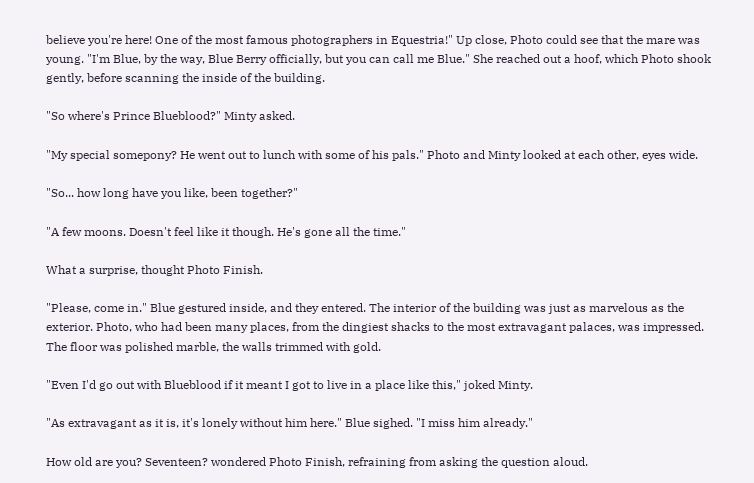believe you're here! One of the most famous photographers in Equestria!" Up close, Photo could see that the mare was young. "I'm Blue, by the way, Blue Berry officially, but you can call me Blue." She reached out a hoof, which Photo shook gently, before scanning the inside of the building.

"So where's Prince Blueblood?" Minty asked.

"My special somepony? He went out to lunch with some of his pals." Photo and Minty looked at each other, eyes wide.

"So... how long have you like, been together?"

"A few moons. Doesn't feel like it though. He's gone all the time."

What a surprise, thought Photo Finish.

"Please, come in." Blue gestured inside, and they entered. The interior of the building was just as marvelous as the exterior. Photo, who had been many places, from the dingiest shacks to the most extravagant palaces, was impressed. The floor was polished marble, the walls trimmed with gold.

"Even I'd go out with Blueblood if it meant I got to live in a place like this," joked Minty.

"As extravagant as it is, it's lonely without him here." Blue sighed. "I miss him already."

How old are you? Seventeen? wondered Photo Finish, refraining from asking the question aloud.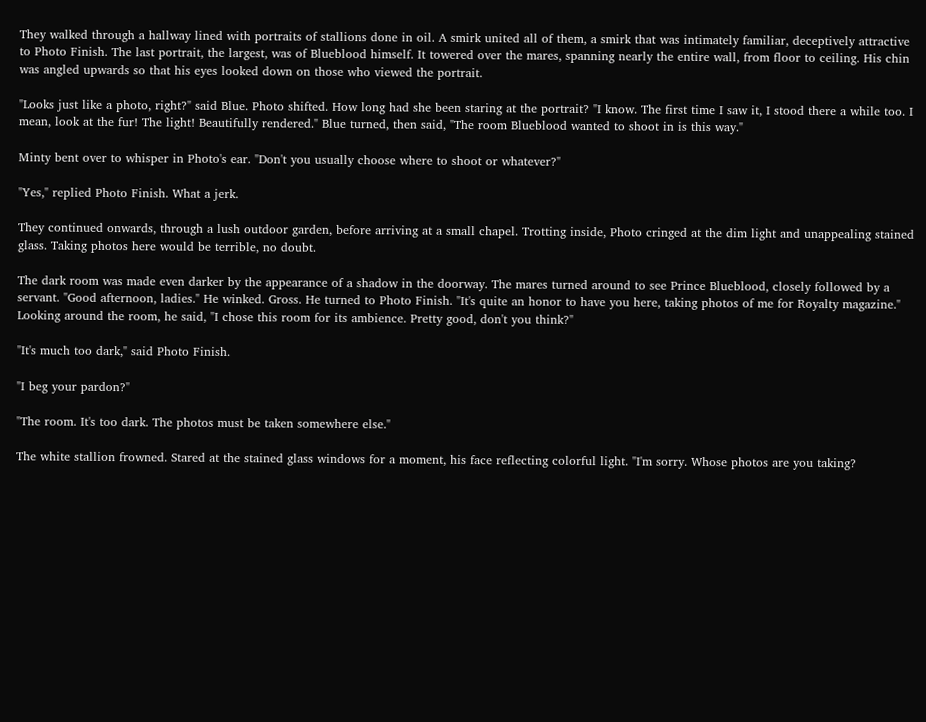They walked through a hallway lined with portraits of stallions done in oil. A smirk united all of them, a smirk that was intimately familiar, deceptively attractive to Photo Finish. The last portrait, the largest, was of Blueblood himself. It towered over the mares, spanning nearly the entire wall, from floor to ceiling. His chin was angled upwards so that his eyes looked down on those who viewed the portrait.

"Looks just like a photo, right?" said Blue. Photo shifted. How long had she been staring at the portrait? "I know. The first time I saw it, I stood there a while too. I mean, look at the fur! The light! Beautifully rendered." Blue turned, then said, "The room Blueblood wanted to shoot in is this way."

Minty bent over to whisper in Photo's ear. "Don't you usually choose where to shoot or whatever?"

"Yes," replied Photo Finish. What a jerk.

They continued onwards, through a lush outdoor garden, before arriving at a small chapel. Trotting inside, Photo cringed at the dim light and unappealing stained glass. Taking photos here would be terrible, no doubt.

The dark room was made even darker by the appearance of a shadow in the doorway. The mares turned around to see Prince Blueblood, closely followed by a servant. "Good afternoon, ladies." He winked. Gross. He turned to Photo Finish. "It's quite an honor to have you here, taking photos of me for Royalty magazine." Looking around the room, he said, "I chose this room for its ambience. Pretty good, don't you think?"

"It's much too dark," said Photo Finish.

"I beg your pardon?"

"The room. It's too dark. The photos must be taken somewhere else."

The white stallion frowned. Stared at the stained glass windows for a moment, his face reflecting colorful light. "I'm sorry. Whose photos are you taking?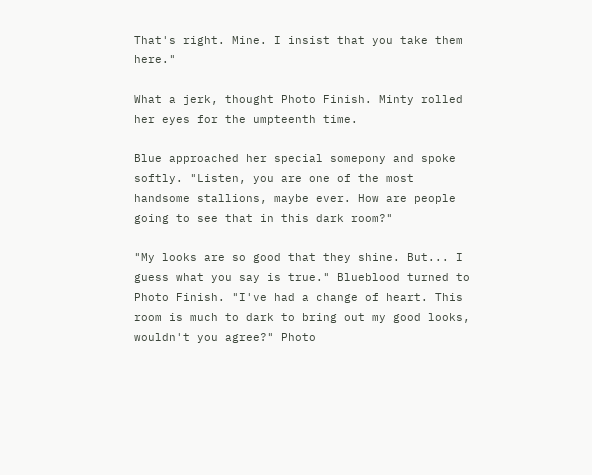That's right. Mine. I insist that you take them here."

What a jerk, thought Photo Finish. Minty rolled her eyes for the umpteenth time.

Blue approached her special somepony and spoke softly. "Listen, you are one of the most handsome stallions, maybe ever. How are people going to see that in this dark room?"

"My looks are so good that they shine. But... I guess what you say is true." Blueblood turned to Photo Finish. "I've had a change of heart. This room is much to dark to bring out my good looks, wouldn't you agree?" Photo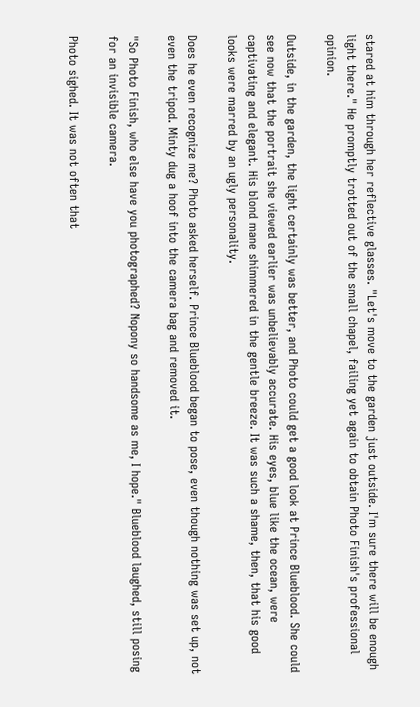stared at him through her reflective glasses. "Let's move to the garden just outside. I'm sure there will be enough light there." He promptly trotted out of the small chapel, failing yet again to obtain Photo Finish's professional opinion.

Outside, in the garden, the light certainly was better, and Photo could get a good look at Prince Blueblood. She could see now that the portrait she viewed earlier was unbelievably accurate. His eyes, blue like the ocean, were captivating and elegant. His blond mane shimmered in the gentle breeze. It was such a shame, then, that his good looks were marred by an ugly personality.

Does he even recognize me? Photo asked herself. Prince Blueblood began to pose, even though nothing was set up, not even the tripod. Minty dug a hoof into the camera bag and removed it.

"So Photo Finish, who else have you photographed? Nopony so handsome as me, I hope." Blueblood laughed, still posing for an invisible camera.

Photo sighed. It was not often that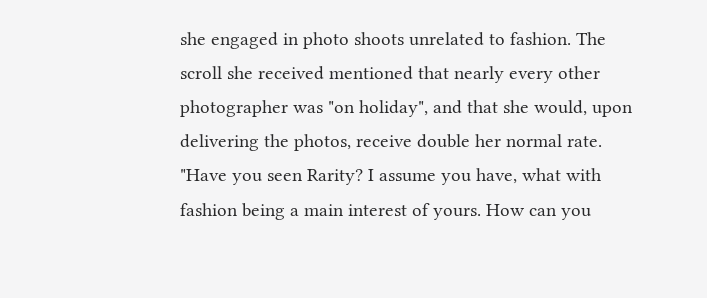she engaged in photo shoots unrelated to fashion. The scroll she received mentioned that nearly every other photographer was "on holiday", and that she would, upon delivering the photos, receive double her normal rate. "Have you seen Rarity? I assume you have, what with fashion being a main interest of yours. How can you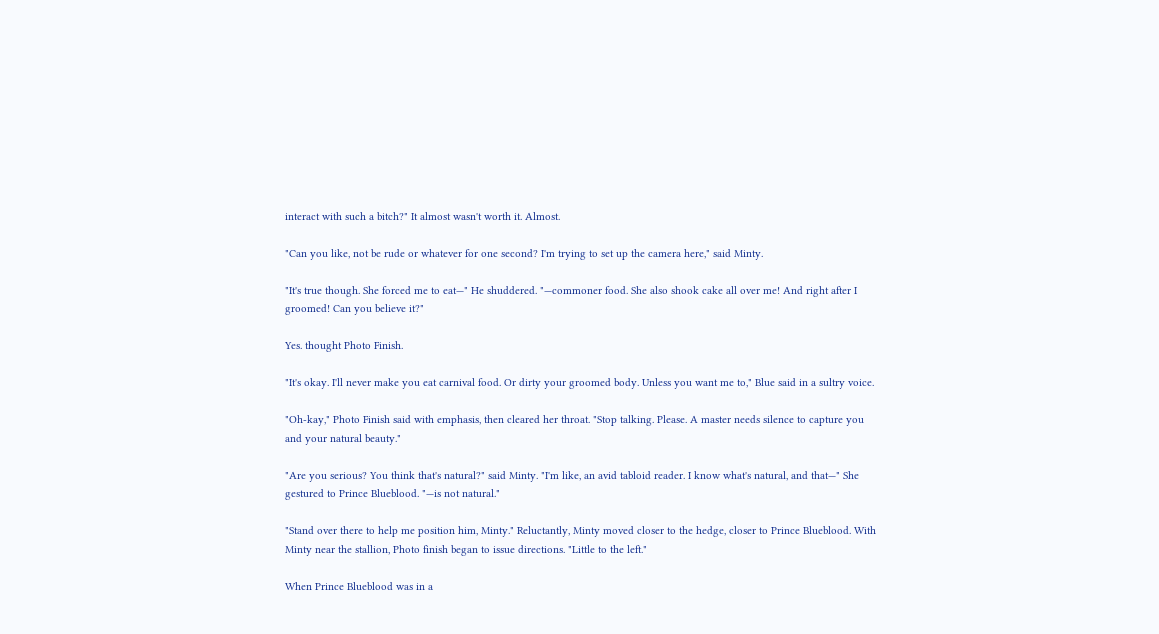interact with such a bitch?" It almost wasn't worth it. Almost.

"Can you like, not be rude or whatever for one second? I'm trying to set up the camera here," said Minty.

"It's true though. She forced me to eat—" He shuddered. "—commoner food. She also shook cake all over me! And right after I groomed! Can you believe it?"

Yes. thought Photo Finish.

"It's okay. I'll never make you eat carnival food. Or dirty your groomed body. Unless you want me to," Blue said in a sultry voice.

"Oh-kay," Photo Finish said with emphasis, then cleared her throat. "Stop talking. Please. A master needs silence to capture you and your natural beauty."

"Are you serious? You think that's natural?" said Minty. "I'm like, an avid tabloid reader. I know what's natural, and that—" She gestured to Prince Blueblood. "—is not natural."

"Stand over there to help me position him, Minty." Reluctantly, Minty moved closer to the hedge, closer to Prince Blueblood. With Minty near the stallion, Photo finish began to issue directions. "Little to the left."

When Prince Blueblood was in a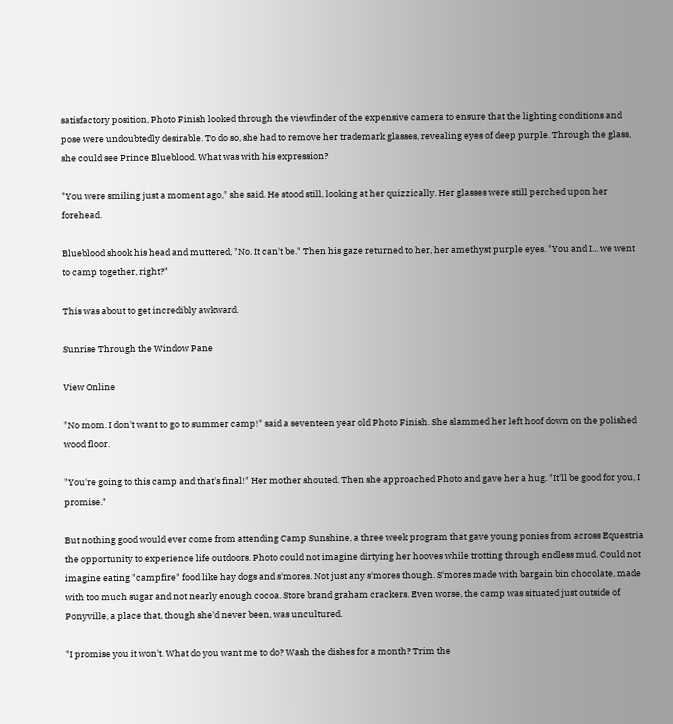satisfactory position, Photo Finish looked through the viewfinder of the expensive camera to ensure that the lighting conditions and pose were undoubtedly desirable. To do so, she had to remove her trademark glasses, revealing eyes of deep purple. Through the glass, she could see Prince Blueblood. What was with his expression?

"You were smiling just a moment ago," she said. He stood still, looking at her quizzically. Her glasses were still perched upon her forehead.

Blueblood shook his head and muttered, "No. It can't be." Then his gaze returned to her, her amethyst purple eyes. "You and I... we went to camp together, right?"

This was about to get incredibly awkward.

Sunrise Through the Window Pane

View Online

"No mom. I don't want to go to summer camp!" said a seventeen year old Photo Finish. She slammed her left hoof down on the polished wood floor.

"You're going to this camp and that's final!" Her mother shouted. Then she approached Photo and gave her a hug. "It'll be good for you, I promise."

But nothing good would ever come from attending Camp Sunshine, a three week program that gave young ponies from across Equestria the opportunity to experience life outdoors. Photo could not imagine dirtying her hooves while trotting through endless mud. Could not imagine eating "campfire" food like hay dogs and s'mores. Not just any s'mores though. S'mores made with bargain bin chocolate, made with too much sugar and not nearly enough cocoa. Store brand graham crackers. Even worse, the camp was situated just outside of Ponyville, a place that, though she'd never been, was uncultured.

"I promise you it won't. What do you want me to do? Wash the dishes for a month? Trim the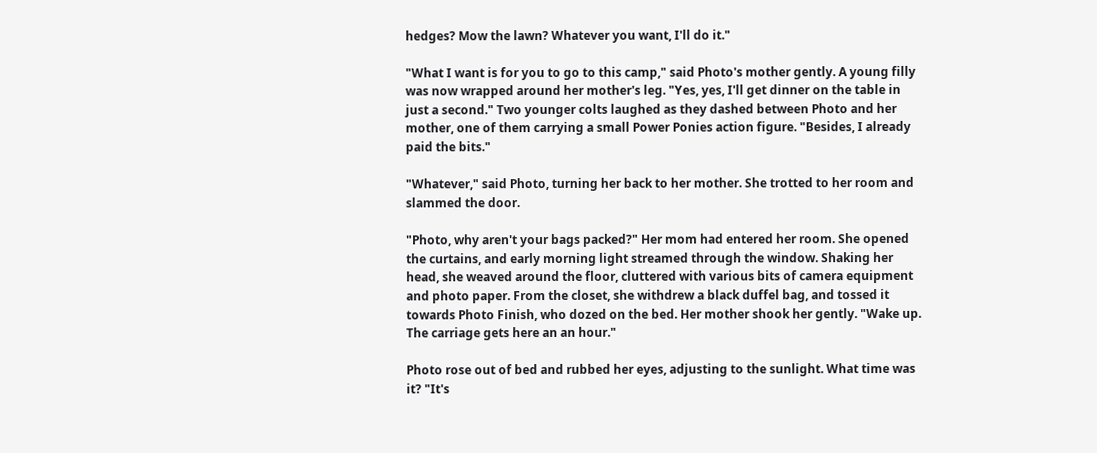hedges? Mow the lawn? Whatever you want, I'll do it."

"What I want is for you to go to this camp," said Photo's mother gently. A young filly was now wrapped around her mother's leg. "Yes, yes, I'll get dinner on the table in just a second." Two younger colts laughed as they dashed between Photo and her mother, one of them carrying a small Power Ponies action figure. "Besides, I already paid the bits."

"Whatever," said Photo, turning her back to her mother. She trotted to her room and slammed the door.

"Photo, why aren't your bags packed?" Her mom had entered her room. She opened the curtains, and early morning light streamed through the window. Shaking her head, she weaved around the floor, cluttered with various bits of camera equipment and photo paper. From the closet, she withdrew a black duffel bag, and tossed it towards Photo Finish, who dozed on the bed. Her mother shook her gently. "Wake up. The carriage gets here an an hour."

Photo rose out of bed and rubbed her eyes, adjusting to the sunlight. What time was it? "It's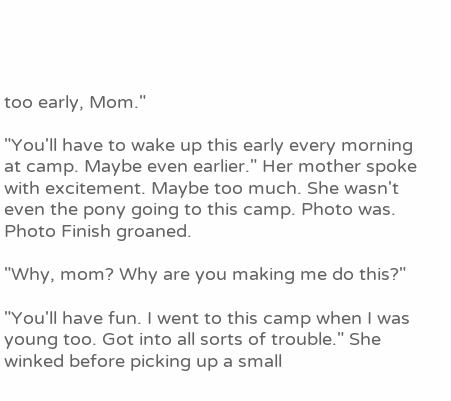too early, Mom."

"You'll have to wake up this early every morning at camp. Maybe even earlier." Her mother spoke with excitement. Maybe too much. She wasn't even the pony going to this camp. Photo was. Photo Finish groaned.

"Why, mom? Why are you making me do this?"

"You'll have fun. I went to this camp when I was young too. Got into all sorts of trouble." She winked before picking up a small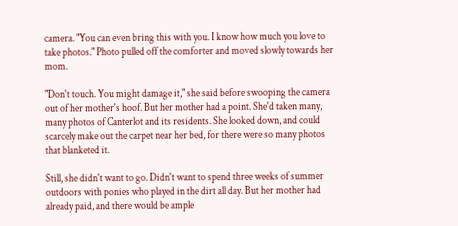camera. "You can even bring this with you. I know how much you love to take photos." Photo pulled off the comforter and moved slowly towards her mom.

"Don't touch. You might damage it," she said before swooping the camera out of her mother's hoof. But her mother had a point. She'd taken many, many photos of Canterlot and its residents. She looked down, and could scarcely make out the carpet near her bed, for there were so many photos that blanketed it.

Still, she didn't want to go. Didn't want to spend three weeks of summer outdoors with ponies who played in the dirt all day. But her mother had already paid, and there would be ample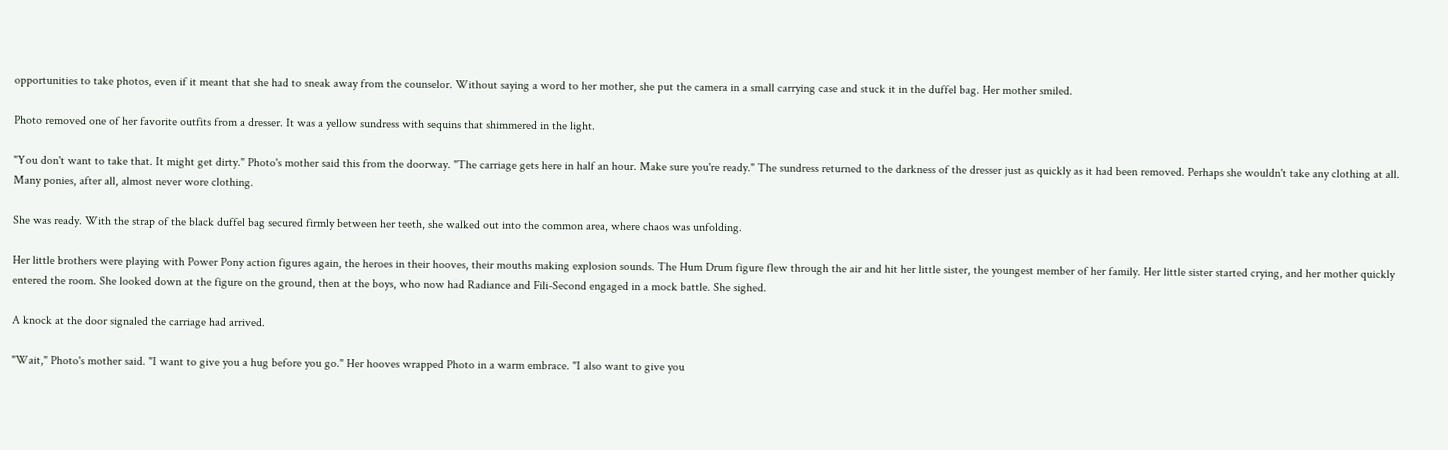opportunities to take photos, even if it meant that she had to sneak away from the counselor. Without saying a word to her mother, she put the camera in a small carrying case and stuck it in the duffel bag. Her mother smiled.

Photo removed one of her favorite outfits from a dresser. It was a yellow sundress with sequins that shimmered in the light.

"You don't want to take that. It might get dirty." Photo's mother said this from the doorway. "The carriage gets here in half an hour. Make sure you're ready." The sundress returned to the darkness of the dresser just as quickly as it had been removed. Perhaps she wouldn't take any clothing at all. Many ponies, after all, almost never wore clothing.

She was ready. With the strap of the black duffel bag secured firmly between her teeth, she walked out into the common area, where chaos was unfolding.

Her little brothers were playing with Power Pony action figures again, the heroes in their hooves, their mouths making explosion sounds. The Hum Drum figure flew through the air and hit her little sister, the youngest member of her family. Her little sister started crying, and her mother quickly entered the room. She looked down at the figure on the ground, then at the boys, who now had Radiance and Fili-Second engaged in a mock battle. She sighed.

A knock at the door signaled the carriage had arrived.

"Wait," Photo's mother said. "I want to give you a hug before you go." Her hooves wrapped Photo in a warm embrace. "I also want to give you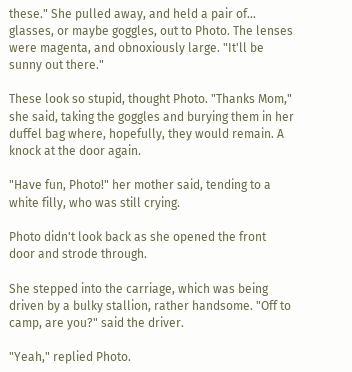these." She pulled away, and held a pair of... glasses, or maybe goggles, out to Photo. The lenses were magenta, and obnoxiously large. "It'll be sunny out there."

These look so stupid, thought Photo. "Thanks Mom," she said, taking the goggles and burying them in her duffel bag where, hopefully, they would remain. A knock at the door again.

"Have fun, Photo!" her mother said, tending to a white filly, who was still crying.

Photo didn't look back as she opened the front door and strode through.

She stepped into the carriage, which was being driven by a bulky stallion, rather handsome. "Off to camp, are you?" said the driver.

"Yeah," replied Photo.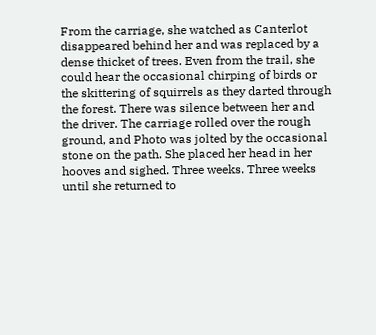From the carriage, she watched as Canterlot disappeared behind her and was replaced by a dense thicket of trees. Even from the trail, she could hear the occasional chirping of birds or the skittering of squirrels as they darted through the forest. There was silence between her and the driver. The carriage rolled over the rough ground, and Photo was jolted by the occasional stone on the path. She placed her head in her hooves and sighed. Three weeks. Three weeks until she returned to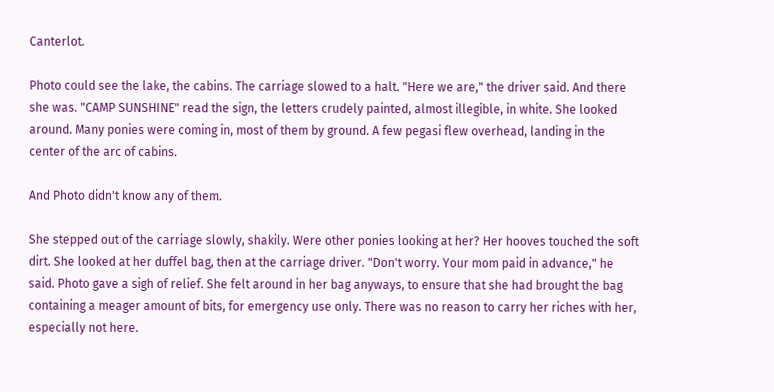Canterlot.

Photo could see the lake, the cabins. The carriage slowed to a halt. "Here we are," the driver said. And there she was. "CAMP SUNSHINE" read the sign, the letters crudely painted, almost illegible, in white. She looked around. Many ponies were coming in, most of them by ground. A few pegasi flew overhead, landing in the center of the arc of cabins.

And Photo didn't know any of them.

She stepped out of the carriage slowly, shakily. Were other ponies looking at her? Her hooves touched the soft dirt. She looked at her duffel bag, then at the carriage driver. "Don't worry. Your mom paid in advance," he said. Photo gave a sigh of relief. She felt around in her bag anyways, to ensure that she had brought the bag containing a meager amount of bits, for emergency use only. There was no reason to carry her riches with her, especially not here.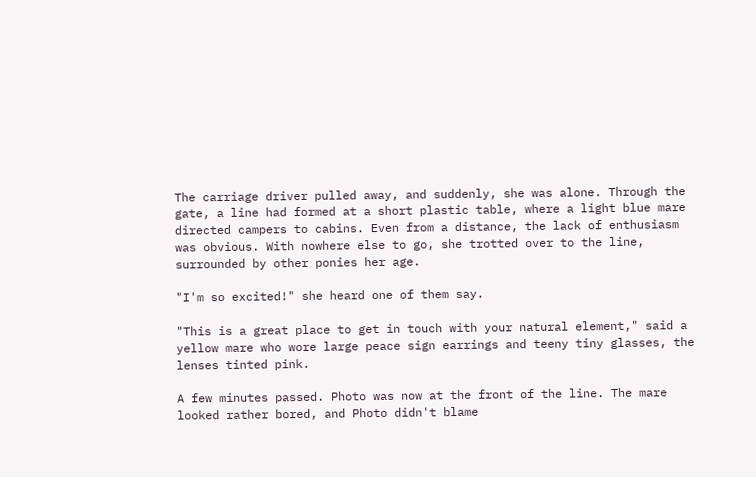The carriage driver pulled away, and suddenly, she was alone. Through the gate, a line had formed at a short plastic table, where a light blue mare directed campers to cabins. Even from a distance, the lack of enthusiasm was obvious. With nowhere else to go, she trotted over to the line, surrounded by other ponies her age.

"I'm so excited!" she heard one of them say.

"This is a great place to get in touch with your natural element," said a yellow mare who wore large peace sign earrings and teeny tiny glasses, the lenses tinted pink.

A few minutes passed. Photo was now at the front of the line. The mare looked rather bored, and Photo didn't blame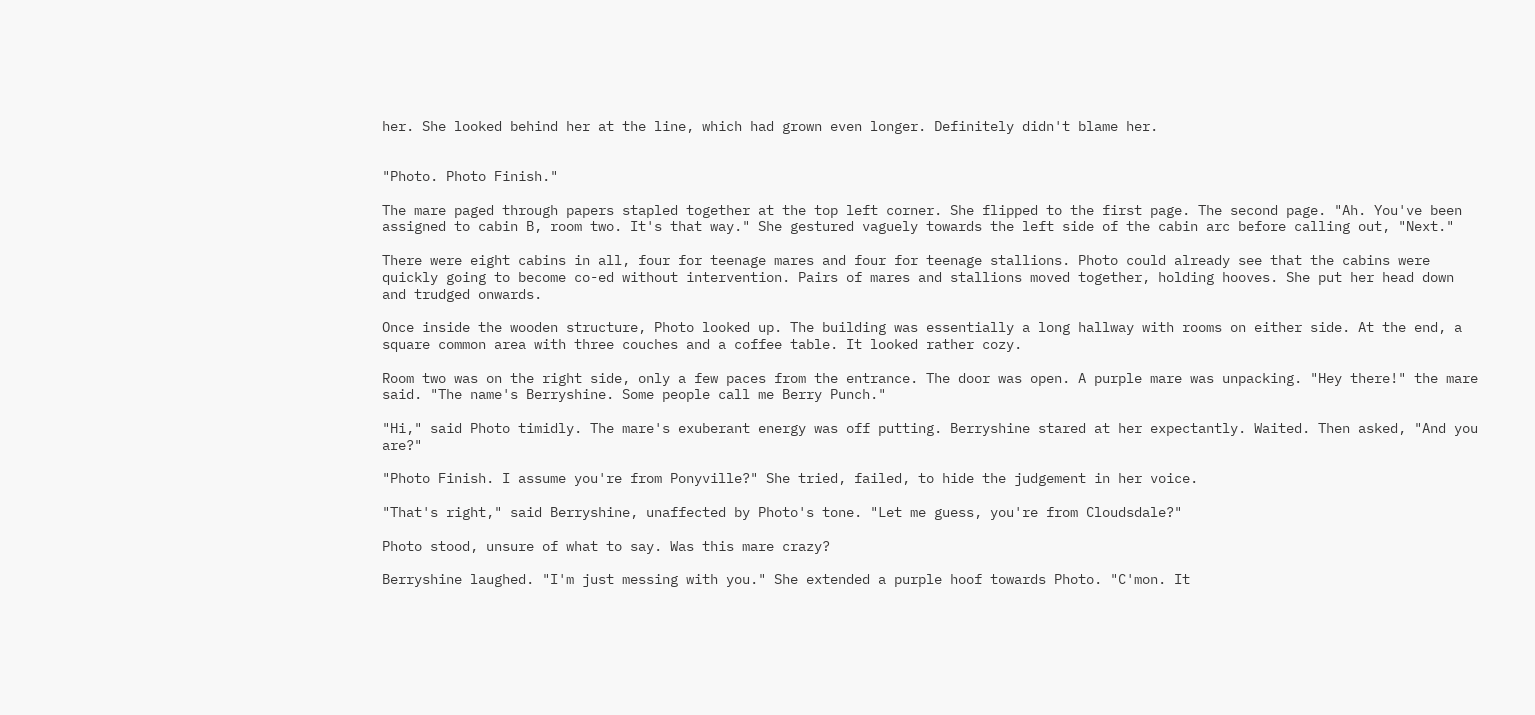her. She looked behind her at the line, which had grown even longer. Definitely didn't blame her.


"Photo. Photo Finish."

The mare paged through papers stapled together at the top left corner. She flipped to the first page. The second page. "Ah. You've been assigned to cabin B, room two. It's that way." She gestured vaguely towards the left side of the cabin arc before calling out, "Next."

There were eight cabins in all, four for teenage mares and four for teenage stallions. Photo could already see that the cabins were quickly going to become co-ed without intervention. Pairs of mares and stallions moved together, holding hooves. She put her head down and trudged onwards.

Once inside the wooden structure, Photo looked up. The building was essentially a long hallway with rooms on either side. At the end, a square common area with three couches and a coffee table. It looked rather cozy.

Room two was on the right side, only a few paces from the entrance. The door was open. A purple mare was unpacking. "Hey there!" the mare said. "The name's Berryshine. Some people call me Berry Punch."

"Hi," said Photo timidly. The mare's exuberant energy was off putting. Berryshine stared at her expectantly. Waited. Then asked, "And you are?"

"Photo Finish. I assume you're from Ponyville?" She tried, failed, to hide the judgement in her voice.

"That's right," said Berryshine, unaffected by Photo's tone. "Let me guess, you're from Cloudsdale?"

Photo stood, unsure of what to say. Was this mare crazy?

Berryshine laughed. "I'm just messing with you." She extended a purple hoof towards Photo. "C'mon. It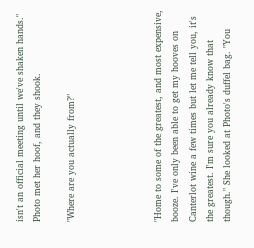isn't an official meeting until we've shaken hands." Photo met her hoof, and they shook.

"Where are you actually from?"




"Home to some of the greatest, and most expensive, booze. I've only been able to get my hooves on Canterlot wine a few times but let me tell you, it's the greatest. I'm sure you already know that though." She looked at Photo's duffel bag. "You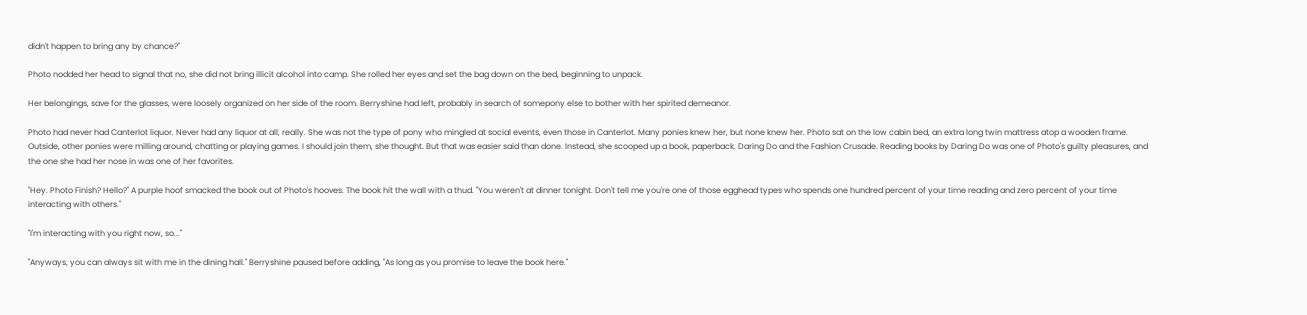didn't happen to bring any by chance?"

Photo nodded her head to signal that no, she did not bring illicit alcohol into camp. She rolled her eyes and set the bag down on the bed, beginning to unpack.

Her belongings, save for the glasses, were loosely organized on her side of the room. Berryshine had left, probably in search of somepony else to bother with her spirited demeanor.

Photo had never had Canterlot liquor. Never had any liquor at all, really. She was not the type of pony who mingled at social events, even those in Canterlot. Many ponies knew her, but none knew her. Photo sat on the low cabin bed, an extra long twin mattress atop a wooden frame. Outside, other ponies were milling around, chatting or playing games. I should join them, she thought. But that was easier said than done. Instead, she scooped up a book, paperback. Daring Do and the Fashion Crusade. Reading books by Daring Do was one of Photo's guilty pleasures, and the one she had her nose in was one of her favorites.

"Hey. Photo Finish? Hello?" A purple hoof smacked the book out of Photo's hooves. The book hit the wall with a thud. "You weren't at dinner tonight. Don't tell me you're one of those egghead types who spends one hundred percent of your time reading and zero percent of your time interacting with others."

"I'm interacting with you right now, so..."

"Anyways, you can always sit with me in the dining hall." Berryshine paused before adding, "As long as you promise to leave the book here."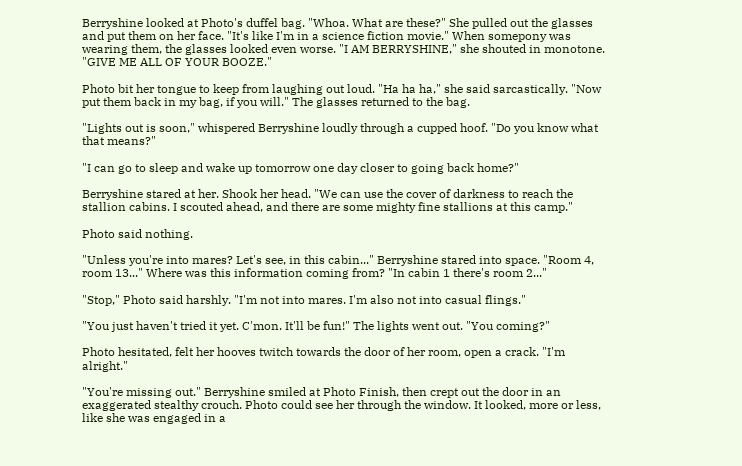Berryshine looked at Photo's duffel bag. "Whoa. What are these?" She pulled out the glasses and put them on her face. "It's like I'm in a science fiction movie." When somepony was wearing them, the glasses looked even worse. "I AM BERRYSHINE," she shouted in monotone. "GIVE ME ALL OF YOUR BOOZE."

Photo bit her tongue to keep from laughing out loud. "Ha ha ha," she said sarcastically. "Now put them back in my bag, if you will." The glasses returned to the bag.

"Lights out is soon," whispered Berryshine loudly through a cupped hoof. "Do you know what that means?"

"I can go to sleep and wake up tomorrow one day closer to going back home?"

Berryshine stared at her. Shook her head. "We can use the cover of darkness to reach the stallion cabins. I scouted ahead, and there are some mighty fine stallions at this camp."

Photo said nothing.

"Unless you're into mares? Let's see, in this cabin..." Berryshine stared into space. "Room 4, room 13..." Where was this information coming from? "In cabin 1 there's room 2..."

"Stop," Photo said harshly. "I'm not into mares. I'm also not into casual flings."

"You just haven't tried it yet. C'mon. It'll be fun!" The lights went out. "You coming?"

Photo hesitated, felt her hooves twitch towards the door of her room, open a crack. "I'm alright."

"You're missing out." Berryshine smiled at Photo Finish, then crept out the door in an exaggerated stealthy crouch. Photo could see her through the window. It looked, more or less, like she was engaged in a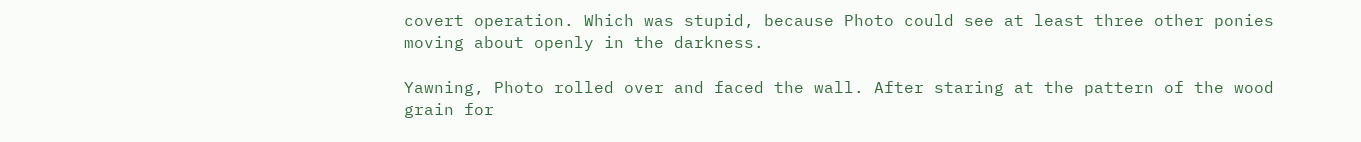covert operation. Which was stupid, because Photo could see at least three other ponies moving about openly in the darkness.

Yawning, Photo rolled over and faced the wall. After staring at the pattern of the wood grain for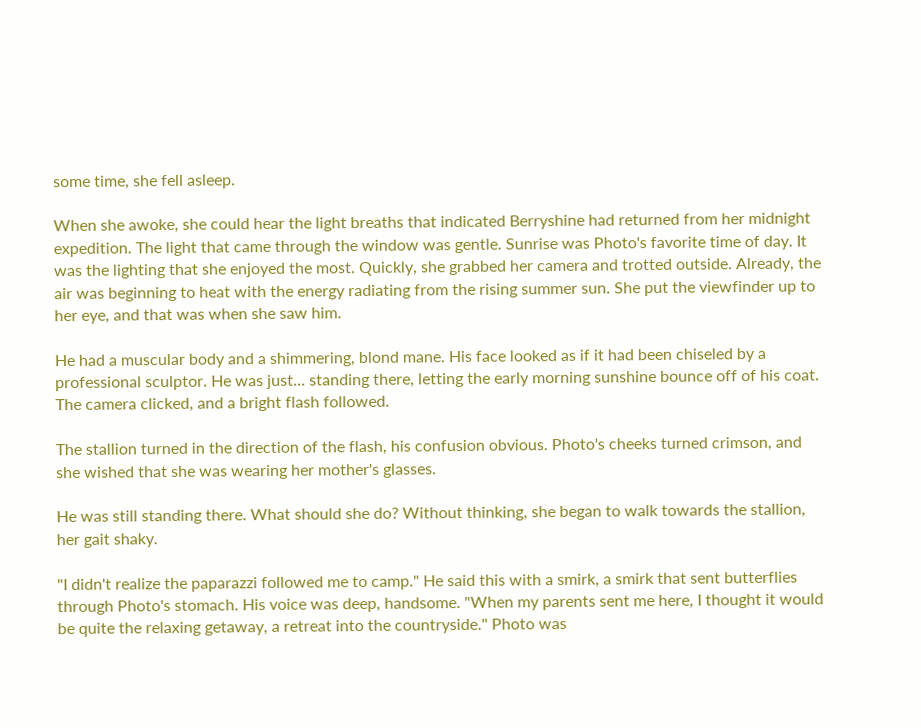some time, she fell asleep.

When she awoke, she could hear the light breaths that indicated Berryshine had returned from her midnight expedition. The light that came through the window was gentle. Sunrise was Photo's favorite time of day. It was the lighting that she enjoyed the most. Quickly, she grabbed her camera and trotted outside. Already, the air was beginning to heat with the energy radiating from the rising summer sun. She put the viewfinder up to her eye, and that was when she saw him.

He had a muscular body and a shimmering, blond mane. His face looked as if it had been chiseled by a professional sculptor. He was just... standing there, letting the early morning sunshine bounce off of his coat. The camera clicked, and a bright flash followed.

The stallion turned in the direction of the flash, his confusion obvious. Photo's cheeks turned crimson, and she wished that she was wearing her mother's glasses.

He was still standing there. What should she do? Without thinking, she began to walk towards the stallion, her gait shaky.

"I didn't realize the paparazzi followed me to camp." He said this with a smirk, a smirk that sent butterflies through Photo's stomach. His voice was deep, handsome. "When my parents sent me here, I thought it would be quite the relaxing getaway, a retreat into the countryside." Photo was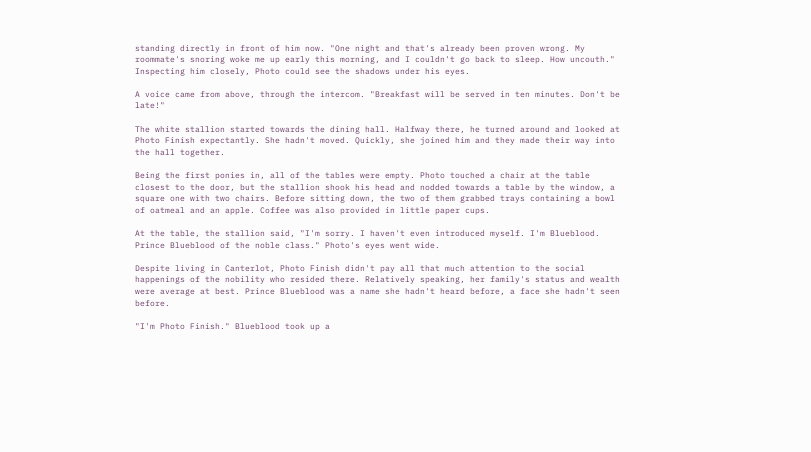standing directly in front of him now. "One night and that's already been proven wrong. My roommate's snoring woke me up early this morning, and I couldn't go back to sleep. How uncouth." Inspecting him closely, Photo could see the shadows under his eyes.

A voice came from above, through the intercom. "Breakfast will be served in ten minutes. Don't be late!"

The white stallion started towards the dining hall. Halfway there, he turned around and looked at Photo Finish expectantly. She hadn't moved. Quickly, she joined him and they made their way into the hall together.

Being the first ponies in, all of the tables were empty. Photo touched a chair at the table closest to the door, but the stallion shook his head and nodded towards a table by the window, a square one with two chairs. Before sitting down, the two of them grabbed trays containing a bowl of oatmeal and an apple. Coffee was also provided in little paper cups.

At the table, the stallion said, "I'm sorry. I haven't even introduced myself. I'm Blueblood. Prince Blueblood of the noble class." Photo's eyes went wide.

Despite living in Canterlot, Photo Finish didn't pay all that much attention to the social happenings of the nobility who resided there. Relatively speaking, her family's status and wealth were average at best. Prince Blueblood was a name she hadn't heard before, a face she hadn't seen before.

"I'm Photo Finish." Blueblood took up a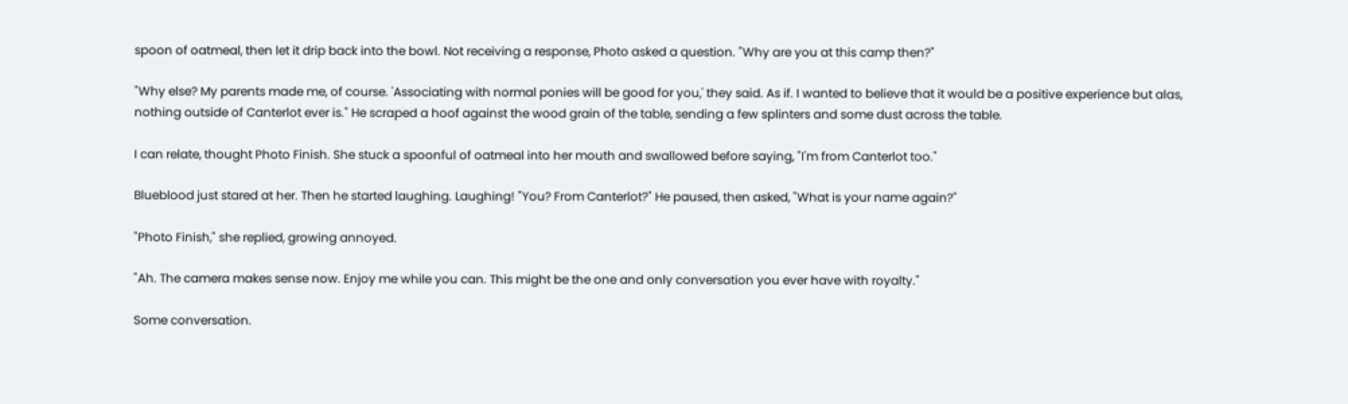spoon of oatmeal, then let it drip back into the bowl. Not receiving a response, Photo asked a question. "Why are you at this camp then?"

"Why else? My parents made me, of course. 'Associating with normal ponies will be good for you,' they said. As if. I wanted to believe that it would be a positive experience but alas, nothing outside of Canterlot ever is." He scraped a hoof against the wood grain of the table, sending a few splinters and some dust across the table.

I can relate, thought Photo Finish. She stuck a spoonful of oatmeal into her mouth and swallowed before saying, "I'm from Canterlot too."

Blueblood just stared at her. Then he started laughing. Laughing! "You? From Canterlot?" He paused, then asked, "What is your name again?"

"Photo Finish," she replied, growing annoyed.

"Ah. The camera makes sense now. Enjoy me while you can. This might be the one and only conversation you ever have with royalty."

Some conversation.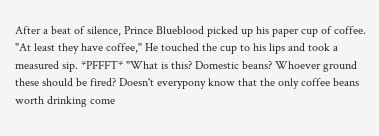After a beat of silence, Prince Blueblood picked up his paper cup of coffee. "At least they have coffee," He touched the cup to his lips and took a measured sip. *PFFFT* "What is this? Domestic beans? Whoever ground these should be fired? Doesn't everypony know that the only coffee beans worth drinking come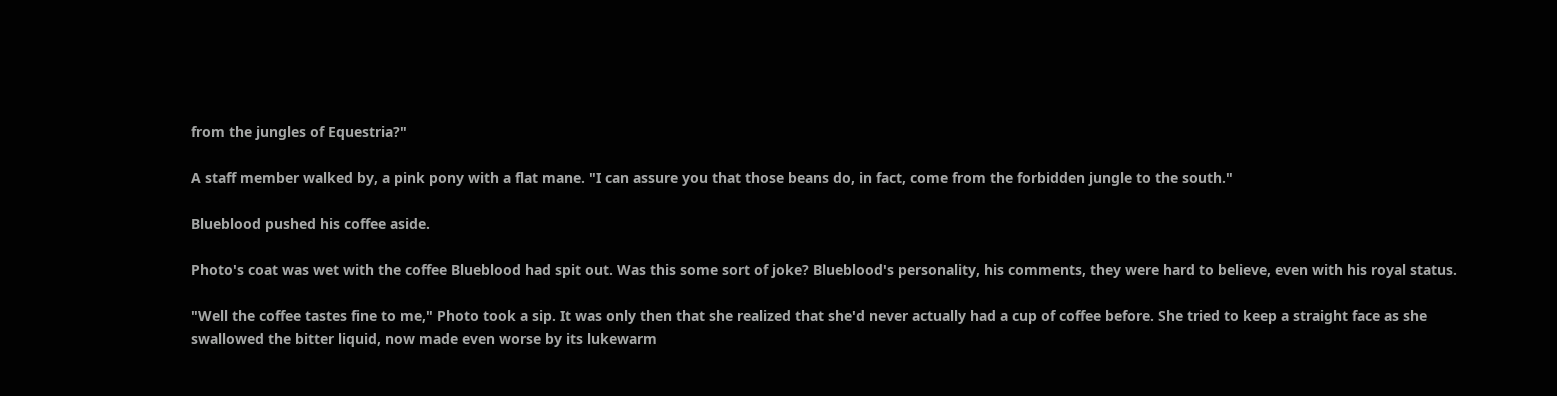from the jungles of Equestria?"

A staff member walked by, a pink pony with a flat mane. "I can assure you that those beans do, in fact, come from the forbidden jungle to the south."

Blueblood pushed his coffee aside.

Photo's coat was wet with the coffee Blueblood had spit out. Was this some sort of joke? Blueblood's personality, his comments, they were hard to believe, even with his royal status.

"Well the coffee tastes fine to me," Photo took a sip. It was only then that she realized that she'd never actually had a cup of coffee before. She tried to keep a straight face as she swallowed the bitter liquid, now made even worse by its lukewarm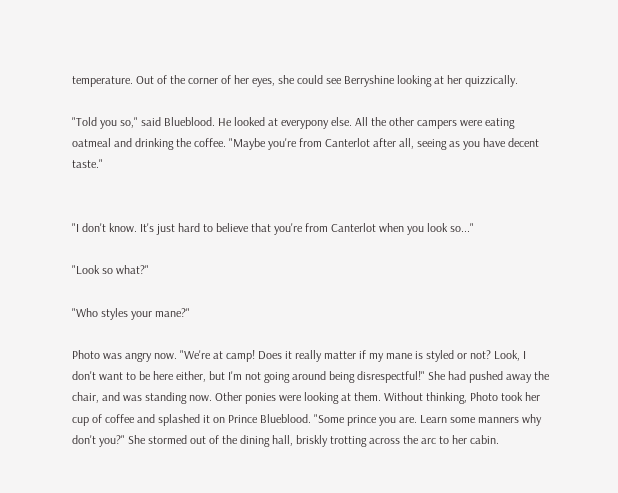temperature. Out of the corner of her eyes, she could see Berryshine looking at her quizzically.

"Told you so," said Blueblood. He looked at everypony else. All the other campers were eating oatmeal and drinking the coffee. "Maybe you're from Canterlot after all, seeing as you have decent taste."


"I don't know. It's just hard to believe that you're from Canterlot when you look so..."

"Look so what?"

"Who styles your mane?"

Photo was angry now. "We're at camp! Does it really matter if my mane is styled or not? Look, I don't want to be here either, but I'm not going around being disrespectful!" She had pushed away the chair, and was standing now. Other ponies were looking at them. Without thinking, Photo took her cup of coffee and splashed it on Prince Blueblood. "Some prince you are. Learn some manners why don't you?" She stormed out of the dining hall, briskly trotting across the arc to her cabin.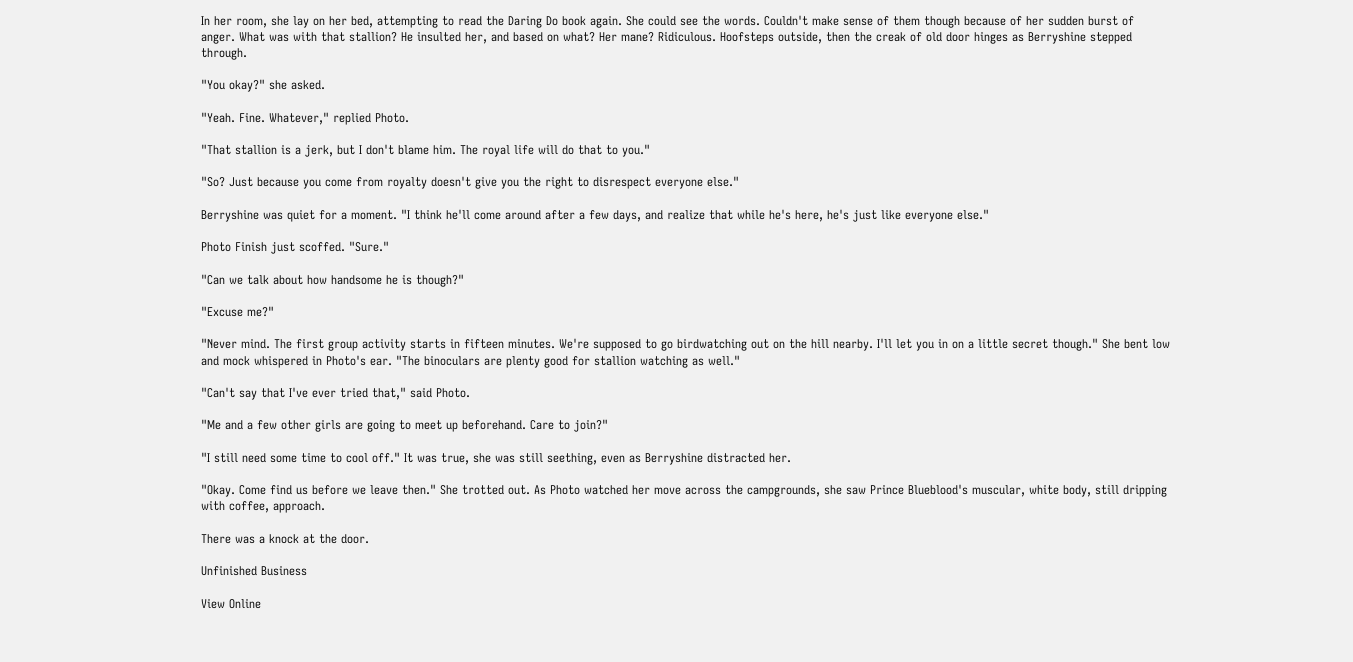In her room, she lay on her bed, attempting to read the Daring Do book again. She could see the words. Couldn't make sense of them though because of her sudden burst of anger. What was with that stallion? He insulted her, and based on what? Her mane? Ridiculous. Hoofsteps outside, then the creak of old door hinges as Berryshine stepped through.

"You okay?" she asked.

"Yeah. Fine. Whatever," replied Photo.

"That stallion is a jerk, but I don't blame him. The royal life will do that to you."

"So? Just because you come from royalty doesn't give you the right to disrespect everyone else."

Berryshine was quiet for a moment. "I think he'll come around after a few days, and realize that while he's here, he's just like everyone else."

Photo Finish just scoffed. "Sure."

"Can we talk about how handsome he is though?"

"Excuse me?"

"Never mind. The first group activity starts in fifteen minutes. We're supposed to go birdwatching out on the hill nearby. I'll let you in on a little secret though." She bent low and mock whispered in Photo's ear. "The binoculars are plenty good for stallion watching as well."

"Can't say that I've ever tried that," said Photo.

"Me and a few other girls are going to meet up beforehand. Care to join?"

"I still need some time to cool off." It was true, she was still seething, even as Berryshine distracted her.

"Okay. Come find us before we leave then." She trotted out. As Photo watched her move across the campgrounds, she saw Prince Blueblood's muscular, white body, still dripping with coffee, approach.

There was a knock at the door.

Unfinished Business

View Online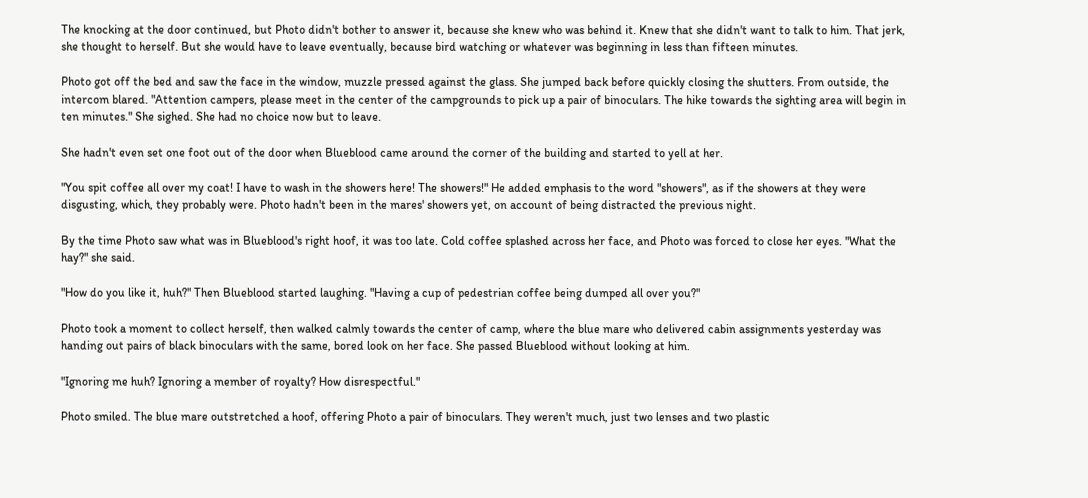The knocking at the door continued, but Photo didn't bother to answer it, because she knew who was behind it. Knew that she didn't want to talk to him. That jerk, she thought to herself. But she would have to leave eventually, because bird watching or whatever was beginning in less than fifteen minutes.

Photo got off the bed and saw the face in the window, muzzle pressed against the glass. She jumped back before quickly closing the shutters. From outside, the intercom blared. "Attention campers, please meet in the center of the campgrounds to pick up a pair of binoculars. The hike towards the sighting area will begin in ten minutes." She sighed. She had no choice now but to leave.

She hadn't even set one foot out of the door when Blueblood came around the corner of the building and started to yell at her.

"You spit coffee all over my coat! I have to wash in the showers here! The showers!" He added emphasis to the word "showers", as if the showers at they were disgusting, which, they probably were. Photo hadn't been in the mares' showers yet, on account of being distracted the previous night.

By the time Photo saw what was in Blueblood's right hoof, it was too late. Cold coffee splashed across her face, and Photo was forced to close her eyes. "What the hay?" she said.

"How do you like it, huh?" Then Blueblood started laughing. "Having a cup of pedestrian coffee being dumped all over you?"

Photo took a moment to collect herself, then walked calmly towards the center of camp, where the blue mare who delivered cabin assignments yesterday was handing out pairs of black binoculars with the same, bored look on her face. She passed Blueblood without looking at him.

"Ignoring me huh? Ignoring a member of royalty? How disrespectful."

Photo smiled. The blue mare outstretched a hoof, offering Photo a pair of binoculars. They weren't much, just two lenses and two plastic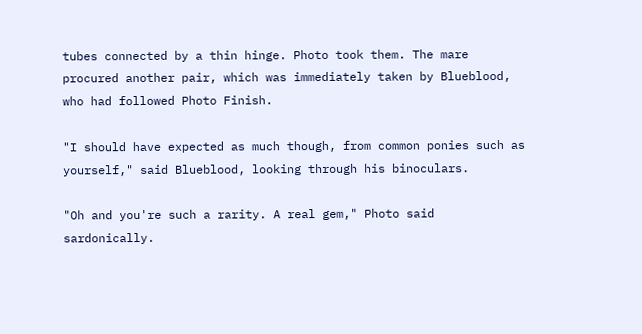tubes connected by a thin hinge. Photo took them. The mare procured another pair, which was immediately taken by Blueblood, who had followed Photo Finish.

"I should have expected as much though, from common ponies such as yourself," said Blueblood, looking through his binoculars.

"Oh and you're such a rarity. A real gem," Photo said sardonically.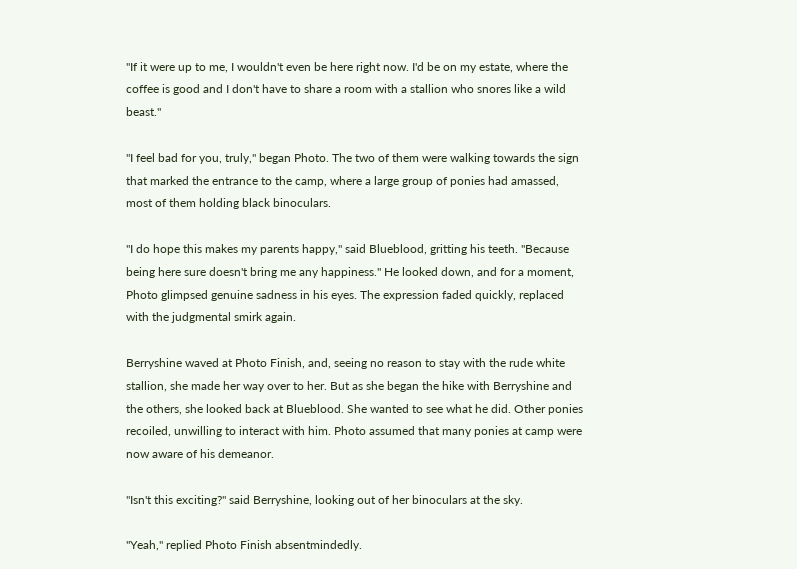"If it were up to me, I wouldn't even be here right now. I'd be on my estate, where the coffee is good and I don't have to share a room with a stallion who snores like a wild beast."

"I feel bad for you, truly," began Photo. The two of them were walking towards the sign that marked the entrance to the camp, where a large group of ponies had amassed, most of them holding black binoculars.

"I do hope this makes my parents happy," said Blueblood, gritting his teeth. "Because being here sure doesn't bring me any happiness." He looked down, and for a moment, Photo glimpsed genuine sadness in his eyes. The expression faded quickly, replaced with the judgmental smirk again.

Berryshine waved at Photo Finish, and, seeing no reason to stay with the rude white stallion, she made her way over to her. But as she began the hike with Berryshine and the others, she looked back at Blueblood. She wanted to see what he did. Other ponies recoiled, unwilling to interact with him. Photo assumed that many ponies at camp were now aware of his demeanor.

"Isn't this exciting?" said Berryshine, looking out of her binoculars at the sky.

"Yeah," replied Photo Finish absentmindedly.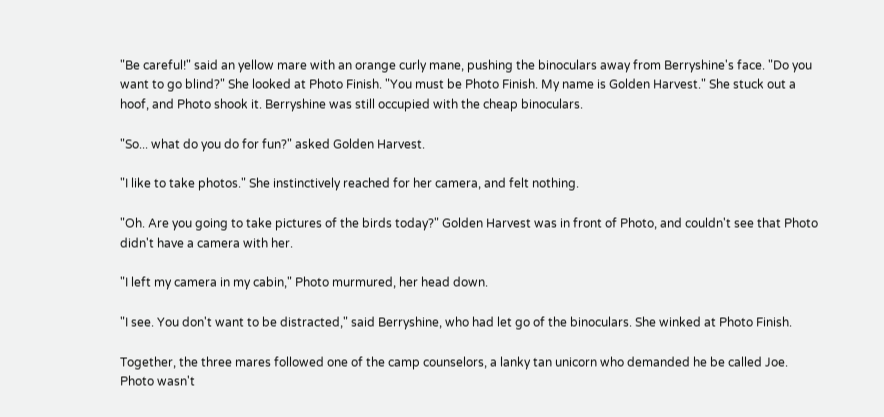"Be careful!" said an yellow mare with an orange curly mane, pushing the binoculars away from Berryshine's face. "Do you want to go blind?" She looked at Photo Finish. "You must be Photo Finish. My name is Golden Harvest." She stuck out a hoof, and Photo shook it. Berryshine was still occupied with the cheap binoculars.

"So... what do you do for fun?" asked Golden Harvest.

"I like to take photos." She instinctively reached for her camera, and felt nothing.

"Oh. Are you going to take pictures of the birds today?" Golden Harvest was in front of Photo, and couldn't see that Photo didn't have a camera with her.

"I left my camera in my cabin," Photo murmured, her head down.

"I see. You don't want to be distracted," said Berryshine, who had let go of the binoculars. She winked at Photo Finish.

Together, the three mares followed one of the camp counselors, a lanky tan unicorn who demanded he be called Joe. Photo wasn't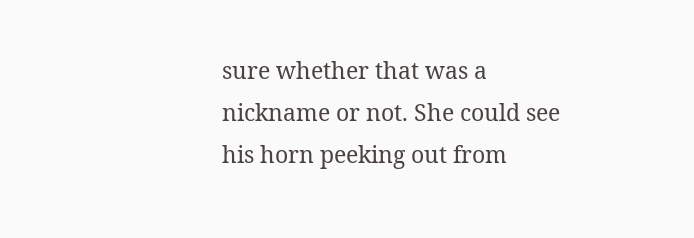sure whether that was a nickname or not. She could see his horn peeking out from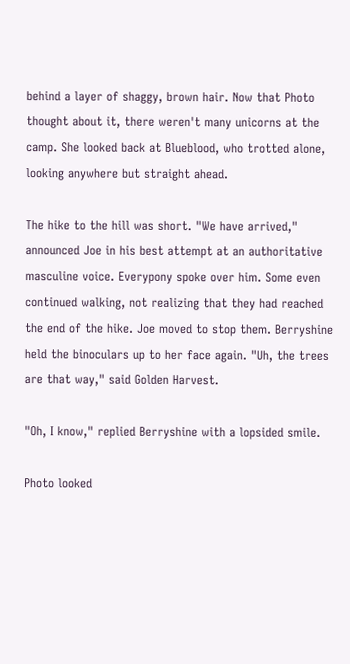behind a layer of shaggy, brown hair. Now that Photo thought about it, there weren't many unicorns at the camp. She looked back at Blueblood, who trotted alone, looking anywhere but straight ahead.

The hike to the hill was short. "We have arrived," announced Joe in his best attempt at an authoritative masculine voice. Everypony spoke over him. Some even continued walking, not realizing that they had reached the end of the hike. Joe moved to stop them. Berryshine held the binoculars up to her face again. "Uh, the trees are that way," said Golden Harvest.

"Oh, I know," replied Berryshine with a lopsided smile.

Photo looked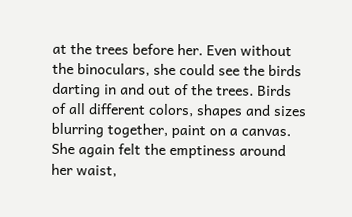at the trees before her. Even without the binoculars, she could see the birds darting in and out of the trees. Birds of all different colors, shapes and sizes blurring together, paint on a canvas. She again felt the emptiness around her waist,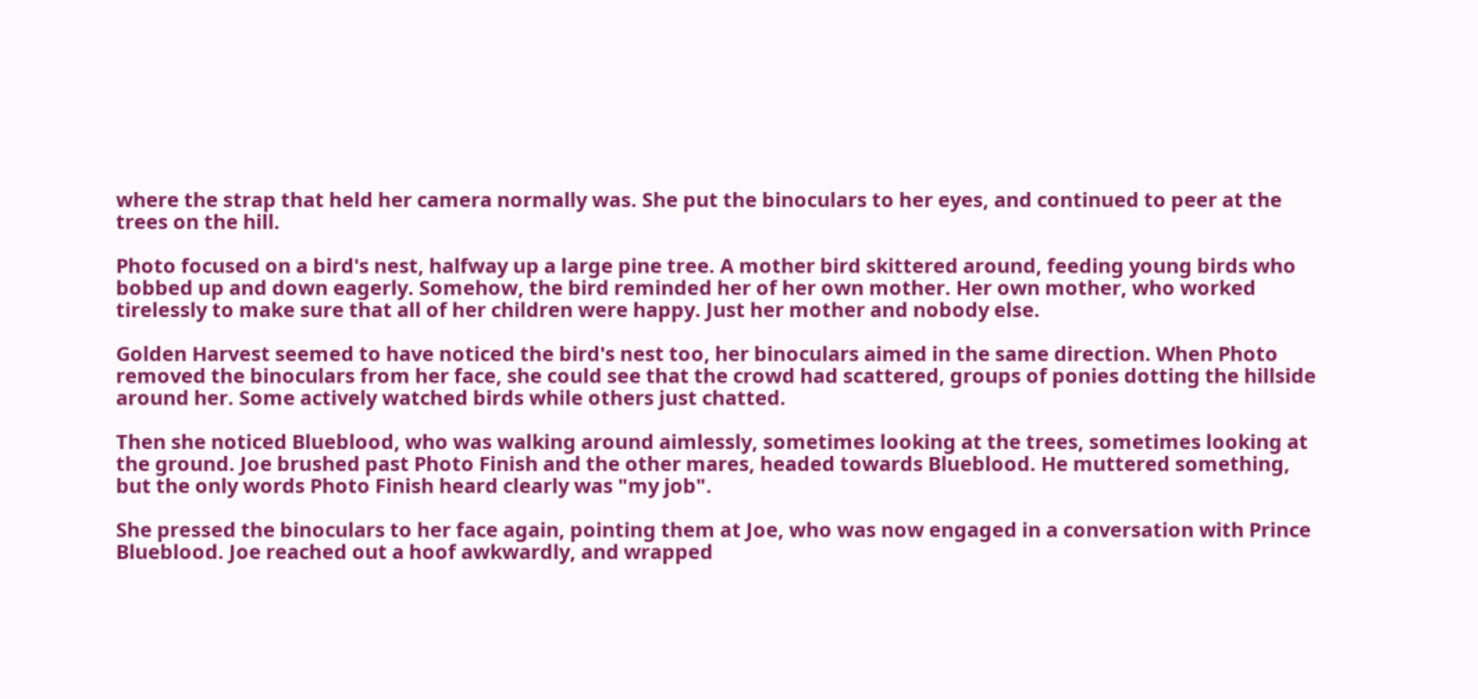where the strap that held her camera normally was. She put the binoculars to her eyes, and continued to peer at the trees on the hill.

Photo focused on a bird's nest, halfway up a large pine tree. A mother bird skittered around, feeding young birds who bobbed up and down eagerly. Somehow, the bird reminded her of her own mother. Her own mother, who worked tirelessly to make sure that all of her children were happy. Just her mother and nobody else.

Golden Harvest seemed to have noticed the bird's nest too, her binoculars aimed in the same direction. When Photo removed the binoculars from her face, she could see that the crowd had scattered, groups of ponies dotting the hillside around her. Some actively watched birds while others just chatted.

Then she noticed Blueblood, who was walking around aimlessly, sometimes looking at the trees, sometimes looking at the ground. Joe brushed past Photo Finish and the other mares, headed towards Blueblood. He muttered something, but the only words Photo Finish heard clearly was "my job".

She pressed the binoculars to her face again, pointing them at Joe, who was now engaged in a conversation with Prince Blueblood. Joe reached out a hoof awkwardly, and wrapped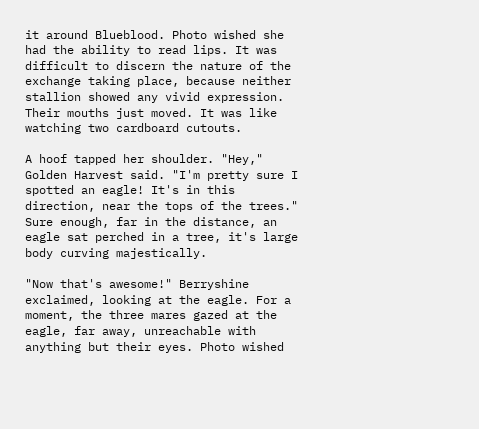it around Blueblood. Photo wished she had the ability to read lips. It was difficult to discern the nature of the exchange taking place, because neither stallion showed any vivid expression. Their mouths just moved. It was like watching two cardboard cutouts.

A hoof tapped her shoulder. "Hey," Golden Harvest said. "I'm pretty sure I spotted an eagle! It's in this direction, near the tops of the trees." Sure enough, far in the distance, an eagle sat perched in a tree, it's large body curving majestically.

"Now that's awesome!" Berryshine exclaimed, looking at the eagle. For a moment, the three mares gazed at the eagle, far away, unreachable with anything but their eyes. Photo wished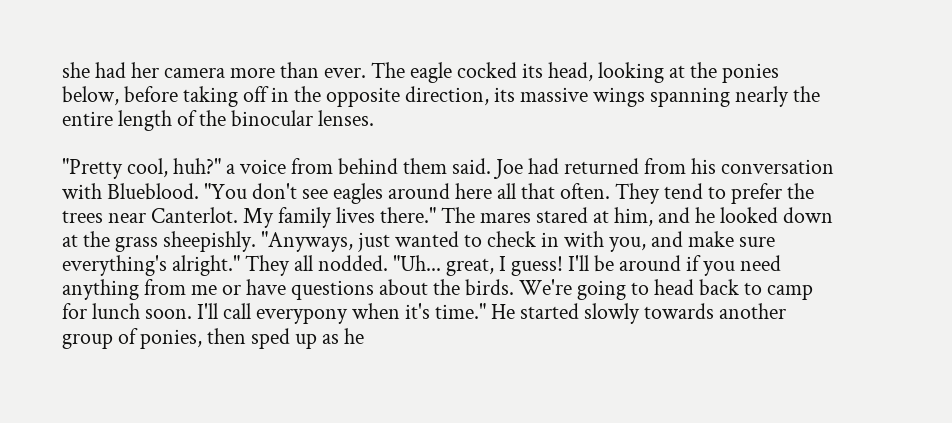she had her camera more than ever. The eagle cocked its head, looking at the ponies below, before taking off in the opposite direction, its massive wings spanning nearly the entire length of the binocular lenses.

"Pretty cool, huh?" a voice from behind them said. Joe had returned from his conversation with Blueblood. "You don't see eagles around here all that often. They tend to prefer the trees near Canterlot. My family lives there." The mares stared at him, and he looked down at the grass sheepishly. "Anyways, just wanted to check in with you, and make sure everything's alright." They all nodded. "Uh... great, I guess! I'll be around if you need anything from me or have questions about the birds. We're going to head back to camp for lunch soon. I'll call everypony when it's time." He started slowly towards another group of ponies, then sped up as he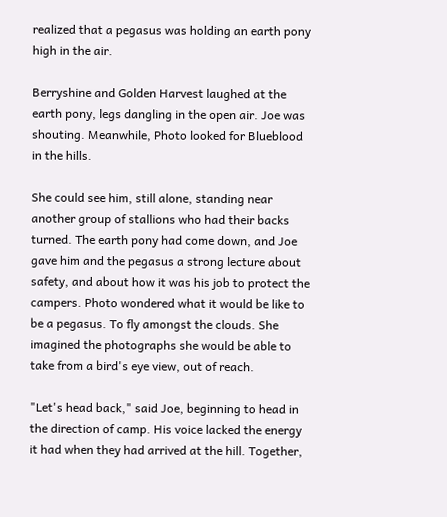realized that a pegasus was holding an earth pony high in the air.

Berryshine and Golden Harvest laughed at the earth pony, legs dangling in the open air. Joe was shouting. Meanwhile, Photo looked for Blueblood in the hills.

She could see him, still alone, standing near another group of stallions who had their backs turned. The earth pony had come down, and Joe gave him and the pegasus a strong lecture about safety, and about how it was his job to protect the campers. Photo wondered what it would be like to be a pegasus. To fly amongst the clouds. She imagined the photographs she would be able to take from a bird's eye view, out of reach.

"Let's head back," said Joe, beginning to head in the direction of camp. His voice lacked the energy it had when they had arrived at the hill. Together,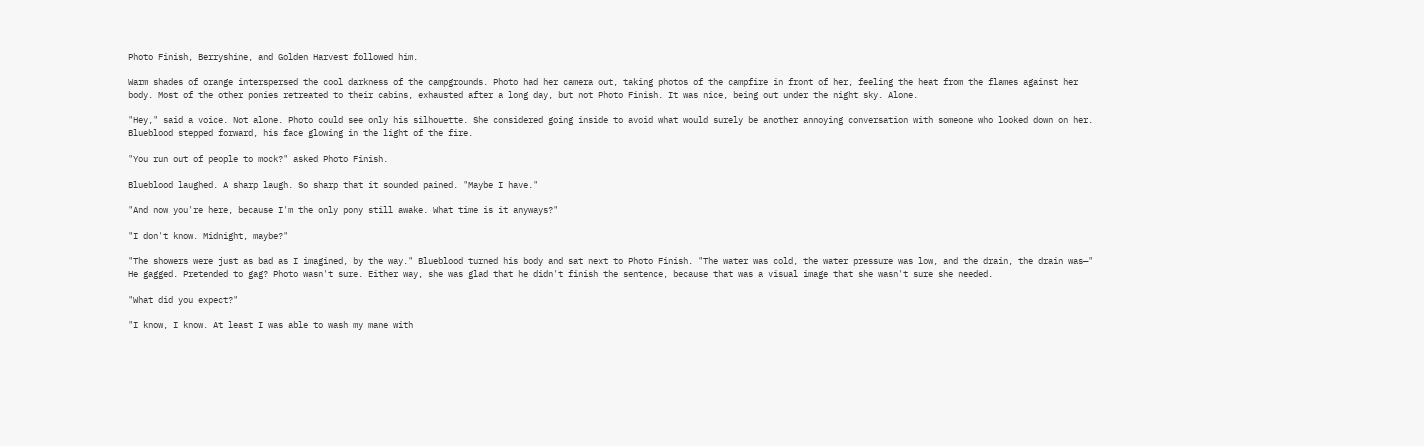Photo Finish, Berryshine, and Golden Harvest followed him.

Warm shades of orange interspersed the cool darkness of the campgrounds. Photo had her camera out, taking photos of the campfire in front of her, feeling the heat from the flames against her body. Most of the other ponies retreated to their cabins, exhausted after a long day, but not Photo Finish. It was nice, being out under the night sky. Alone.

"Hey," said a voice. Not alone. Photo could see only his silhouette. She considered going inside to avoid what would surely be another annoying conversation with someone who looked down on her. Blueblood stepped forward, his face glowing in the light of the fire.

"You run out of people to mock?" asked Photo Finish.

Blueblood laughed. A sharp laugh. So sharp that it sounded pained. "Maybe I have."

"And now you're here, because I'm the only pony still awake. What time is it anyways?"

"I don't know. Midnight, maybe?"

"The showers were just as bad as I imagined, by the way." Blueblood turned his body and sat next to Photo Finish. "The water was cold, the water pressure was low, and the drain, the drain was—" He gagged. Pretended to gag? Photo wasn't sure. Either way, she was glad that he didn't finish the sentence, because that was a visual image that she wasn't sure she needed.

"What did you expect?"

"I know, I know. At least I was able to wash my mane with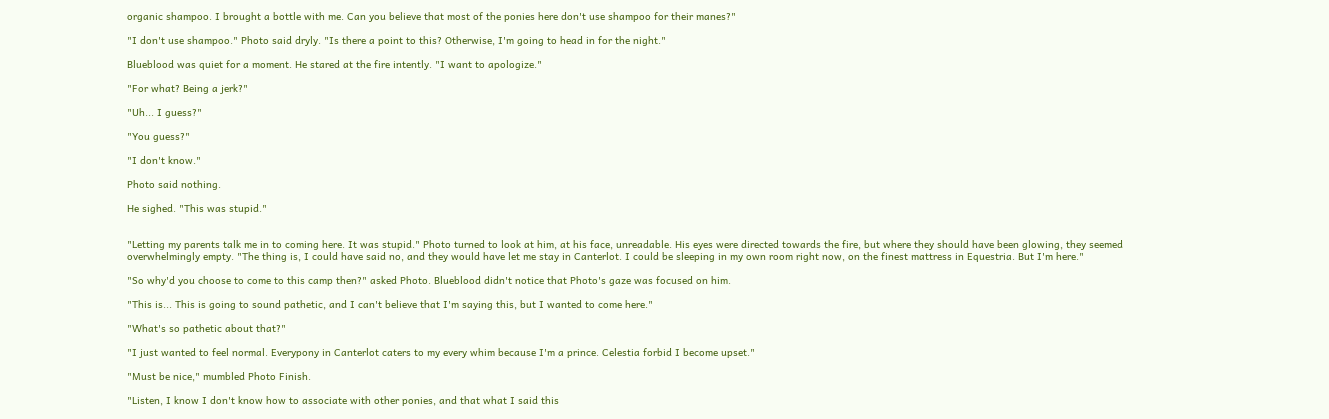organic shampoo. I brought a bottle with me. Can you believe that most of the ponies here don't use shampoo for their manes?"

"I don't use shampoo." Photo said dryly. "Is there a point to this? Otherwise, I'm going to head in for the night."

Blueblood was quiet for a moment. He stared at the fire intently. "I want to apologize."

"For what? Being a jerk?"

"Uh... I guess?"

"You guess?"

"I don't know."

Photo said nothing.

He sighed. "This was stupid."


"Letting my parents talk me in to coming here. It was stupid." Photo turned to look at him, at his face, unreadable. His eyes were directed towards the fire, but where they should have been glowing, they seemed overwhelmingly empty. "The thing is, I could have said no, and they would have let me stay in Canterlot. I could be sleeping in my own room right now, on the finest mattress in Equestria. But I'm here."

"So why'd you choose to come to this camp then?" asked Photo. Blueblood didn't notice that Photo's gaze was focused on him.

"This is... This is going to sound pathetic, and I can't believe that I'm saying this, but I wanted to come here."

"What's so pathetic about that?"

"I just wanted to feel normal. Everypony in Canterlot caters to my every whim because I'm a prince. Celestia forbid I become upset."

"Must be nice," mumbled Photo Finish.

"Listen, I know I don't know how to associate with other ponies, and that what I said this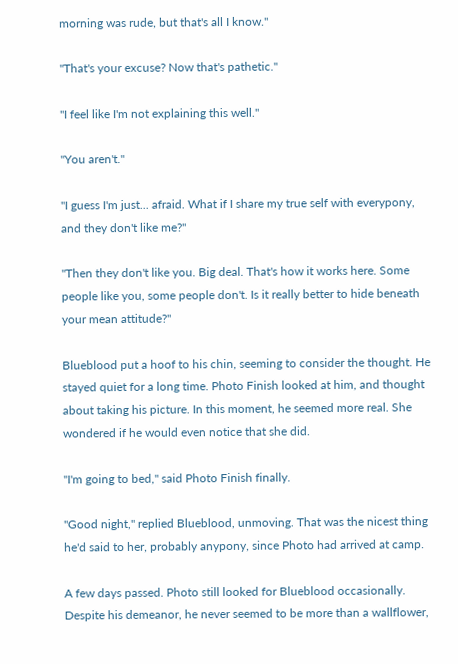morning was rude, but that's all I know."

"That's your excuse? Now that's pathetic."

"I feel like I'm not explaining this well."

"You aren't."

"I guess I'm just... afraid. What if I share my true self with everypony, and they don't like me?"

"Then they don't like you. Big deal. That's how it works here. Some people like you, some people don't. Is it really better to hide beneath your mean attitude?"

Blueblood put a hoof to his chin, seeming to consider the thought. He stayed quiet for a long time. Photo Finish looked at him, and thought about taking his picture. In this moment, he seemed more real. She wondered if he would even notice that she did.

"I'm going to bed," said Photo Finish finally.

"Good night," replied Blueblood, unmoving. That was the nicest thing he'd said to her, probably anypony, since Photo had arrived at camp.

A few days passed. Photo still looked for Blueblood occasionally. Despite his demeanor, he never seemed to be more than a wallflower,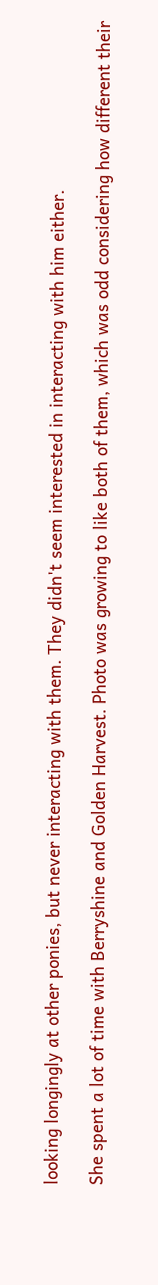looking longingly at other ponies, but never interacting with them. They didn't seem interested in interacting with him either.

She spent a lot of time with Berryshine and Golden Harvest. Photo was growing to like both of them, which was odd considering how different their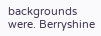backgrounds were. Berryshine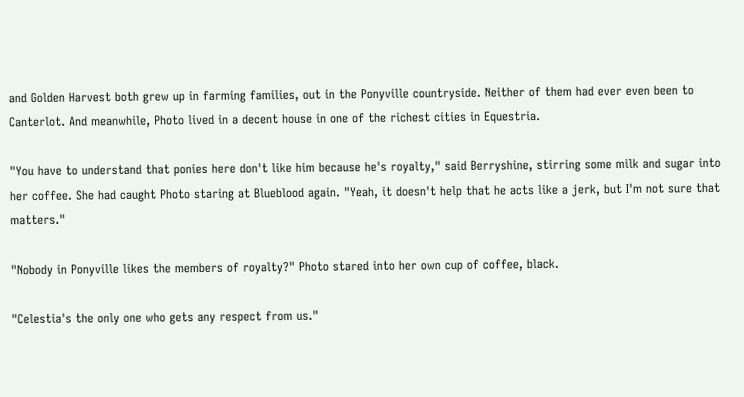and Golden Harvest both grew up in farming families, out in the Ponyville countryside. Neither of them had ever even been to Canterlot. And meanwhile, Photo lived in a decent house in one of the richest cities in Equestria.

"You have to understand that ponies here don't like him because he's royalty," said Berryshine, stirring some milk and sugar into her coffee. She had caught Photo staring at Blueblood again. "Yeah, it doesn't help that he acts like a jerk, but I'm not sure that matters."

"Nobody in Ponyville likes the members of royalty?" Photo stared into her own cup of coffee, black.

"Celestia's the only one who gets any respect from us."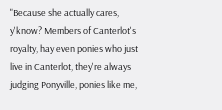"Because she actually cares, y'know? Members of Canterlot's royalty, hay even ponies who just live in Canterlot, they're always judging Ponyville, ponies like me,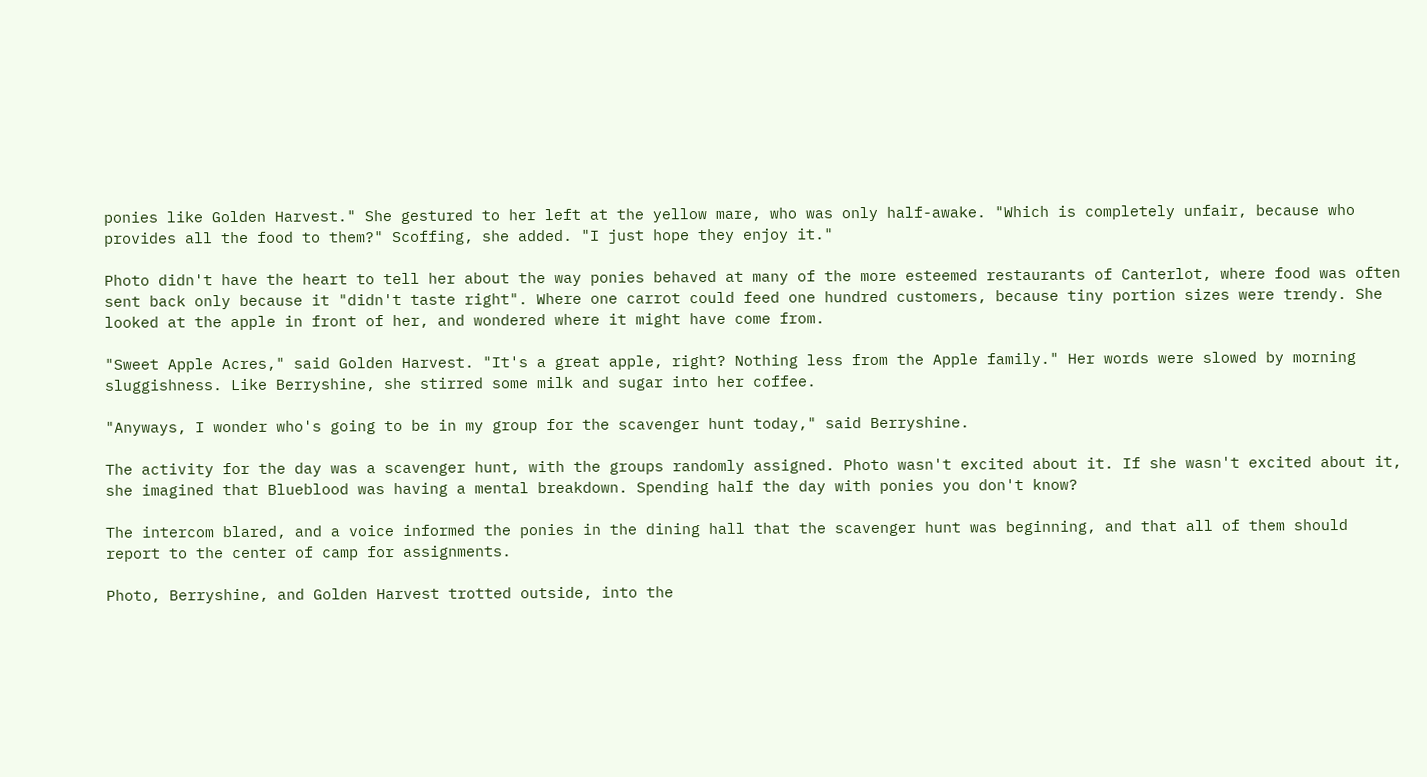ponies like Golden Harvest." She gestured to her left at the yellow mare, who was only half-awake. "Which is completely unfair, because who provides all the food to them?" Scoffing, she added. "I just hope they enjoy it."

Photo didn't have the heart to tell her about the way ponies behaved at many of the more esteemed restaurants of Canterlot, where food was often sent back only because it "didn't taste right". Where one carrot could feed one hundred customers, because tiny portion sizes were trendy. She looked at the apple in front of her, and wondered where it might have come from.

"Sweet Apple Acres," said Golden Harvest. "It's a great apple, right? Nothing less from the Apple family." Her words were slowed by morning sluggishness. Like Berryshine, she stirred some milk and sugar into her coffee.

"Anyways, I wonder who's going to be in my group for the scavenger hunt today," said Berryshine.

The activity for the day was a scavenger hunt, with the groups randomly assigned. Photo wasn't excited about it. If she wasn't excited about it, she imagined that Blueblood was having a mental breakdown. Spending half the day with ponies you don't know?

The intercom blared, and a voice informed the ponies in the dining hall that the scavenger hunt was beginning, and that all of them should report to the center of camp for assignments.

Photo, Berryshine, and Golden Harvest trotted outside, into the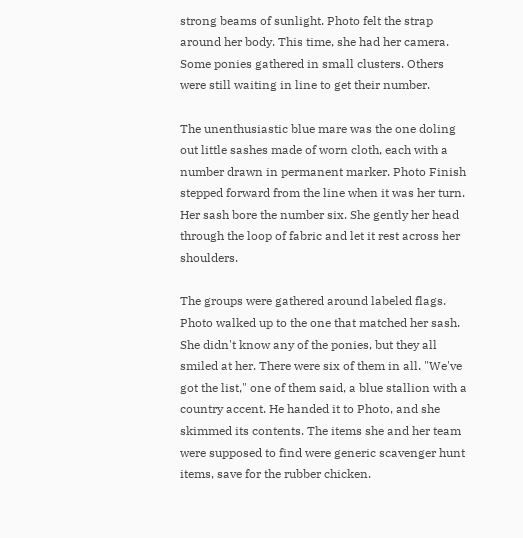strong beams of sunlight. Photo felt the strap around her body. This time, she had her camera. Some ponies gathered in small clusters. Others were still waiting in line to get their number.

The unenthusiastic blue mare was the one doling out little sashes made of worn cloth, each with a number drawn in permanent marker. Photo Finish stepped forward from the line when it was her turn. Her sash bore the number six. She gently her head through the loop of fabric and let it rest across her shoulders.

The groups were gathered around labeled flags. Photo walked up to the one that matched her sash. She didn't know any of the ponies, but they all smiled at her. There were six of them in all. "We've got the list," one of them said, a blue stallion with a country accent. He handed it to Photo, and she skimmed its contents. The items she and her team were supposed to find were generic scavenger hunt items, save for the rubber chicken.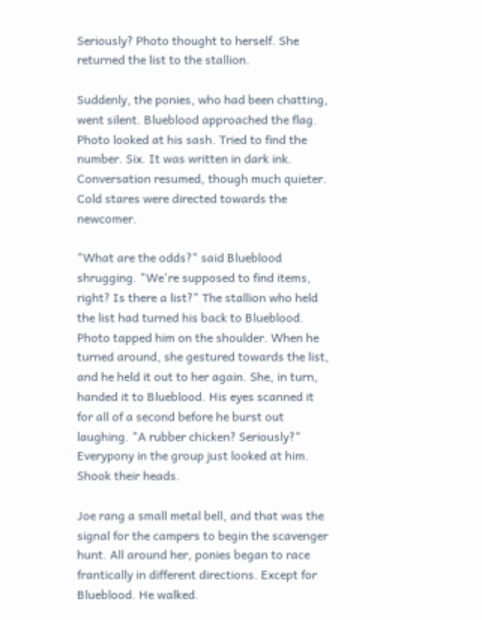Seriously? Photo thought to herself. She returned the list to the stallion.

Suddenly, the ponies, who had been chatting, went silent. Blueblood approached the flag. Photo looked at his sash. Tried to find the number. Six. It was written in dark ink. Conversation resumed, though much quieter. Cold stares were directed towards the newcomer.

"What are the odds?" said Blueblood shrugging. "We're supposed to find items, right? Is there a list?" The stallion who held the list had turned his back to Blueblood. Photo tapped him on the shoulder. When he turned around, she gestured towards the list, and he held it out to her again. She, in turn, handed it to Blueblood. His eyes scanned it for all of a second before he burst out laughing. "A rubber chicken? Seriously?" Everypony in the group just looked at him. Shook their heads.

Joe rang a small metal bell, and that was the signal for the campers to begin the scavenger hunt. All around her, ponies began to race frantically in different directions. Except for Blueblood. He walked.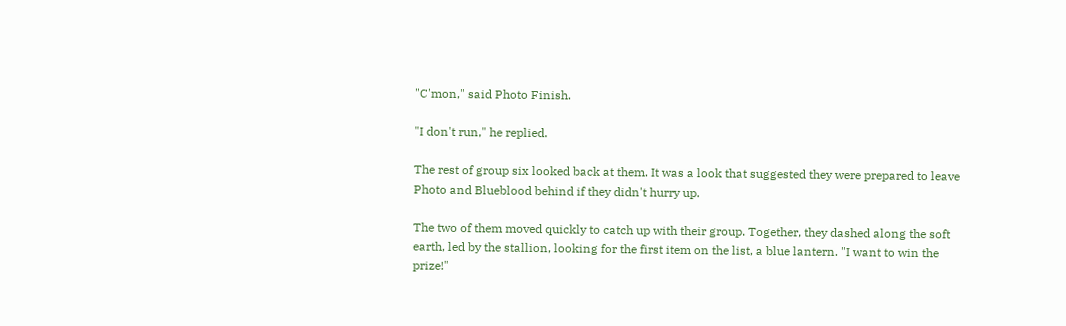"C'mon," said Photo Finish.

"I don't run," he replied.

The rest of group six looked back at them. It was a look that suggested they were prepared to leave Photo and Blueblood behind if they didn't hurry up.

The two of them moved quickly to catch up with their group. Together, they dashed along the soft earth, led by the stallion, looking for the first item on the list, a blue lantern. "I want to win the prize!"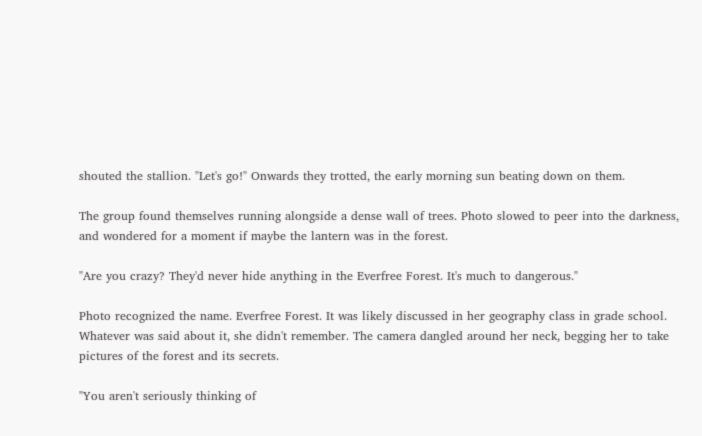shouted the stallion. "Let's go!" Onwards they trotted, the early morning sun beating down on them.

The group found themselves running alongside a dense wall of trees. Photo slowed to peer into the darkness, and wondered for a moment if maybe the lantern was in the forest.

"Are you crazy? They'd never hide anything in the Everfree Forest. It's much to dangerous."

Photo recognized the name. Everfree Forest. It was likely discussed in her geography class in grade school. Whatever was said about it, she didn't remember. The camera dangled around her neck, begging her to take pictures of the forest and its secrets.

"You aren't seriously thinking of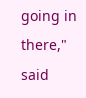going in there," said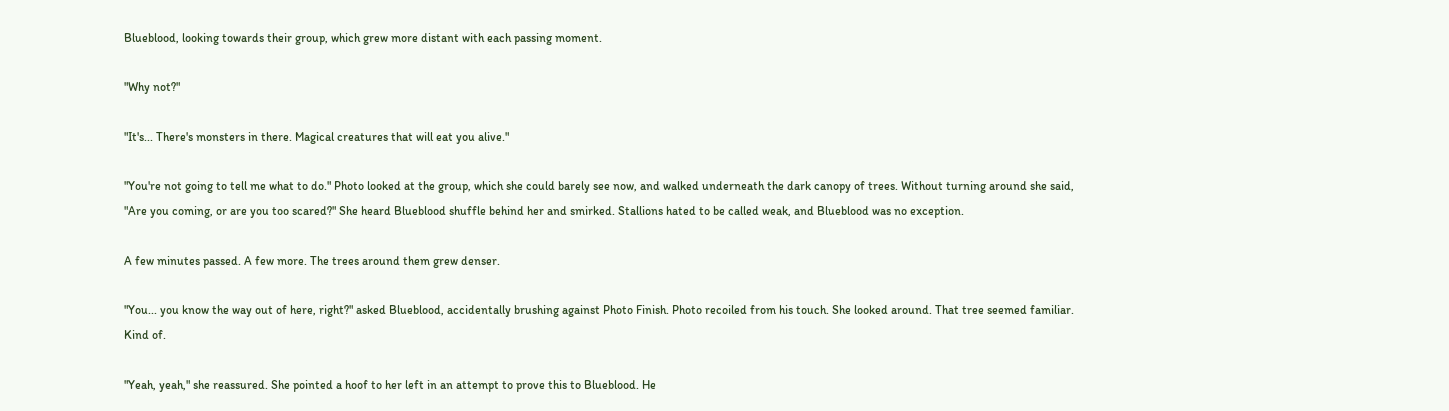Blueblood, looking towards their group, which grew more distant with each passing moment.

"Why not?"

"It's... There's monsters in there. Magical creatures that will eat you alive."

"You're not going to tell me what to do." Photo looked at the group, which she could barely see now, and walked underneath the dark canopy of trees. Without turning around she said, "Are you coming, or are you too scared?" She heard Blueblood shuffle behind her and smirked. Stallions hated to be called weak, and Blueblood was no exception.

A few minutes passed. A few more. The trees around them grew denser.

"You... you know the way out of here, right?" asked Blueblood, accidentally brushing against Photo Finish. Photo recoiled from his touch. She looked around. That tree seemed familiar. Kind of.

"Yeah, yeah," she reassured. She pointed a hoof to her left in an attempt to prove this to Blueblood. He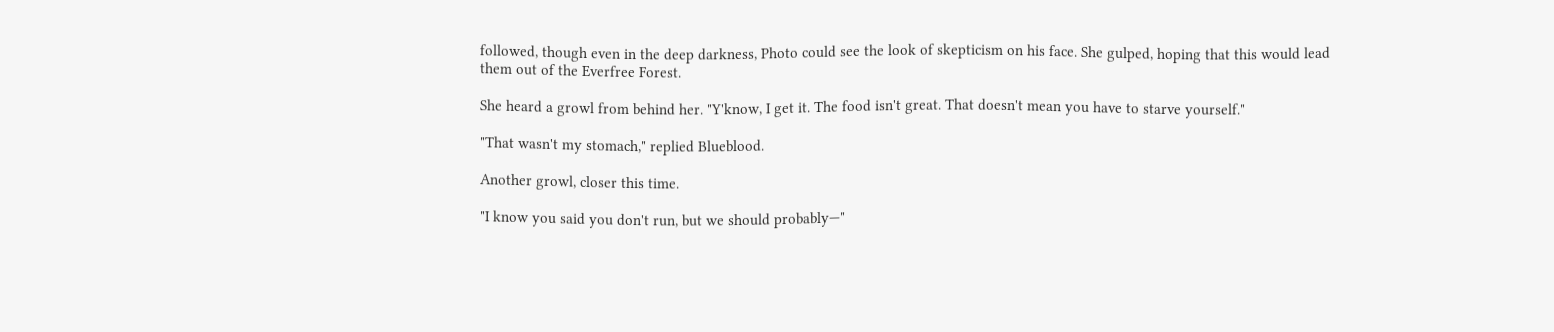followed, though even in the deep darkness, Photo could see the look of skepticism on his face. She gulped, hoping that this would lead them out of the Everfree Forest.

She heard a growl from behind her. "Y'know, I get it. The food isn't great. That doesn't mean you have to starve yourself."

"That wasn't my stomach," replied Blueblood.

Another growl, closer this time.

"I know you said you don't run, but we should probably—"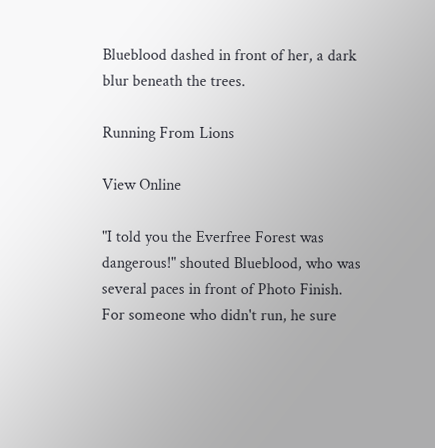Blueblood dashed in front of her, a dark blur beneath the trees.

Running From Lions

View Online

"I told you the Everfree Forest was dangerous!" shouted Blueblood, who was several paces in front of Photo Finish. For someone who didn't run, he sure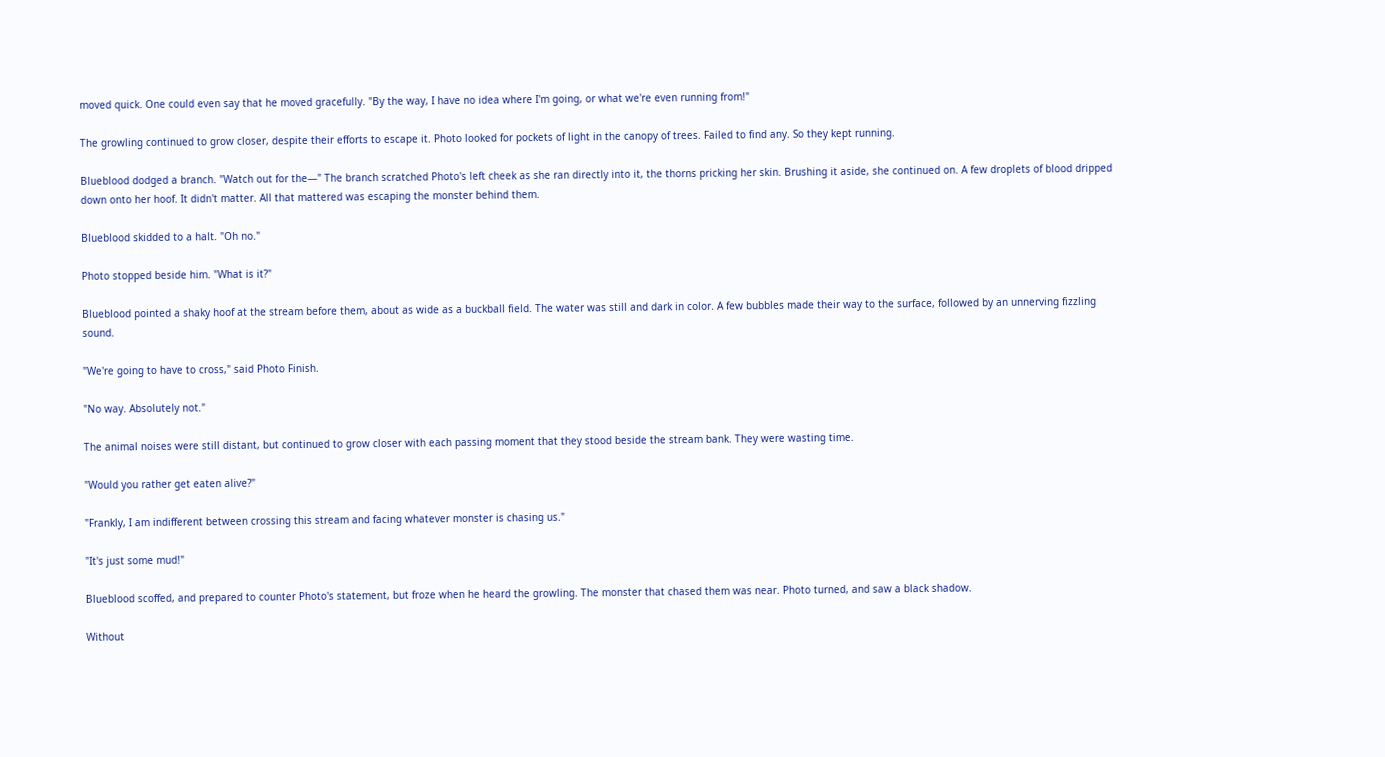moved quick. One could even say that he moved gracefully. "By the way, I have no idea where I'm going, or what we're even running from!"

The growling continued to grow closer, despite their efforts to escape it. Photo looked for pockets of light in the canopy of trees. Failed to find any. So they kept running.

Blueblood dodged a branch. "Watch out for the—" The branch scratched Photo's left cheek as she ran directly into it, the thorns pricking her skin. Brushing it aside, she continued on. A few droplets of blood dripped down onto her hoof. It didn't matter. All that mattered was escaping the monster behind them.

Blueblood skidded to a halt. "Oh no."

Photo stopped beside him. "What is it?"

Blueblood pointed a shaky hoof at the stream before them, about as wide as a buckball field. The water was still and dark in color. A few bubbles made their way to the surface, followed by an unnerving fizzling sound.

"We're going to have to cross," said Photo Finish.

"No way. Absolutely not."

The animal noises were still distant, but continued to grow closer with each passing moment that they stood beside the stream bank. They were wasting time.

"Would you rather get eaten alive?"

"Frankly, I am indifferent between crossing this stream and facing whatever monster is chasing us."

"It's just some mud!"

Blueblood scoffed, and prepared to counter Photo's statement, but froze when he heard the growling. The monster that chased them was near. Photo turned, and saw a black shadow.

Without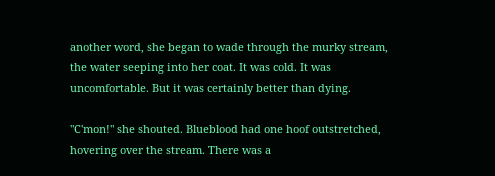another word, she began to wade through the murky stream, the water seeping into her coat. It was cold. It was uncomfortable. But it was certainly better than dying.

"C'mon!" she shouted. Blueblood had one hoof outstretched, hovering over the stream. There was a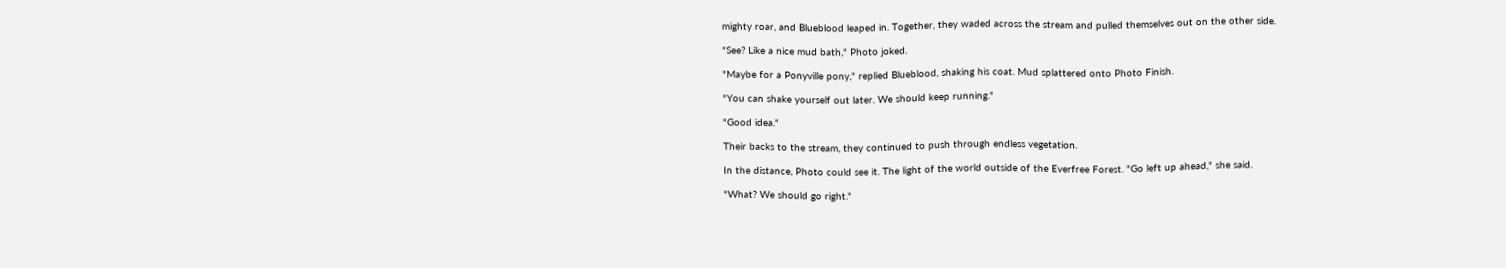mighty roar, and Blueblood leaped in. Together, they waded across the stream and pulled themselves out on the other side.

"See? Like a nice mud bath," Photo joked.

"Maybe for a Ponyville pony," replied Blueblood, shaking his coat. Mud splattered onto Photo Finish.

"You can shake yourself out later. We should keep running."

"Good idea."

Their backs to the stream, they continued to push through endless vegetation.

In the distance, Photo could see it. The light of the world outside of the Everfree Forest. "Go left up ahead," she said.

"What? We should go right."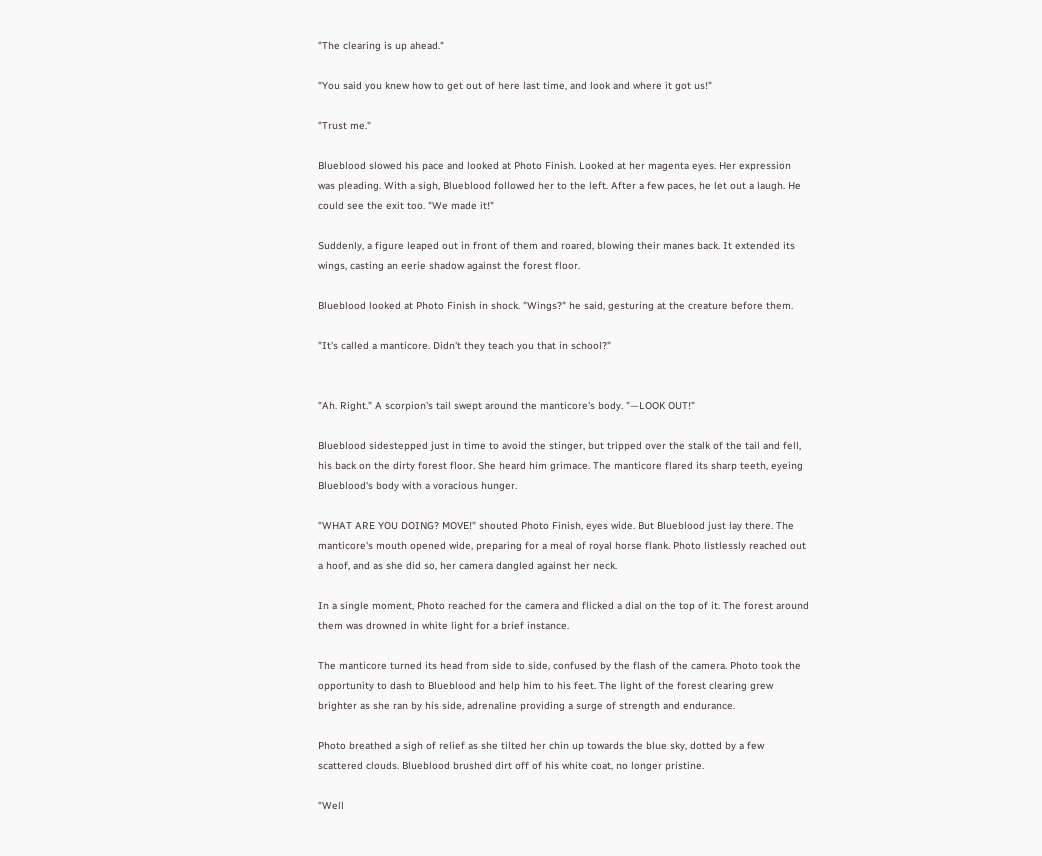"The clearing is up ahead."

"You said you knew how to get out of here last time, and look and where it got us!"

"Trust me."

Blueblood slowed his pace and looked at Photo Finish. Looked at her magenta eyes. Her expression was pleading. With a sigh, Blueblood followed her to the left. After a few paces, he let out a laugh. He could see the exit too. "We made it!"

Suddenly, a figure leaped out in front of them and roared, blowing their manes back. It extended its wings, casting an eerie shadow against the forest floor.

Blueblood looked at Photo Finish in shock. "Wings?" he said, gesturing at the creature before them.

"It's called a manticore. Didn't they teach you that in school?"


"Ah. Right." A scorpion's tail swept around the manticore's body. "—LOOK OUT!"

Blueblood sidestepped just in time to avoid the stinger, but tripped over the stalk of the tail and fell, his back on the dirty forest floor. She heard him grimace. The manticore flared its sharp teeth, eyeing Blueblood's body with a voracious hunger.

"WHAT ARE YOU DOING? MOVE!" shouted Photo Finish, eyes wide. But Blueblood just lay there. The manticore's mouth opened wide, preparing for a meal of royal horse flank. Photo listlessly reached out a hoof, and as she did so, her camera dangled against her neck.

In a single moment, Photo reached for the camera and flicked a dial on the top of it. The forest around them was drowned in white light for a brief instance.

The manticore turned its head from side to side, confused by the flash of the camera. Photo took the opportunity to dash to Blueblood and help him to his feet. The light of the forest clearing grew brighter as she ran by his side, adrenaline providing a surge of strength and endurance.

Photo breathed a sigh of relief as she tilted her chin up towards the blue sky, dotted by a few scattered clouds. Blueblood brushed dirt off of his white coat, no longer pristine.

"Well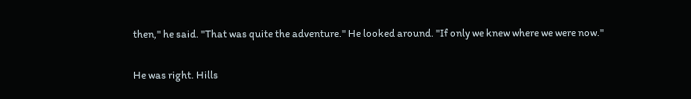then," he said. "That was quite the adventure." He looked around. "If only we knew where we were now."

He was right. Hills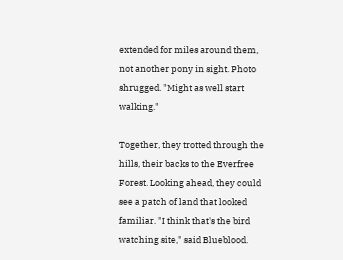extended for miles around them, not another pony in sight. Photo shrugged. "Might as well start walking."

Together, they trotted through the hills, their backs to the Everfree Forest. Looking ahead, they could see a patch of land that looked familiar. "I think that's the bird watching site," said Blueblood.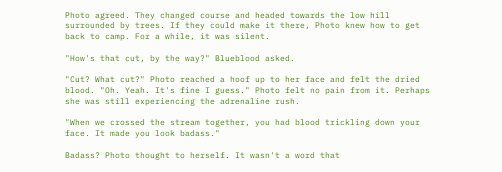Photo agreed. They changed course and headed towards the low hill surrounded by trees. If they could make it there, Photo knew how to get back to camp. For a while, it was silent.

"How's that cut, by the way?" Blueblood asked.

"Cut? What cut?" Photo reached a hoof up to her face and felt the dried blood. "Oh. Yeah. It's fine I guess." Photo felt no pain from it. Perhaps she was still experiencing the adrenaline rush.

"When we crossed the stream together, you had blood trickling down your face. It made you look badass."

Badass? Photo thought to herself. It wasn't a word that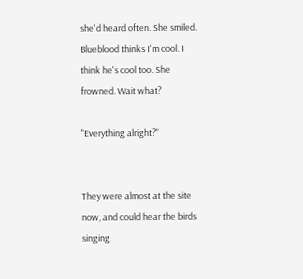she'd heard often. She smiled. Blueblood thinks I'm cool. I think he's cool too. She frowned. Wait what?

"Everything alright?"


They were almost at the site now, and could hear the birds singing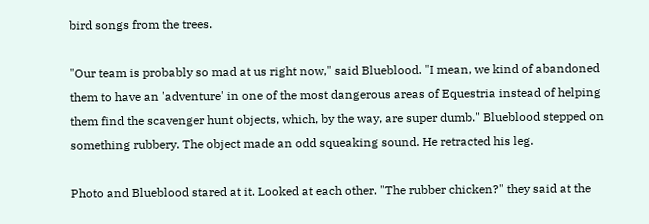bird songs from the trees.

"Our team is probably so mad at us right now," said Blueblood. "I mean, we kind of abandoned them to have an 'adventure' in one of the most dangerous areas of Equestria instead of helping them find the scavenger hunt objects, which, by the way, are super dumb." Blueblood stepped on something rubbery. The object made an odd squeaking sound. He retracted his leg.

Photo and Blueblood stared at it. Looked at each other. "The rubber chicken?" they said at the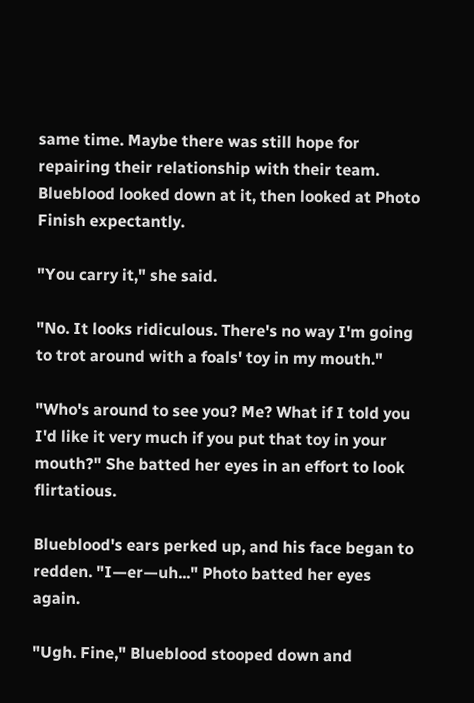same time. Maybe there was still hope for repairing their relationship with their team. Blueblood looked down at it, then looked at Photo Finish expectantly.

"You carry it," she said.

"No. It looks ridiculous. There's no way I'm going to trot around with a foals' toy in my mouth."

"Who's around to see you? Me? What if I told you I'd like it very much if you put that toy in your mouth?" She batted her eyes in an effort to look flirtatious.

Blueblood's ears perked up, and his face began to redden. "I—er—uh..." Photo batted her eyes again.

"Ugh. Fine," Blueblood stooped down and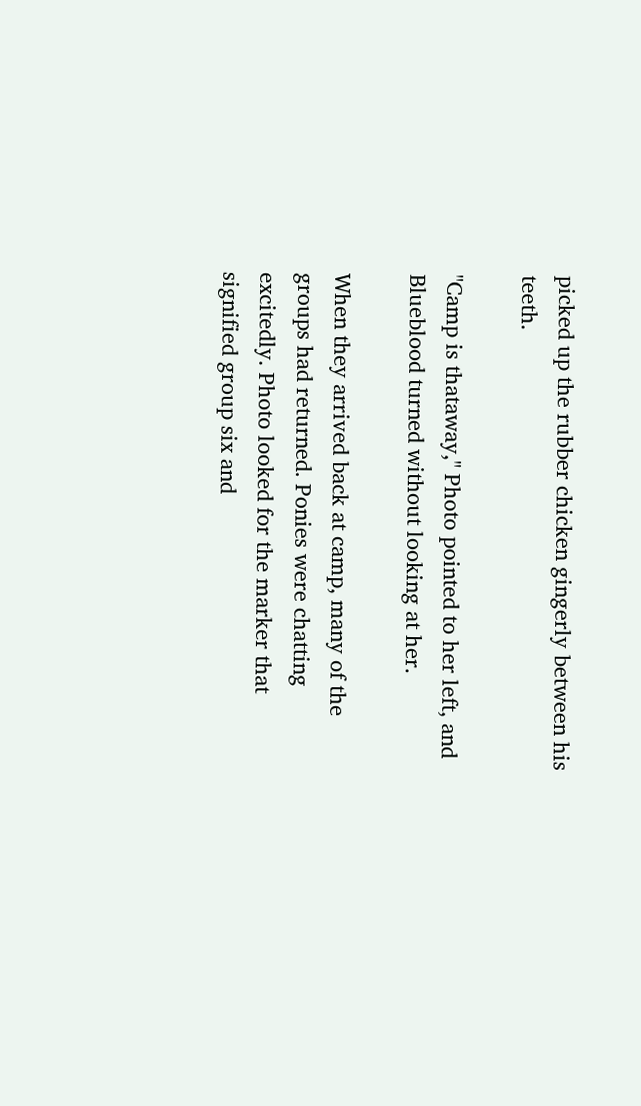picked up the rubber chicken gingerly between his teeth.

"Camp is thataway," Photo pointed to her left, and Blueblood turned without looking at her.

When they arrived back at camp, many of the groups had returned. Ponies were chatting excitedly. Photo looked for the marker that signified group six and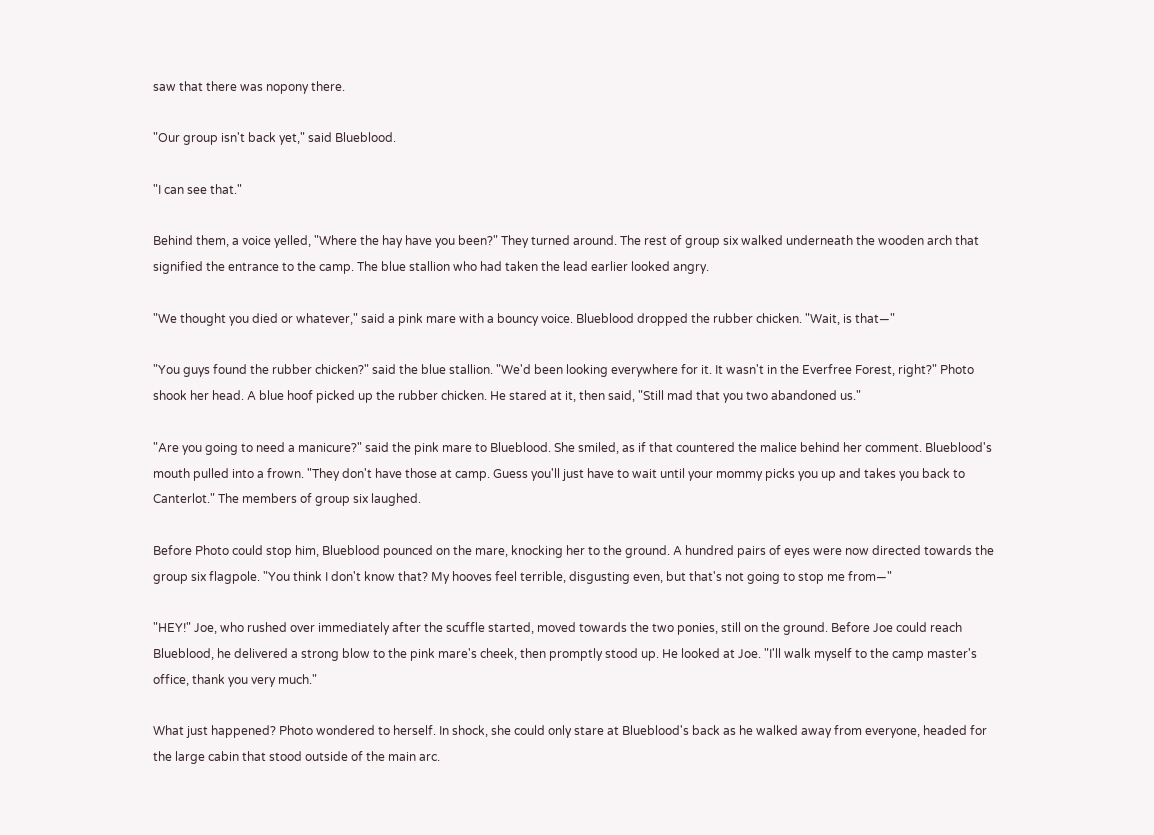saw that there was nopony there.

"Our group isn't back yet," said Blueblood.

"I can see that."

Behind them, a voice yelled, "Where the hay have you been?" They turned around. The rest of group six walked underneath the wooden arch that signified the entrance to the camp. The blue stallion who had taken the lead earlier looked angry.

"We thought you died or whatever," said a pink mare with a bouncy voice. Blueblood dropped the rubber chicken. "Wait, is that—"

"You guys found the rubber chicken?" said the blue stallion. "We'd been looking everywhere for it. It wasn't in the Everfree Forest, right?" Photo shook her head. A blue hoof picked up the rubber chicken. He stared at it, then said, "Still mad that you two abandoned us."

"Are you going to need a manicure?" said the pink mare to Blueblood. She smiled, as if that countered the malice behind her comment. Blueblood's mouth pulled into a frown. "They don't have those at camp. Guess you'll just have to wait until your mommy picks you up and takes you back to Canterlot." The members of group six laughed.

Before Photo could stop him, Blueblood pounced on the mare, knocking her to the ground. A hundred pairs of eyes were now directed towards the group six flagpole. "You think I don't know that? My hooves feel terrible, disgusting even, but that's not going to stop me from—"

"HEY!" Joe, who rushed over immediately after the scuffle started, moved towards the two ponies, still on the ground. Before Joe could reach Blueblood, he delivered a strong blow to the pink mare's cheek, then promptly stood up. He looked at Joe. "I'll walk myself to the camp master's office, thank you very much."

What just happened? Photo wondered to herself. In shock, she could only stare at Blueblood's back as he walked away from everyone, headed for the large cabin that stood outside of the main arc.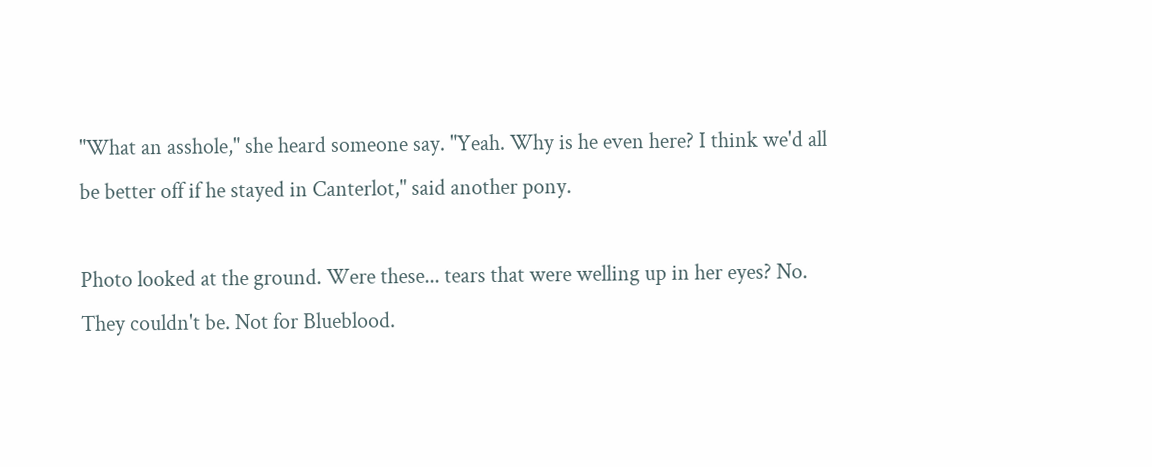"What an asshole," she heard someone say. "Yeah. Why is he even here? I think we'd all be better off if he stayed in Canterlot," said another pony.

Photo looked at the ground. Were these... tears that were welling up in her eyes? No. They couldn't be. Not for Blueblood.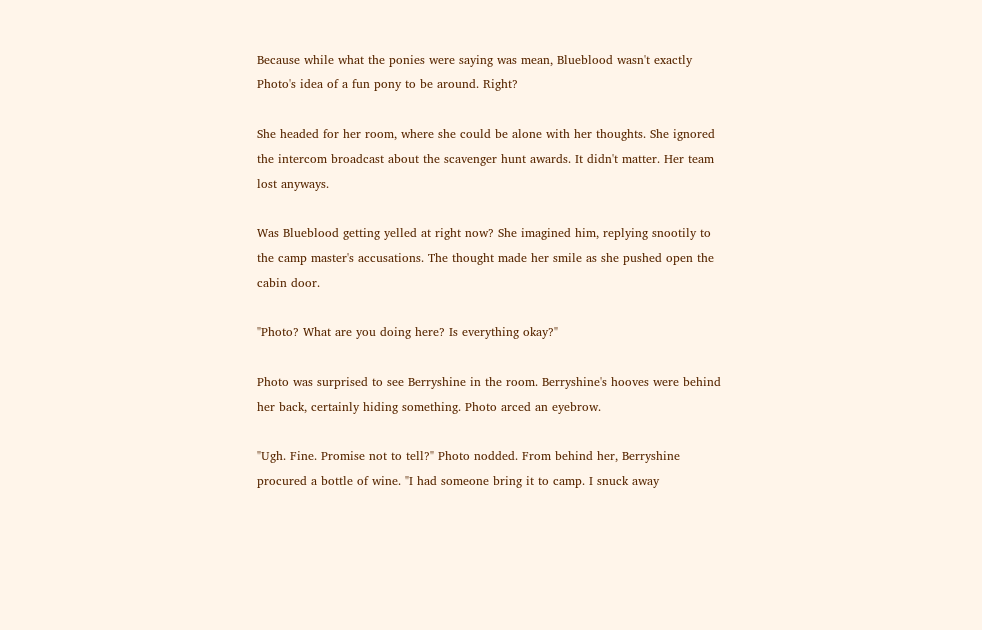Because while what the ponies were saying was mean, Blueblood wasn't exactly Photo's idea of a fun pony to be around. Right?

She headed for her room, where she could be alone with her thoughts. She ignored the intercom broadcast about the scavenger hunt awards. It didn't matter. Her team lost anyways.

Was Blueblood getting yelled at right now? She imagined him, replying snootily to the camp master's accusations. The thought made her smile as she pushed open the cabin door.

"Photo? What are you doing here? Is everything okay?"

Photo was surprised to see Berryshine in the room. Berryshine's hooves were behind her back, certainly hiding something. Photo arced an eyebrow.

"Ugh. Fine. Promise not to tell?" Photo nodded. From behind her, Berryshine procured a bottle of wine. "I had someone bring it to camp. I snuck away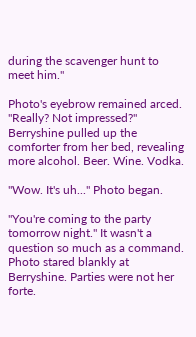during the scavenger hunt to meet him."

Photo's eyebrow remained arced. "Really? Not impressed?" Berryshine pulled up the comforter from her bed, revealing more alcohol. Beer. Wine. Vodka.

"Wow. It's uh..." Photo began.

"You're coming to the party tomorrow night." It wasn't a question so much as a command. Photo stared blankly at Berryshine. Parties were not her forte.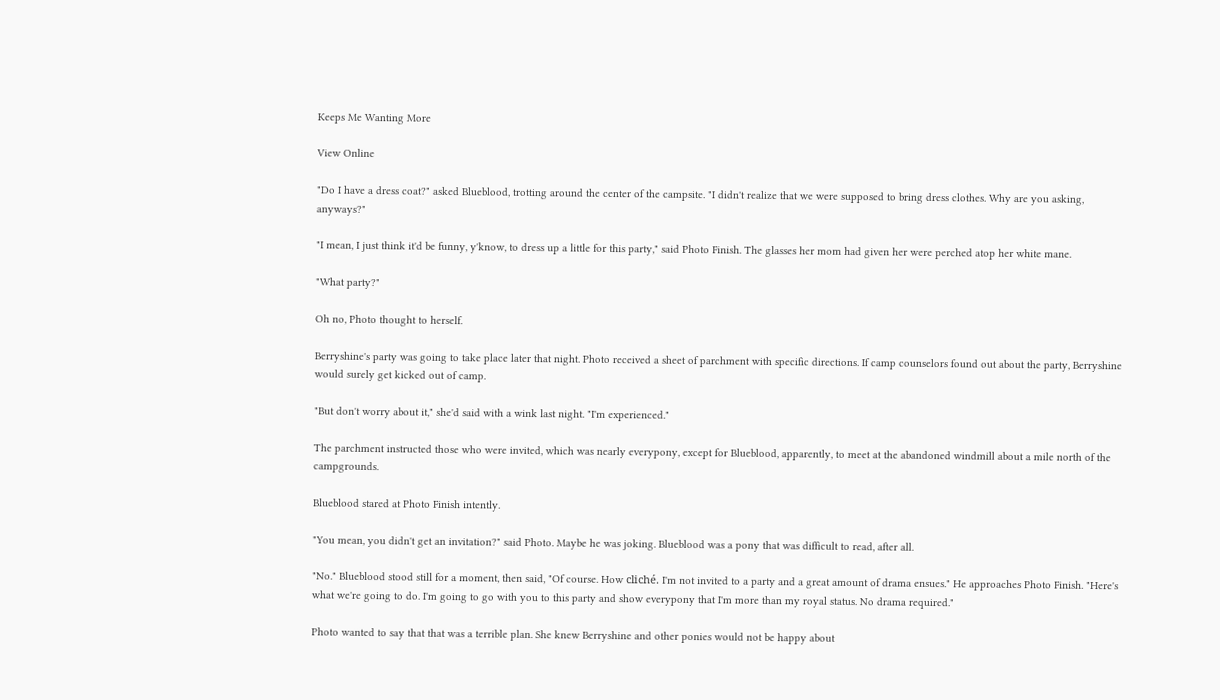Keeps Me Wanting More

View Online

"Do I have a dress coat?" asked Blueblood, trotting around the center of the campsite. "I didn't realize that we were supposed to bring dress clothes. Why are you asking, anyways?"

"I mean, I just think it'd be funny, y'know, to dress up a little for this party," said Photo Finish. The glasses her mom had given her were perched atop her white mane.

"What party?"

Oh no, Photo thought to herself.

Berryshine's party was going to take place later that night. Photo received a sheet of parchment with specific directions. If camp counselors found out about the party, Berryshine would surely get kicked out of camp.

"But don't worry about it," she'd said with a wink last night. "I'm experienced."

The parchment instructed those who were invited, which was nearly everypony, except for Blueblood, apparently, to meet at the abandoned windmill about a mile north of the campgrounds.

Blueblood stared at Photo Finish intently.

"You mean, you didn't get an invitation?" said Photo. Maybe he was joking. Blueblood was a pony that was difficult to read, after all.

"No." Blueblood stood still for a moment, then said, "Of course. How cliché. I'm not invited to a party and a great amount of drama ensues." He approaches Photo Finish. "Here's what we're going to do. I'm going to go with you to this party and show everypony that I'm more than my royal status. No drama required."

Photo wanted to say that that was a terrible plan. She knew Berryshine and other ponies would not be happy about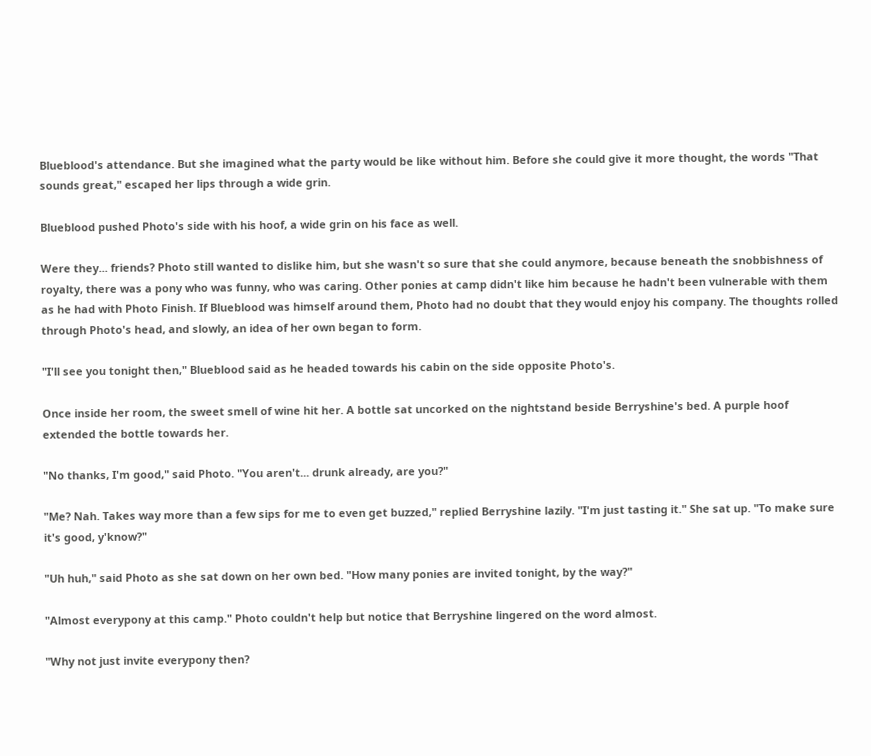Blueblood's attendance. But she imagined what the party would be like without him. Before she could give it more thought, the words "That sounds great," escaped her lips through a wide grin.

Blueblood pushed Photo's side with his hoof, a wide grin on his face as well.

Were they... friends? Photo still wanted to dislike him, but she wasn't so sure that she could anymore, because beneath the snobbishness of royalty, there was a pony who was funny, who was caring. Other ponies at camp didn't like him because he hadn't been vulnerable with them as he had with Photo Finish. If Blueblood was himself around them, Photo had no doubt that they would enjoy his company. The thoughts rolled through Photo's head, and slowly, an idea of her own began to form.

"I'll see you tonight then," Blueblood said as he headed towards his cabin on the side opposite Photo's.

Once inside her room, the sweet smell of wine hit her. A bottle sat uncorked on the nightstand beside Berryshine's bed. A purple hoof extended the bottle towards her.

"No thanks, I'm good," said Photo. "You aren't... drunk already, are you?"

"Me? Nah. Takes way more than a few sips for me to even get buzzed," replied Berryshine lazily. "I'm just tasting it." She sat up. "To make sure it's good, y'know?"

"Uh huh," said Photo as she sat down on her own bed. "How many ponies are invited tonight, by the way?"

"Almost everypony at this camp." Photo couldn't help but notice that Berryshine lingered on the word almost.

"Why not just invite everypony then?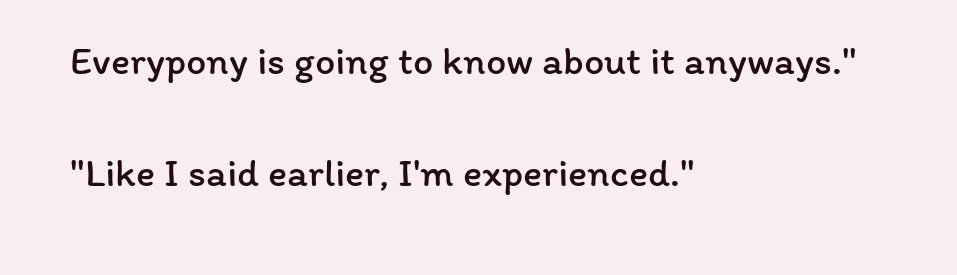Everypony is going to know about it anyways."

"Like I said earlier, I'm experienced."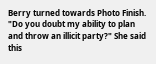Berry turned towards Photo Finish. "Do you doubt my ability to plan and throw an illicit party?" She said this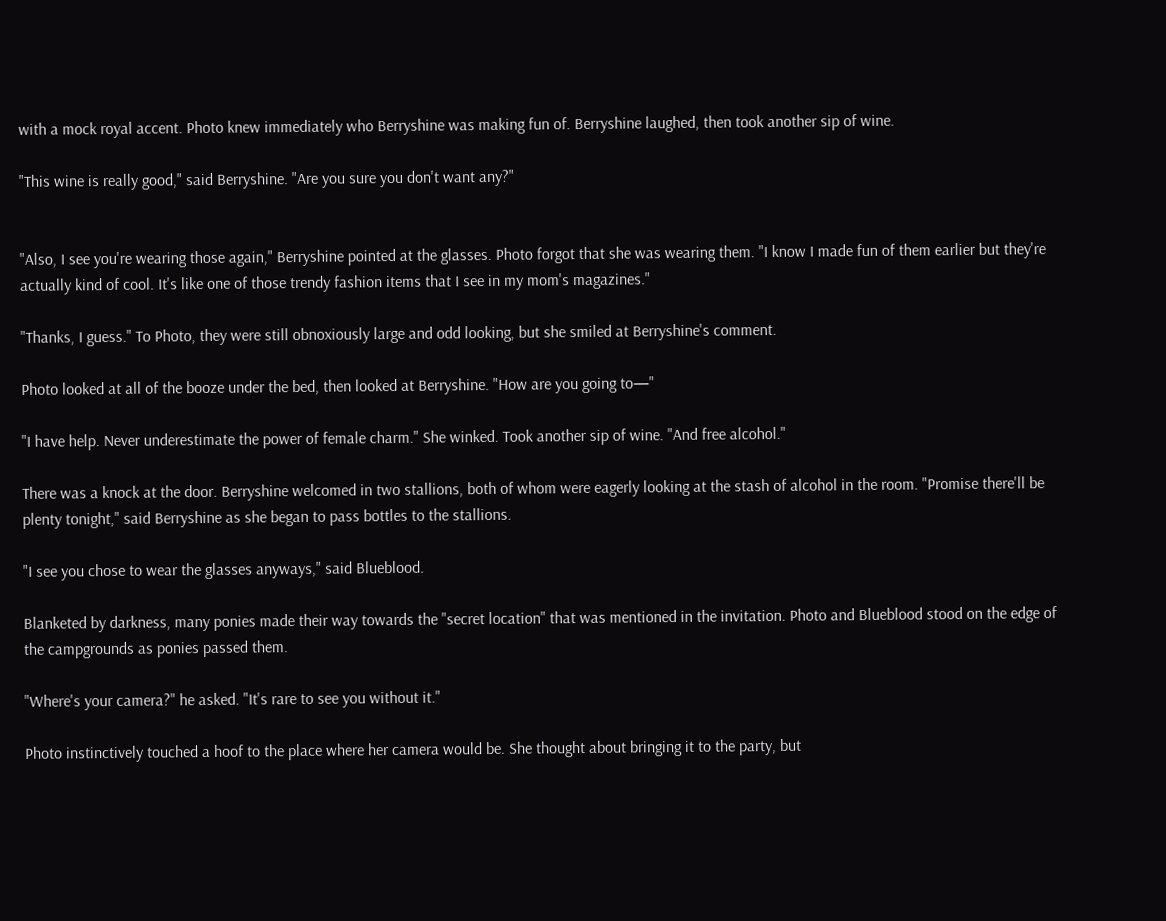with a mock royal accent. Photo knew immediately who Berryshine was making fun of. Berryshine laughed, then took another sip of wine.

"This wine is really good," said Berryshine. "Are you sure you don't want any?"


"Also, I see you're wearing those again," Berryshine pointed at the glasses. Photo forgot that she was wearing them. "I know I made fun of them earlier but they're actually kind of cool. It's like one of those trendy fashion items that I see in my mom's magazines."

"Thanks, I guess." To Photo, they were still obnoxiously large and odd looking, but she smiled at Berryshine's comment.

Photo looked at all of the booze under the bed, then looked at Berryshine. "How are you going to—"

"I have help. Never underestimate the power of female charm." She winked. Took another sip of wine. "And free alcohol."

There was a knock at the door. Berryshine welcomed in two stallions, both of whom were eagerly looking at the stash of alcohol in the room. "Promise there'll be plenty tonight," said Berryshine as she began to pass bottles to the stallions.

"I see you chose to wear the glasses anyways," said Blueblood.

Blanketed by darkness, many ponies made their way towards the "secret location" that was mentioned in the invitation. Photo and Blueblood stood on the edge of the campgrounds as ponies passed them.

"Where's your camera?" he asked. "It's rare to see you without it."

Photo instinctively touched a hoof to the place where her camera would be. She thought about bringing it to the party, but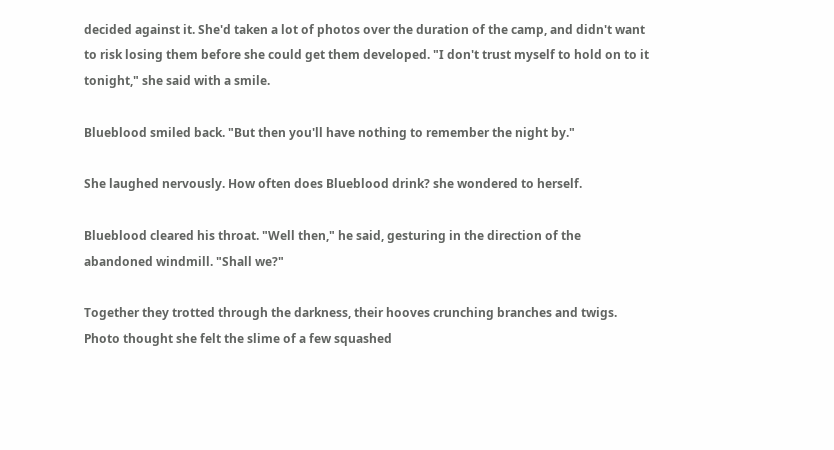decided against it. She'd taken a lot of photos over the duration of the camp, and didn't want to risk losing them before she could get them developed. "I don't trust myself to hold on to it tonight," she said with a smile.

Blueblood smiled back. "But then you'll have nothing to remember the night by."

She laughed nervously. How often does Blueblood drink? she wondered to herself.

Blueblood cleared his throat. "Well then," he said, gesturing in the direction of the abandoned windmill. "Shall we?"

Together they trotted through the darkness, their hooves crunching branches and twigs. Photo thought she felt the slime of a few squashed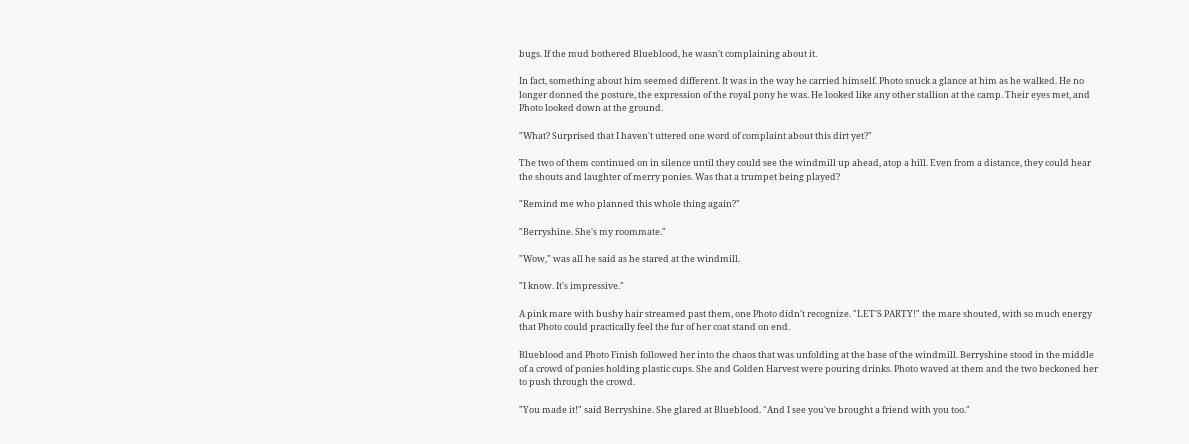bugs. If the mud bothered Blueblood, he wasn't complaining about it.

In fact, something about him seemed different. It was in the way he carried himself. Photo snuck a glance at him as he walked. He no longer donned the posture, the expression of the royal pony he was. He looked like any other stallion at the camp. Their eyes met, and Photo looked down at the ground.

"What? Surprised that I haven't uttered one word of complaint about this dirt yet?"

The two of them continued on in silence until they could see the windmill up ahead, atop a hill. Even from a distance, they could hear the shouts and laughter of merry ponies. Was that a trumpet being played?

"Remind me who planned this whole thing again?"

"Berryshine. She's my roommate."

"Wow," was all he said as he stared at the windmill.

"I know. It's impressive."

A pink mare with bushy hair streamed past them, one Photo didn't recognize. "LET'S PARTY!" the mare shouted, with so much energy that Photo could practically feel the fur of her coat stand on end.

Blueblood and Photo Finish followed her into the chaos that was unfolding at the base of the windmill. Berryshine stood in the middle of a crowd of ponies holding plastic cups. She and Golden Harvest were pouring drinks. Photo waved at them and the two beckoned her to push through the crowd.

"You made it!" said Berryshine. She glared at Blueblood. "And I see you've brought a friend with you too."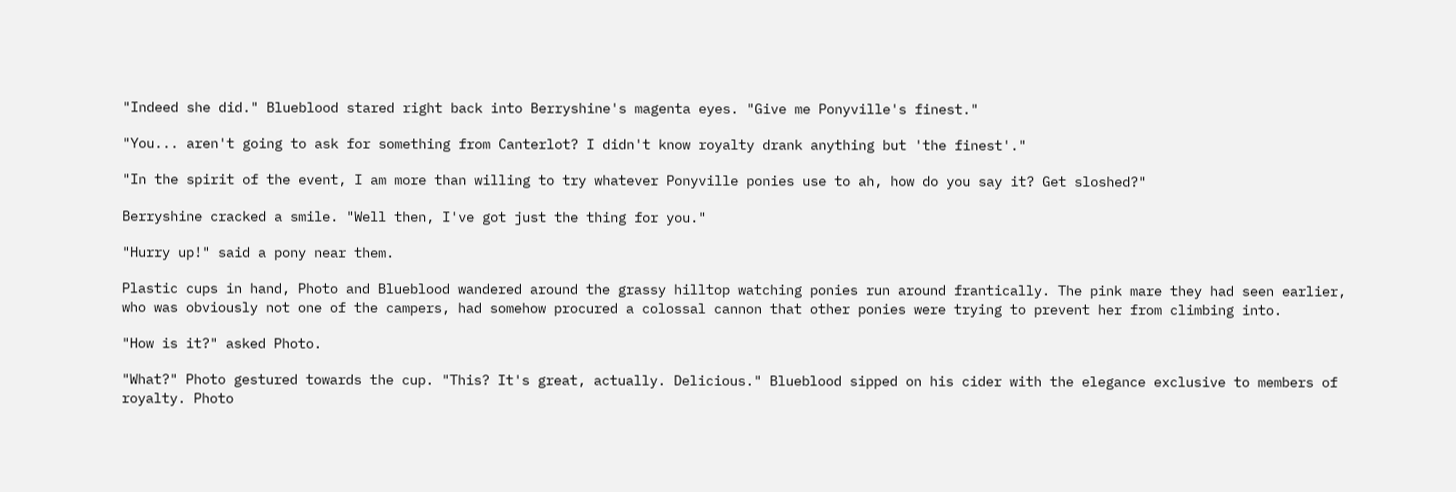"Indeed she did." Blueblood stared right back into Berryshine's magenta eyes. "Give me Ponyville's finest."

"You... aren't going to ask for something from Canterlot? I didn't know royalty drank anything but 'the finest'."

"In the spirit of the event, I am more than willing to try whatever Ponyville ponies use to ah, how do you say it? Get sloshed?"

Berryshine cracked a smile. "Well then, I've got just the thing for you."

"Hurry up!" said a pony near them.

Plastic cups in hand, Photo and Blueblood wandered around the grassy hilltop watching ponies run around frantically. The pink mare they had seen earlier, who was obviously not one of the campers, had somehow procured a colossal cannon that other ponies were trying to prevent her from climbing into.

"How is it?" asked Photo.

"What?" Photo gestured towards the cup. "This? It's great, actually. Delicious." Blueblood sipped on his cider with the elegance exclusive to members of royalty. Photo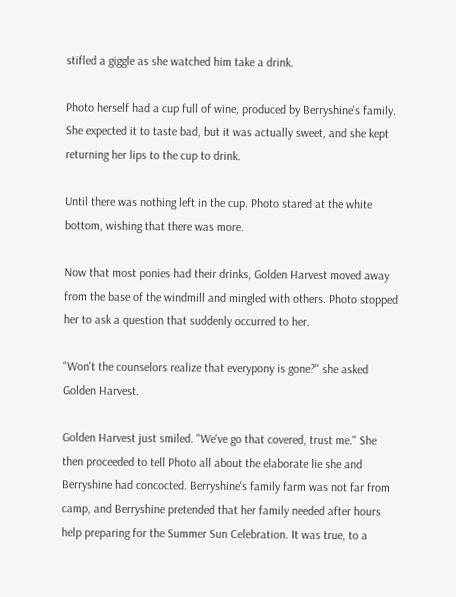stifled a giggle as she watched him take a drink.

Photo herself had a cup full of wine, produced by Berryshine's family. She expected it to taste bad, but it was actually sweet, and she kept returning her lips to the cup to drink.

Until there was nothing left in the cup. Photo stared at the white bottom, wishing that there was more.

Now that most ponies had their drinks, Golden Harvest moved away from the base of the windmill and mingled with others. Photo stopped her to ask a question that suddenly occurred to her.

"Won't the counselors realize that everypony is gone?" she asked Golden Harvest.

Golden Harvest just smiled. "We've go that covered, trust me." She then proceeded to tell Photo all about the elaborate lie she and Berryshine had concocted. Berryshine's family farm was not far from camp, and Berryshine pretended that her family needed after hours help preparing for the Summer Sun Celebration. It was true, to a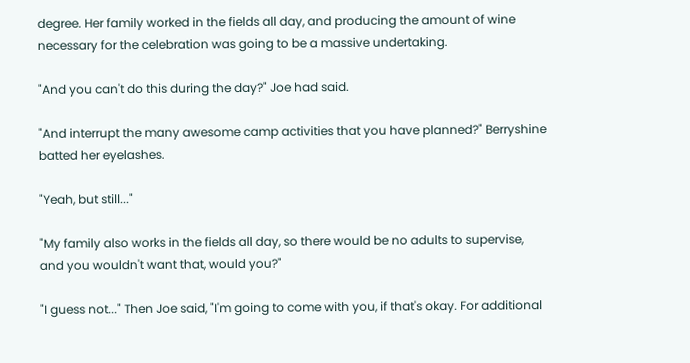degree. Her family worked in the fields all day, and producing the amount of wine necessary for the celebration was going to be a massive undertaking.

"And you can't do this during the day?" Joe had said.

"And interrupt the many awesome camp activities that you have planned?" Berryshine batted her eyelashes.

"Yeah, but still..."

"My family also works in the fields all day, so there would be no adults to supervise, and you wouldn't want that, would you?"

"I guess not..." Then Joe said, "I'm going to come with you, if that's okay. For additional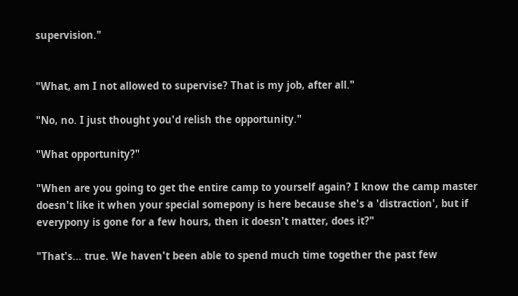supervision."


"What, am I not allowed to supervise? That is my job, after all."

"No, no. I just thought you'd relish the opportunity."

"What opportunity?"

"When are you going to get the entire camp to yourself again? I know the camp master doesn't like it when your special somepony is here because she's a 'distraction', but if everypony is gone for a few hours, then it doesn't matter, does it?"

"That's... true. We haven't been able to spend much time together the past few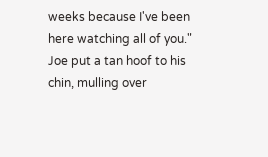weeks because I've been here watching all of you." Joe put a tan hoof to his chin, mulling over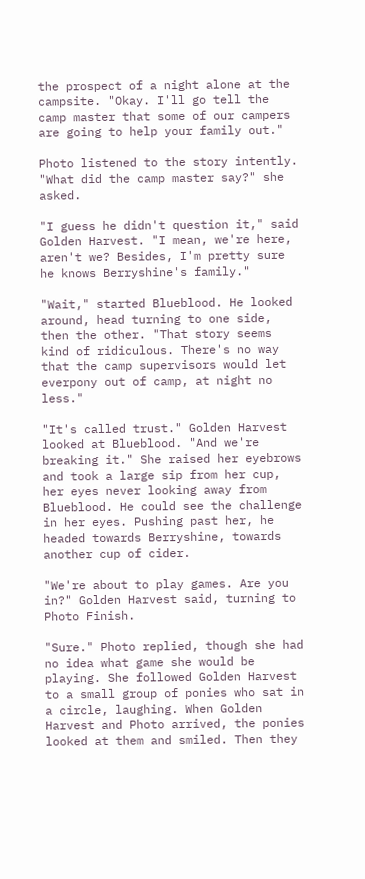the prospect of a night alone at the campsite. "Okay. I'll go tell the camp master that some of our campers are going to help your family out."

Photo listened to the story intently. "What did the camp master say?" she asked.

"I guess he didn't question it," said Golden Harvest. "I mean, we're here, aren't we? Besides, I'm pretty sure he knows Berryshine's family."

"Wait," started Blueblood. He looked around, head turning to one side, then the other. "That story seems kind of ridiculous. There's no way that the camp supervisors would let everpony out of camp, at night no less."

"It's called trust." Golden Harvest looked at Blueblood. "And we're breaking it." She raised her eyebrows and took a large sip from her cup, her eyes never looking away from Blueblood. He could see the challenge in her eyes. Pushing past her, he headed towards Berryshine, towards another cup of cider.

"We're about to play games. Are you in?" Golden Harvest said, turning to Photo Finish.

"Sure." Photo replied, though she had no idea what game she would be playing. She followed Golden Harvest to a small group of ponies who sat in a circle, laughing. When Golden Harvest and Photo arrived, the ponies looked at them and smiled. Then they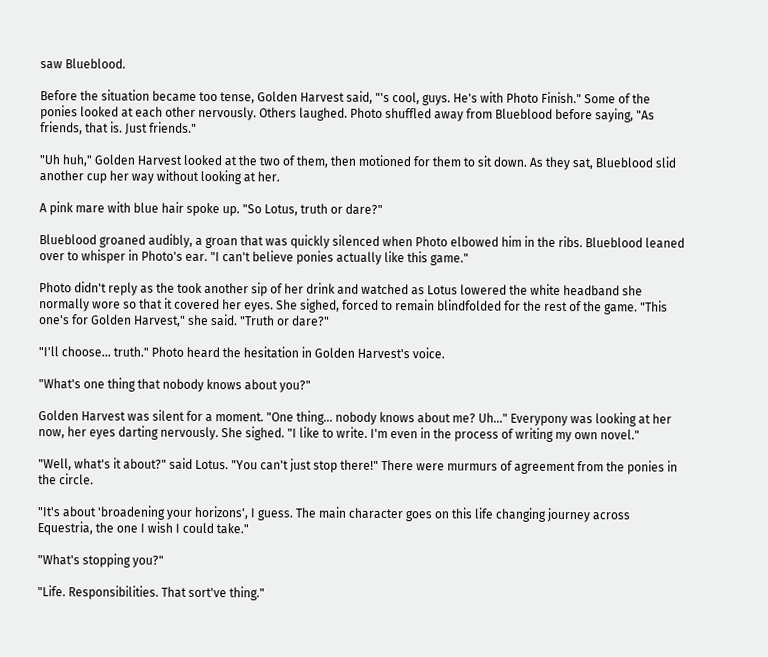saw Blueblood.

Before the situation became too tense, Golden Harvest said, "'s cool, guys. He's with Photo Finish." Some of the ponies looked at each other nervously. Others laughed. Photo shuffled away from Blueblood before saying, "As friends, that is. Just friends."

"Uh huh," Golden Harvest looked at the two of them, then motioned for them to sit down. As they sat, Blueblood slid another cup her way without looking at her.

A pink mare with blue hair spoke up. "So Lotus, truth or dare?"

Blueblood groaned audibly, a groan that was quickly silenced when Photo elbowed him in the ribs. Blueblood leaned over to whisper in Photo's ear. "I can't believe ponies actually like this game."

Photo didn't reply as the took another sip of her drink and watched as Lotus lowered the white headband she normally wore so that it covered her eyes. She sighed, forced to remain blindfolded for the rest of the game. "This one's for Golden Harvest," she said. "Truth or dare?"

"I'll choose... truth." Photo heard the hesitation in Golden Harvest's voice.

"What's one thing that nobody knows about you?"

Golden Harvest was silent for a moment. "One thing... nobody knows about me? Uh..." Everypony was looking at her now, her eyes darting nervously. She sighed. "I like to write. I'm even in the process of writing my own novel."

"Well, what's it about?" said Lotus. "You can't just stop there!" There were murmurs of agreement from the ponies in the circle.

"It's about 'broadening your horizons', I guess. The main character goes on this life changing journey across Equestria, the one I wish I could take."

"What's stopping you?"

"Life. Responsibilities. That sort've thing."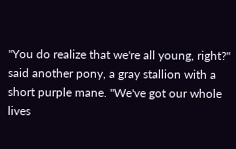"You do realize that we're all young, right?" said another pony, a gray stallion with a short purple mane. "We've got our whole lives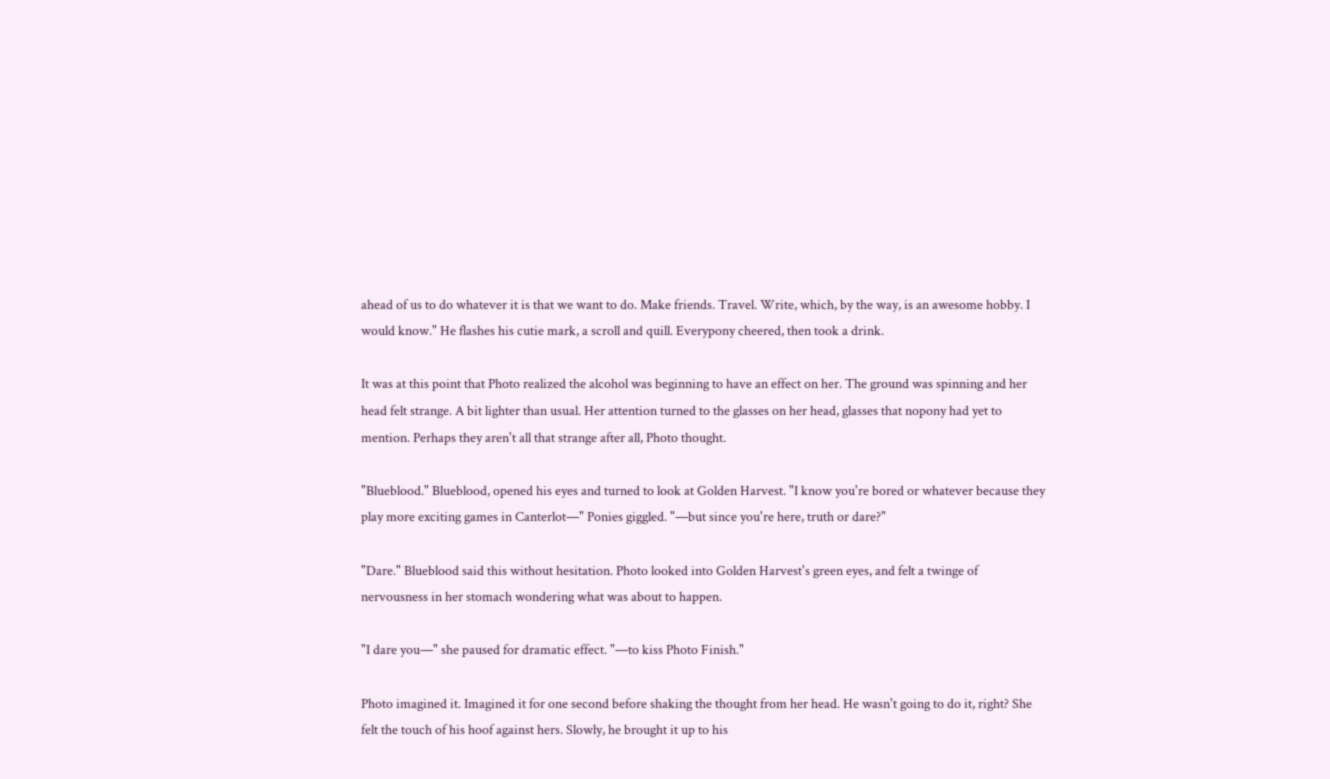ahead of us to do whatever it is that we want to do. Make friends. Travel. Write, which, by the way, is an awesome hobby. I would know." He flashes his cutie mark, a scroll and quill. Everypony cheered, then took a drink.

It was at this point that Photo realized the alcohol was beginning to have an effect on her. The ground was spinning and her head felt strange. A bit lighter than usual. Her attention turned to the glasses on her head, glasses that nopony had yet to mention. Perhaps they aren't all that strange after all, Photo thought.

"Blueblood." Blueblood, opened his eyes and turned to look at Golden Harvest. "I know you're bored or whatever because they play more exciting games in Canterlot—" Ponies giggled. "—but since you're here, truth or dare?"

"Dare." Blueblood said this without hesitation. Photo looked into Golden Harvest's green eyes, and felt a twinge of nervousness in her stomach wondering what was about to happen.

"I dare you—" she paused for dramatic effect. "—to kiss Photo Finish."

Photo imagined it. Imagined it for one second before shaking the thought from her head. He wasn't going to do it, right? She felt the touch of his hoof against hers. Slowly, he brought it up to his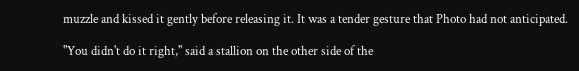muzzle and kissed it gently before releasing it. It was a tender gesture that Photo had not anticipated.

"You didn't do it right," said a stallion on the other side of the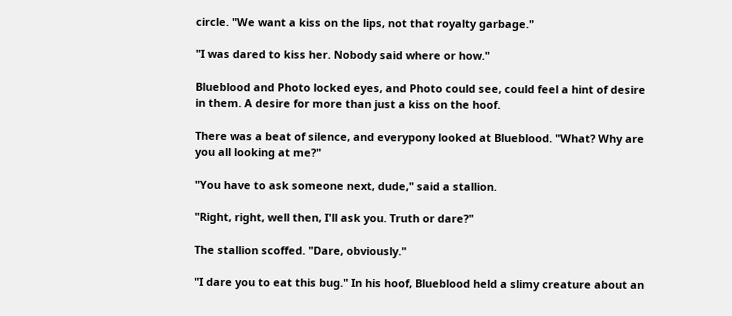circle. "We want a kiss on the lips, not that royalty garbage."

"I was dared to kiss her. Nobody said where or how."

Blueblood and Photo locked eyes, and Photo could see, could feel a hint of desire in them. A desire for more than just a kiss on the hoof.

There was a beat of silence, and everypony looked at Blueblood. "What? Why are you all looking at me?"

"You have to ask someone next, dude," said a stallion.

"Right, right, well then, I'll ask you. Truth or dare?"

The stallion scoffed. "Dare, obviously."

"I dare you to eat this bug." In his hoof, Blueblood held a slimy creature about an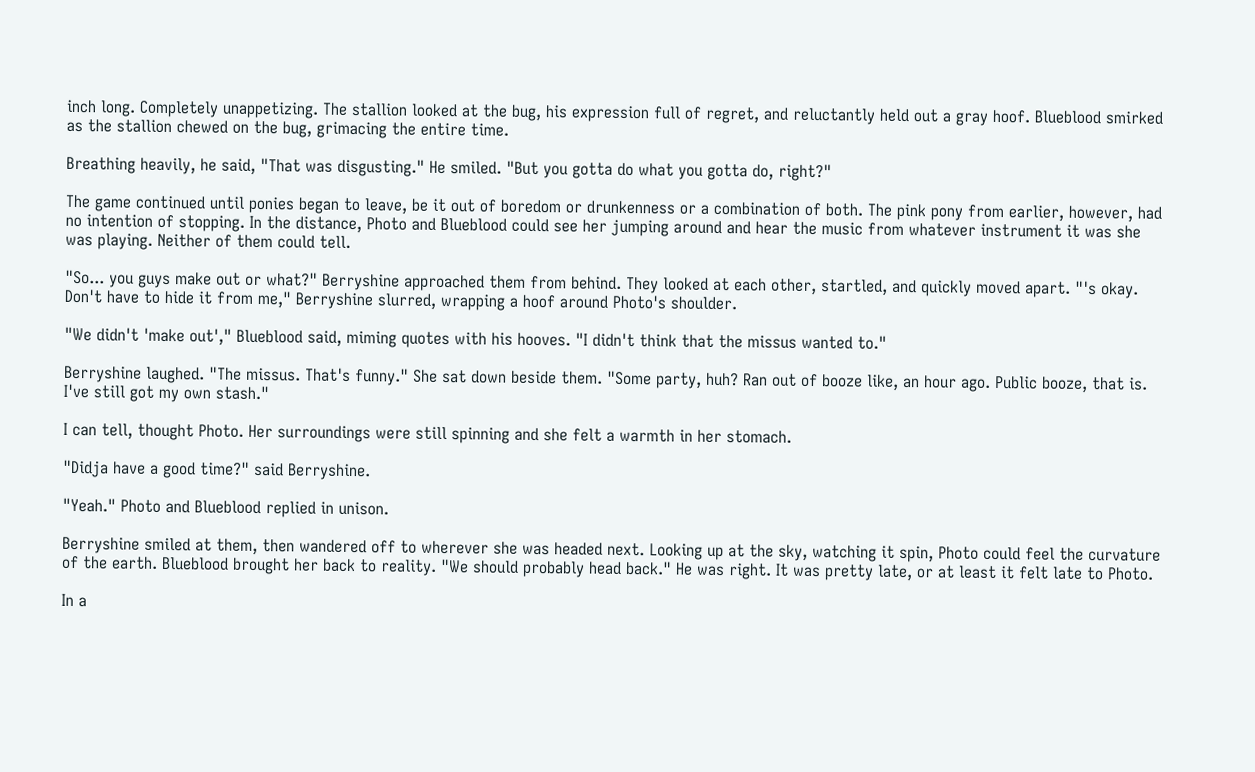inch long. Completely unappetizing. The stallion looked at the bug, his expression full of regret, and reluctantly held out a gray hoof. Blueblood smirked as the stallion chewed on the bug, grimacing the entire time.

Breathing heavily, he said, "That was disgusting." He smiled. "But you gotta do what you gotta do, right?"

The game continued until ponies began to leave, be it out of boredom or drunkenness or a combination of both. The pink pony from earlier, however, had no intention of stopping. In the distance, Photo and Blueblood could see her jumping around and hear the music from whatever instrument it was she was playing. Neither of them could tell.

"So... you guys make out or what?" Berryshine approached them from behind. They looked at each other, startled, and quickly moved apart. "'s okay. Don't have to hide it from me," Berryshine slurred, wrapping a hoof around Photo's shoulder.

"We didn't 'make out'," Blueblood said, miming quotes with his hooves. "I didn't think that the missus wanted to."

Berryshine laughed. "The missus. That's funny." She sat down beside them. "Some party, huh? Ran out of booze like, an hour ago. Public booze, that is. I've still got my own stash."

I can tell, thought Photo. Her surroundings were still spinning and she felt a warmth in her stomach.

"Didja have a good time?" said Berryshine.

"Yeah." Photo and Blueblood replied in unison.

Berryshine smiled at them, then wandered off to wherever she was headed next. Looking up at the sky, watching it spin, Photo could feel the curvature of the earth. Blueblood brought her back to reality. "We should probably head back." He was right. It was pretty late, or at least it felt late to Photo.

In a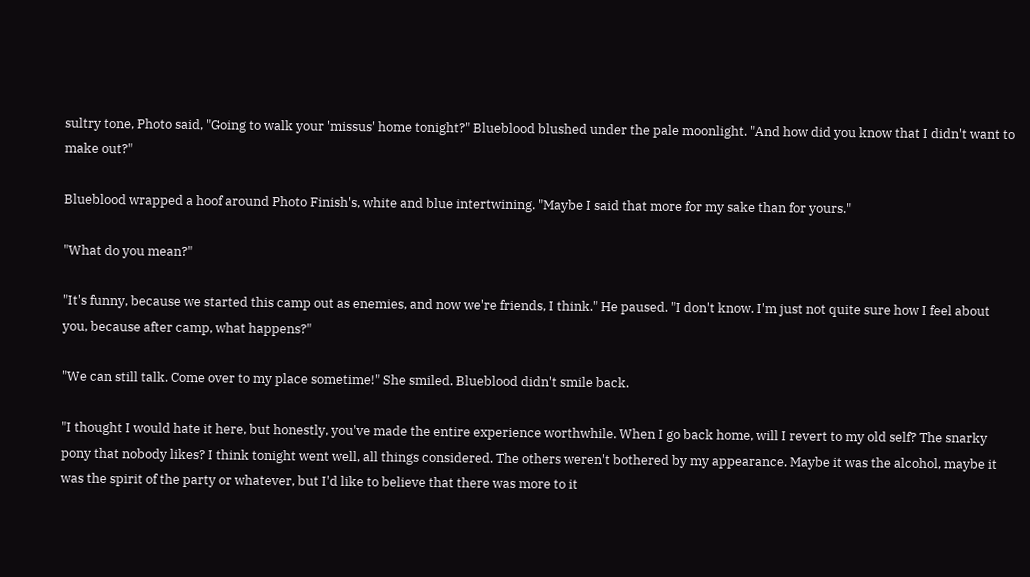sultry tone, Photo said, "Going to walk your 'missus' home tonight?" Blueblood blushed under the pale moonlight. "And how did you know that I didn't want to make out?"

Blueblood wrapped a hoof around Photo Finish's, white and blue intertwining. "Maybe I said that more for my sake than for yours."

"What do you mean?"

"It's funny, because we started this camp out as enemies, and now we're friends, I think." He paused. "I don't know. I'm just not quite sure how I feel about you, because after camp, what happens?"

"We can still talk. Come over to my place sometime!" She smiled. Blueblood didn't smile back.

"I thought I would hate it here, but honestly, you've made the entire experience worthwhile. When I go back home, will I revert to my old self? The snarky pony that nobody likes? I think tonight went well, all things considered. The others weren't bothered by my appearance. Maybe it was the alcohol, maybe it was the spirit of the party or whatever, but I'd like to believe that there was more to it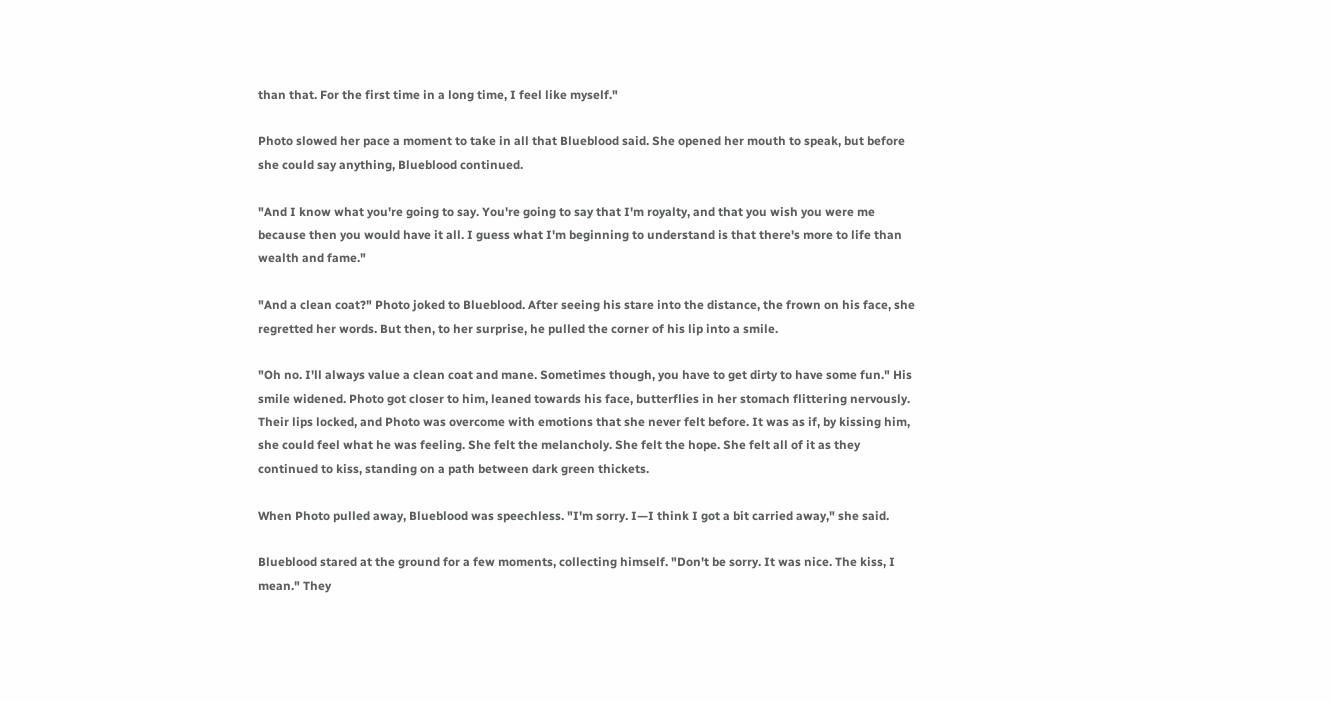than that. For the first time in a long time, I feel like myself."

Photo slowed her pace a moment to take in all that Blueblood said. She opened her mouth to speak, but before she could say anything, Blueblood continued.

"And I know what you're going to say. You're going to say that I'm royalty, and that you wish you were me because then you would have it all. I guess what I'm beginning to understand is that there's more to life than wealth and fame."

"And a clean coat?" Photo joked to Blueblood. After seeing his stare into the distance, the frown on his face, she regretted her words. But then, to her surprise, he pulled the corner of his lip into a smile.

"Oh no. I'll always value a clean coat and mane. Sometimes though, you have to get dirty to have some fun." His smile widened. Photo got closer to him, leaned towards his face, butterflies in her stomach flittering nervously. Their lips locked, and Photo was overcome with emotions that she never felt before. It was as if, by kissing him, she could feel what he was feeling. She felt the melancholy. She felt the hope. She felt all of it as they continued to kiss, standing on a path between dark green thickets.

When Photo pulled away, Blueblood was speechless. "I'm sorry. I—I think I got a bit carried away," she said.

Blueblood stared at the ground for a few moments, collecting himself. "Don't be sorry. It was nice. The kiss, I mean." They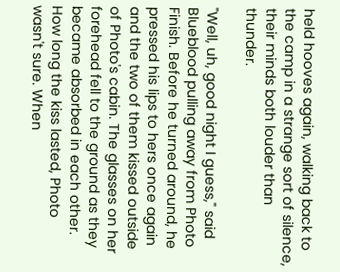held hooves again, walking back to the camp in a strange sort of silence, their minds both louder than thunder.

"Well, uh, good night I guess," said Blueblood pulling away from Photo Finish. Before he turned around, he pressed his lips to hers once again and the two of them kissed outside of Photo's cabin. The glasses on her forehead fell to the ground as they became absorbed in each other. How long the kiss lasted, Photo wasn't sure. When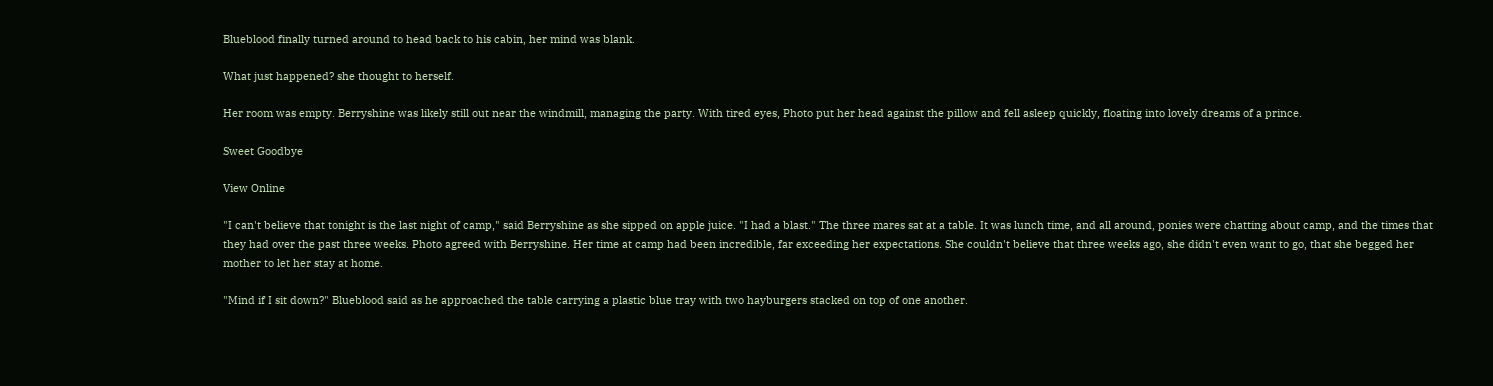Blueblood finally turned around to head back to his cabin, her mind was blank.

What just happened? she thought to herself.

Her room was empty. Berryshine was likely still out near the windmill, managing the party. With tired eyes, Photo put her head against the pillow and fell asleep quickly, floating into lovely dreams of a prince.

Sweet Goodbye

View Online

"I can't believe that tonight is the last night of camp," said Berryshine as she sipped on apple juice. "I had a blast." The three mares sat at a table. It was lunch time, and all around, ponies were chatting about camp, and the times that they had over the past three weeks. Photo agreed with Berryshine. Her time at camp had been incredible, far exceeding her expectations. She couldn't believe that three weeks ago, she didn't even want to go, that she begged her mother to let her stay at home.

"Mind if I sit down?" Blueblood said as he approached the table carrying a plastic blue tray with two hayburgers stacked on top of one another.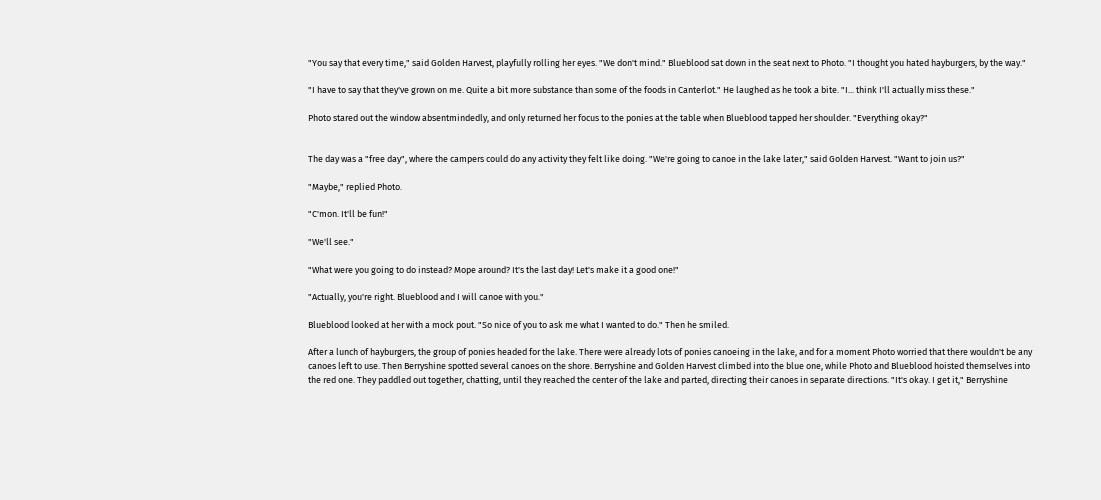"You say that every time," said Golden Harvest, playfully rolling her eyes. "We don't mind." Blueblood sat down in the seat next to Photo. "I thought you hated hayburgers, by the way."

"I have to say that they've grown on me. Quite a bit more substance than some of the foods in Canterlot." He laughed as he took a bite. "I... think I'll actually miss these."

Photo stared out the window absentmindedly, and only returned her focus to the ponies at the table when Blueblood tapped her shoulder. "Everything okay?"


The day was a "free day", where the campers could do any activity they felt like doing. "We're going to canoe in the lake later," said Golden Harvest. "Want to join us?"

"Maybe," replied Photo.

"C'mon. It'll be fun!"

"We'll see."

"What were you going to do instead? Mope around? It's the last day! Let's make it a good one!"

"Actually, you're right. Blueblood and I will canoe with you."

Blueblood looked at her with a mock pout. "So nice of you to ask me what I wanted to do." Then he smiled.

After a lunch of hayburgers, the group of ponies headed for the lake. There were already lots of ponies canoeing in the lake, and for a moment Photo worried that there wouldn't be any canoes left to use. Then Berryshine spotted several canoes on the shore. Berryshine and Golden Harvest climbed into the blue one, while Photo and Blueblood hoisted themselves into the red one. They paddled out together, chatting, until they reached the center of the lake and parted, directing their canoes in separate directions. "It's okay. I get it," Berryshine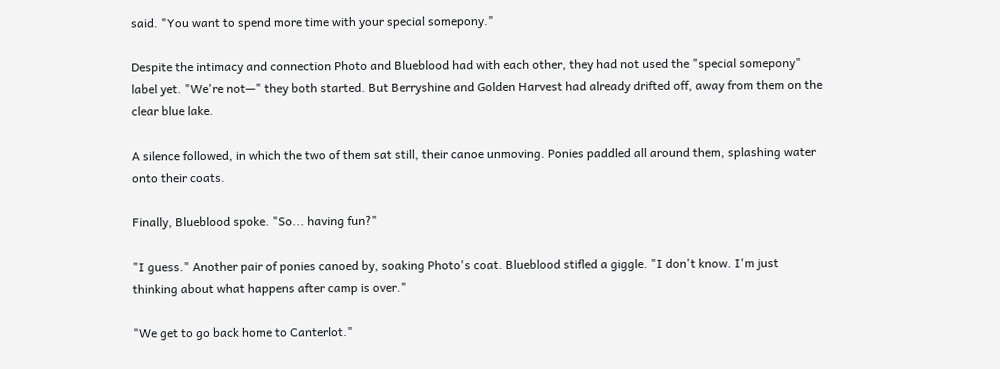said. "You want to spend more time with your special somepony."

Despite the intimacy and connection Photo and Blueblood had with each other, they had not used the "special somepony" label yet. "We're not—" they both started. But Berryshine and Golden Harvest had already drifted off, away from them on the clear blue lake.

A silence followed, in which the two of them sat still, their canoe unmoving. Ponies paddled all around them, splashing water onto their coats.

Finally, Blueblood spoke. "So... having fun?"

"I guess." Another pair of ponies canoed by, soaking Photo's coat. Blueblood stifled a giggle. "I don't know. I'm just thinking about what happens after camp is over."

"We get to go back home to Canterlot."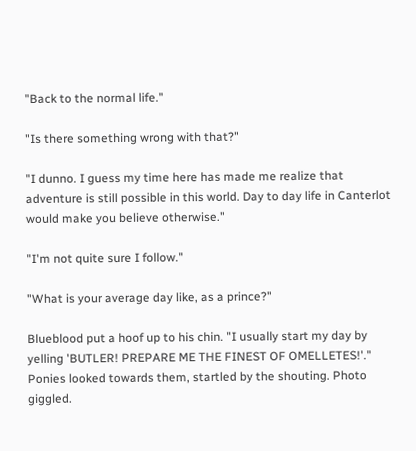"Back to the normal life."

"Is there something wrong with that?"

"I dunno. I guess my time here has made me realize that adventure is still possible in this world. Day to day life in Canterlot would make you believe otherwise."

"I'm not quite sure I follow."

"What is your average day like, as a prince?"

Blueblood put a hoof up to his chin. "I usually start my day by yelling 'BUTLER! PREPARE ME THE FINEST OF OMELLETES!'." Ponies looked towards them, startled by the shouting. Photo giggled.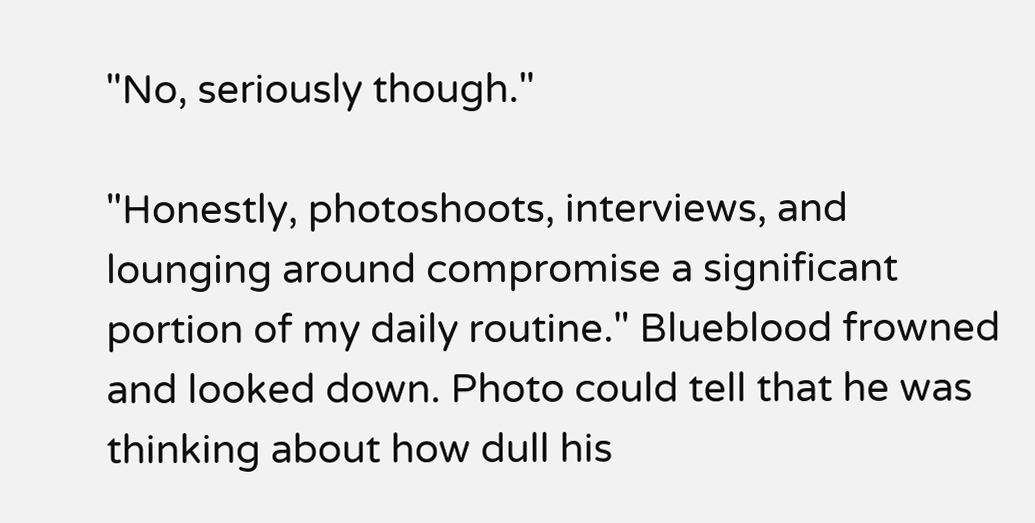"No, seriously though."

"Honestly, photoshoots, interviews, and lounging around compromise a significant portion of my daily routine." Blueblood frowned and looked down. Photo could tell that he was thinking about how dull his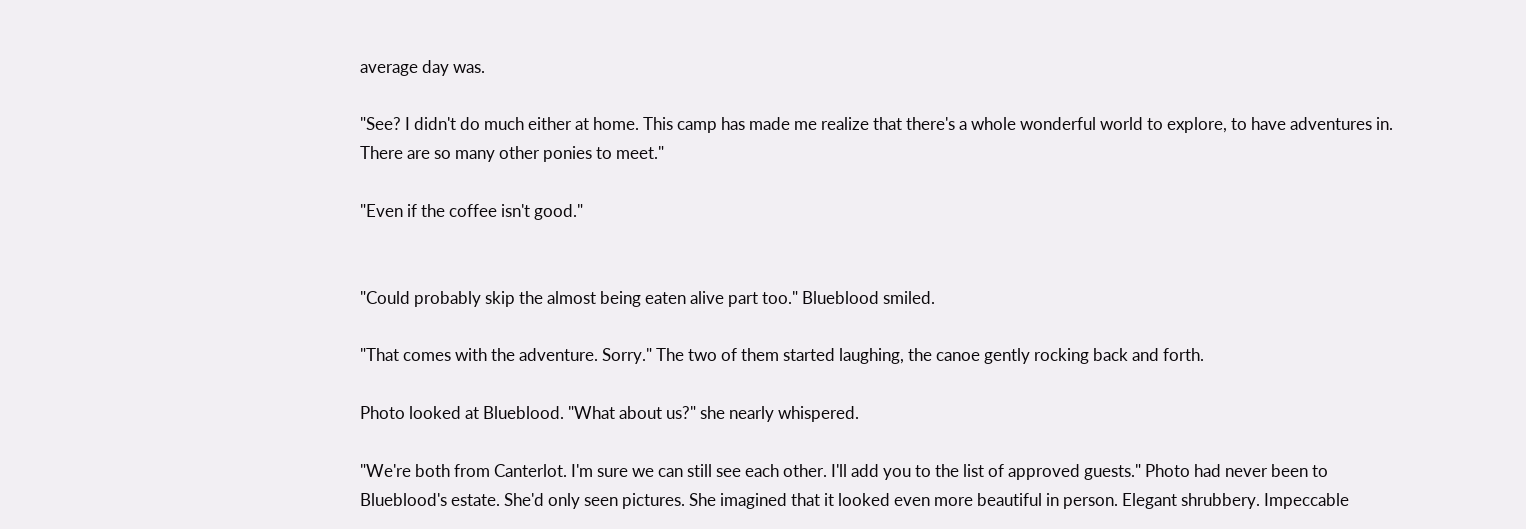average day was.

"See? I didn't do much either at home. This camp has made me realize that there's a whole wonderful world to explore, to have adventures in. There are so many other ponies to meet."

"Even if the coffee isn't good."


"Could probably skip the almost being eaten alive part too." Blueblood smiled.

"That comes with the adventure. Sorry." The two of them started laughing, the canoe gently rocking back and forth.

Photo looked at Blueblood. "What about us?" she nearly whispered.

"We're both from Canterlot. I'm sure we can still see each other. I'll add you to the list of approved guests." Photo had never been to Blueblood's estate. She'd only seen pictures. She imagined that it looked even more beautiful in person. Elegant shrubbery. Impeccable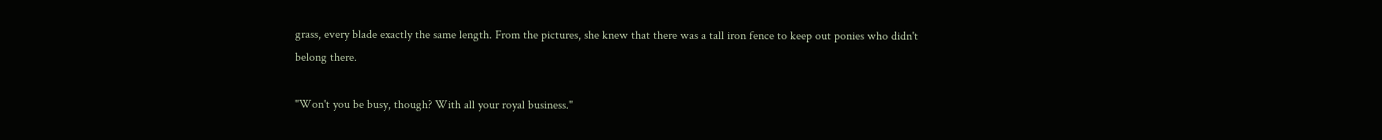grass, every blade exactly the same length. From the pictures, she knew that there was a tall iron fence to keep out ponies who didn't belong there.

"Won't you be busy, though? With all your royal business."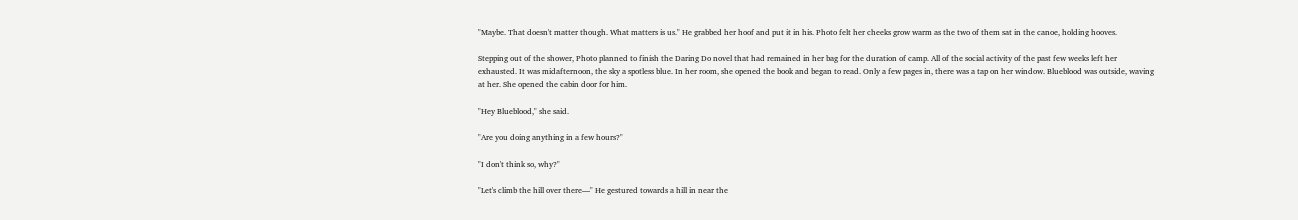"Maybe. That doesn't matter though. What matters is us." He grabbed her hoof and put it in his. Photo felt her cheeks grow warm as the two of them sat in the canoe, holding hooves.

Stepping out of the shower, Photo planned to finish the Daring Do novel that had remained in her bag for the duration of camp. All of the social activity of the past few weeks left her exhausted. It was midafternoon, the sky a spotless blue. In her room, she opened the book and began to read. Only a few pages in, there was a tap on her window. Blueblood was outside, waving at her. She opened the cabin door for him.

"Hey Blueblood," she said.

"Are you doing anything in a few hours?"

"I don't think so, why?"

"Let's climb the hill over there—" He gestured towards a hill in near the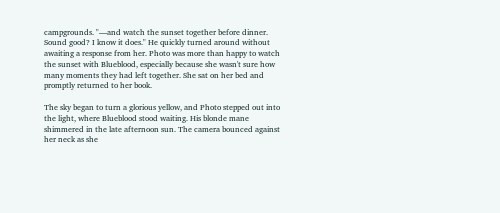campgrounds. "—and watch the sunset together before dinner. Sound good? I know it does." He quickly turned around without awaiting a response from her. Photo was more than happy to watch the sunset with Blueblood, especially because she wasn't sure how many moments they had left together. She sat on her bed and promptly returned to her book.

The sky began to turn a glorious yellow, and Photo stepped out into the light, where Blueblood stood waiting. His blonde mane shimmered in the late afternoon sun. The camera bounced against her neck as she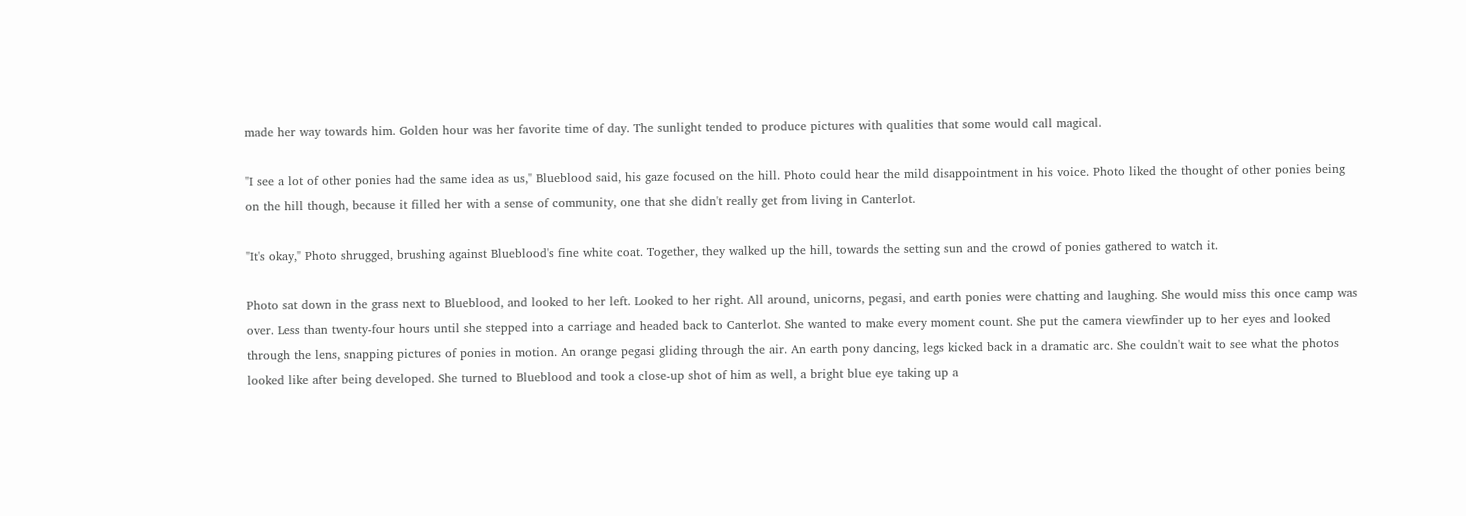made her way towards him. Golden hour was her favorite time of day. The sunlight tended to produce pictures with qualities that some would call magical.

"I see a lot of other ponies had the same idea as us," Blueblood said, his gaze focused on the hill. Photo could hear the mild disappointment in his voice. Photo liked the thought of other ponies being on the hill though, because it filled her with a sense of community, one that she didn't really get from living in Canterlot.

"It's okay," Photo shrugged, brushing against Blueblood's fine white coat. Together, they walked up the hill, towards the setting sun and the crowd of ponies gathered to watch it.

Photo sat down in the grass next to Blueblood, and looked to her left. Looked to her right. All around, unicorns, pegasi, and earth ponies were chatting and laughing. She would miss this once camp was over. Less than twenty-four hours until she stepped into a carriage and headed back to Canterlot. She wanted to make every moment count. She put the camera viewfinder up to her eyes and looked through the lens, snapping pictures of ponies in motion. An orange pegasi gliding through the air. An earth pony dancing, legs kicked back in a dramatic arc. She couldn't wait to see what the photos looked like after being developed. She turned to Blueblood and took a close-up shot of him as well, a bright blue eye taking up a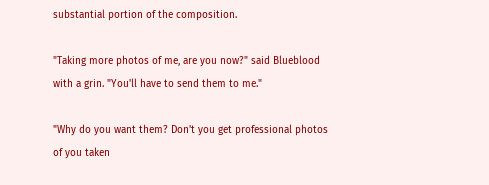substantial portion of the composition.

"Taking more photos of me, are you now?" said Blueblood with a grin. "You'll have to send them to me."

"Why do you want them? Don't you get professional photos of you taken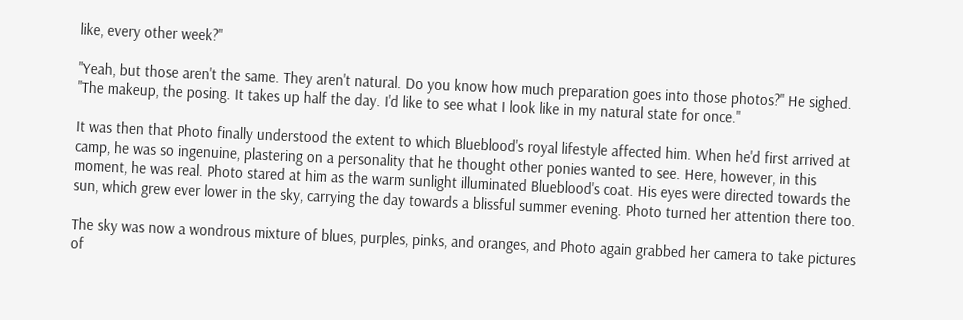like, every other week?"

"Yeah, but those aren't the same. They aren't natural. Do you know how much preparation goes into those photos?" He sighed. "The makeup, the posing. It takes up half the day. I'd like to see what I look like in my natural state for once."

It was then that Photo finally understood the extent to which Blueblood's royal lifestyle affected him. When he'd first arrived at camp, he was so ingenuine, plastering on a personality that he thought other ponies wanted to see. Here, however, in this moment, he was real. Photo stared at him as the warm sunlight illuminated Blueblood's coat. His eyes were directed towards the sun, which grew ever lower in the sky, carrying the day towards a blissful summer evening. Photo turned her attention there too.

The sky was now a wondrous mixture of blues, purples, pinks, and oranges, and Photo again grabbed her camera to take pictures of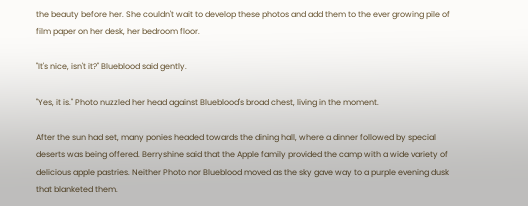the beauty before her. She couldn't wait to develop these photos and add them to the ever growing pile of film paper on her desk, her bedroom floor.

"It's nice, isn't it?" Blueblood said gently.

"Yes, it is." Photo nuzzled her head against Blueblood's broad chest, living in the moment.

After the sun had set, many ponies headed towards the dining hall, where a dinner followed by special deserts was being offered. Berryshine said that the Apple family provided the camp with a wide variety of delicious apple pastries. Neither Photo nor Blueblood moved as the sky gave way to a purple evening dusk that blanketed them.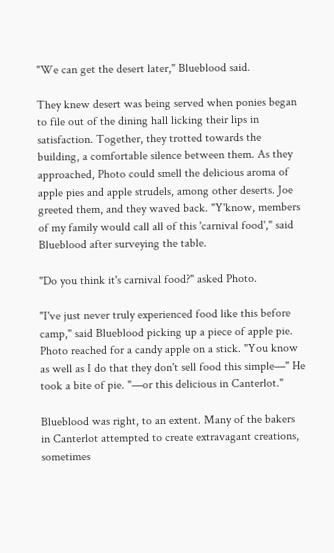"We can get the desert later," Blueblood said.

They knew desert was being served when ponies began to file out of the dining hall licking their lips in satisfaction. Together, they trotted towards the building, a comfortable silence between them. As they approached, Photo could smell the delicious aroma of apple pies and apple strudels, among other deserts. Joe greeted them, and they waved back. "Y'know, members of my family would call all of this 'carnival food'," said Blueblood after surveying the table.

"Do you think it's carnival food?" asked Photo.

"I've just never truly experienced food like this before camp," said Blueblood picking up a piece of apple pie. Photo reached for a candy apple on a stick. "You know as well as I do that they don't sell food this simple—" He took a bite of pie. "—or this delicious in Canterlot."

Blueblood was right, to an extent. Many of the bakers in Canterlot attempted to create extravagant creations, sometimes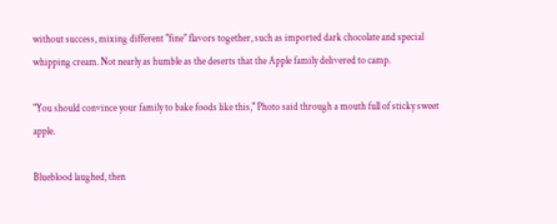without success, mixing different "fine" flavors together, such as imported dark chocolate and special whipping cream. Not nearly as humble as the deserts that the Apple family delivered to camp.

"You should convince your family to bake foods like this," Photo said through a mouth full of sticky sweet apple.

Blueblood laughed, then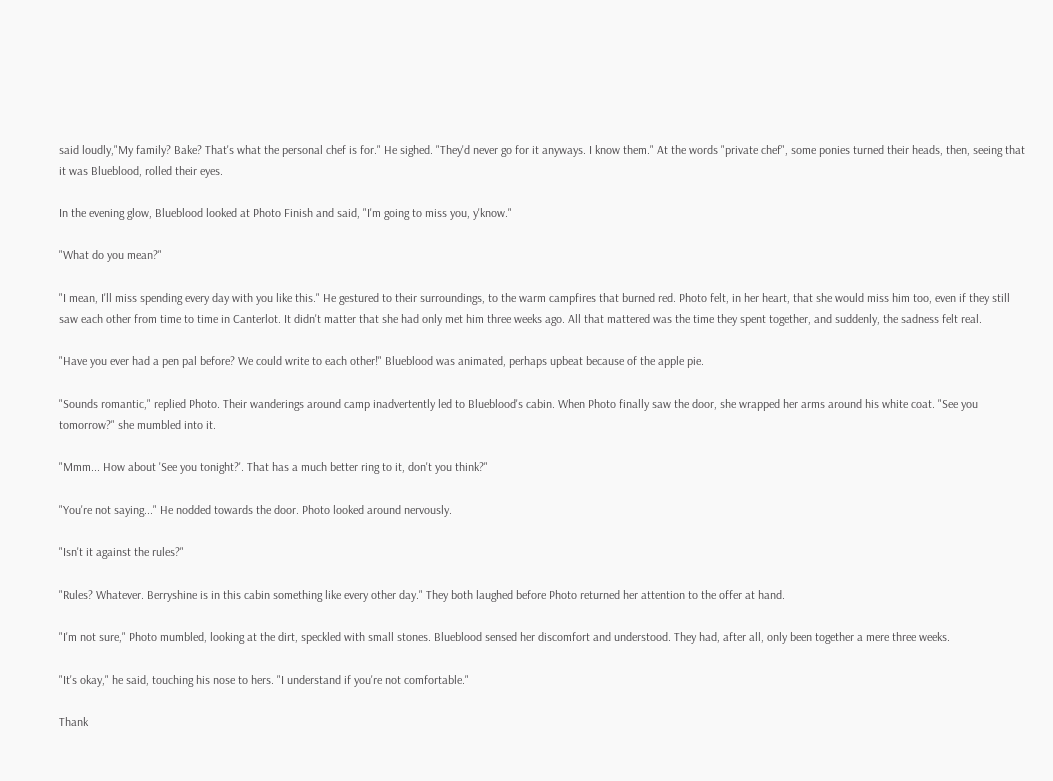said loudly,"My family? Bake? That's what the personal chef is for." He sighed. "They'd never go for it anyways. I know them." At the words "private chef", some ponies turned their heads, then, seeing that it was Blueblood, rolled their eyes.

In the evening glow, Blueblood looked at Photo Finish and said, "I'm going to miss you, y'know."

"What do you mean?"

"I mean, I'll miss spending every day with you like this." He gestured to their surroundings, to the warm campfires that burned red. Photo felt, in her heart, that she would miss him too, even if they still saw each other from time to time in Canterlot. It didn't matter that she had only met him three weeks ago. All that mattered was the time they spent together, and suddenly, the sadness felt real.

"Have you ever had a pen pal before? We could write to each other!" Blueblood was animated, perhaps upbeat because of the apple pie.

"Sounds romantic," replied Photo. Their wanderings around camp inadvertently led to Blueblood's cabin. When Photo finally saw the door, she wrapped her arms around his white coat. "See you tomorrow?" she mumbled into it.

"Mmm... How about 'See you tonight?'. That has a much better ring to it, don't you think?"

"You're not saying..." He nodded towards the door. Photo looked around nervously.

"Isn't it against the rules?"

"Rules? Whatever. Berryshine is in this cabin something like every other day." They both laughed before Photo returned her attention to the offer at hand.

"I'm not sure," Photo mumbled, looking at the dirt, speckled with small stones. Blueblood sensed her discomfort and understood. They had, after all, only been together a mere three weeks.

"It's okay," he said, touching his nose to hers. "I understand if you're not comfortable."

Thank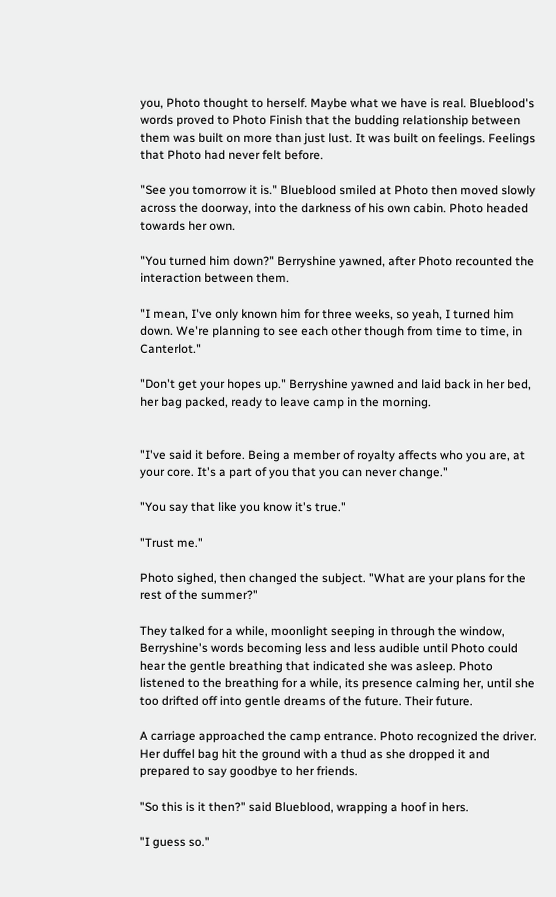you, Photo thought to herself. Maybe what we have is real. Blueblood's words proved to Photo Finish that the budding relationship between them was built on more than just lust. It was built on feelings. Feelings that Photo had never felt before.

"See you tomorrow it is." Blueblood smiled at Photo then moved slowly across the doorway, into the darkness of his own cabin. Photo headed towards her own.

"You turned him down?" Berryshine yawned, after Photo recounted the interaction between them.

"I mean, I've only known him for three weeks, so yeah, I turned him down. We're planning to see each other though from time to time, in Canterlot."

"Don't get your hopes up." Berryshine yawned and laid back in her bed, her bag packed, ready to leave camp in the morning.


"I've said it before. Being a member of royalty affects who you are, at your core. It's a part of you that you can never change."

"You say that like you know it's true."

"Trust me."

Photo sighed, then changed the subject. "What are your plans for the rest of the summer?"

They talked for a while, moonlight seeping in through the window, Berryshine's words becoming less and less audible until Photo could hear the gentle breathing that indicated she was asleep. Photo listened to the breathing for a while, its presence calming her, until she too drifted off into gentle dreams of the future. Their future.

A carriage approached the camp entrance. Photo recognized the driver. Her duffel bag hit the ground with a thud as she dropped it and prepared to say goodbye to her friends.

"So this is it then?" said Blueblood, wrapping a hoof in hers.

"I guess so."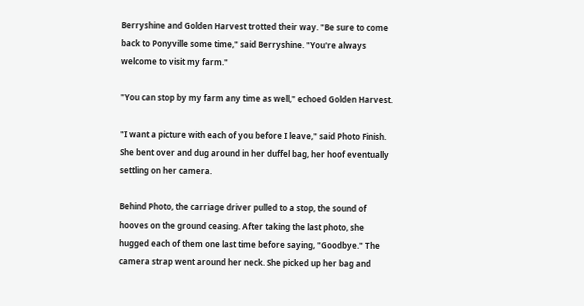Berryshine and Golden Harvest trotted their way. "Be sure to come back to Ponyville some time," said Berryshine. "You're always welcome to visit my farm."

"You can stop by my farm any time as well," echoed Golden Harvest.

"I want a picture with each of you before I leave," said Photo Finish. She bent over and dug around in her duffel bag, her hoof eventually settling on her camera.

Behind Photo, the carriage driver pulled to a stop, the sound of hooves on the ground ceasing. After taking the last photo, she hugged each of them one last time before saying, "Goodbye." The camera strap went around her neck. She picked up her bag and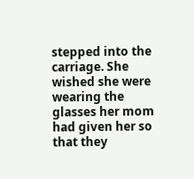stepped into the carriage. She wished she were wearing the glasses her mom had given her so that they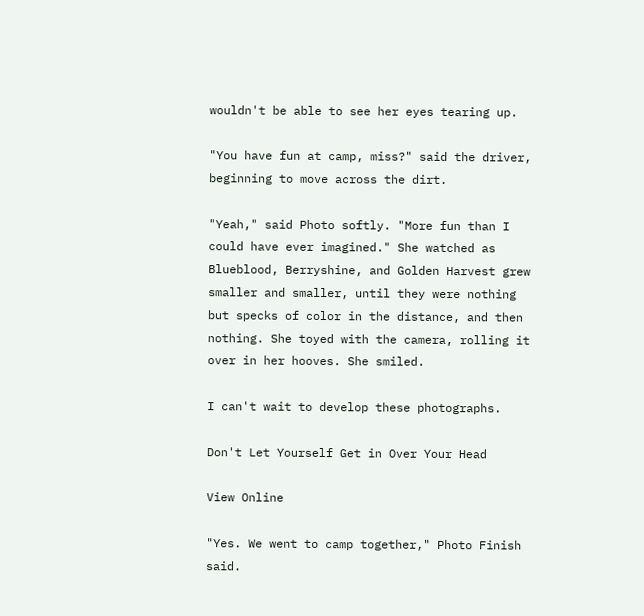wouldn't be able to see her eyes tearing up.

"You have fun at camp, miss?" said the driver, beginning to move across the dirt.

"Yeah," said Photo softly. "More fun than I could have ever imagined." She watched as Blueblood, Berryshine, and Golden Harvest grew smaller and smaller, until they were nothing but specks of color in the distance, and then nothing. She toyed with the camera, rolling it over in her hooves. She smiled.

I can't wait to develop these photographs.

Don't Let Yourself Get in Over Your Head

View Online

"Yes. We went to camp together," Photo Finish said.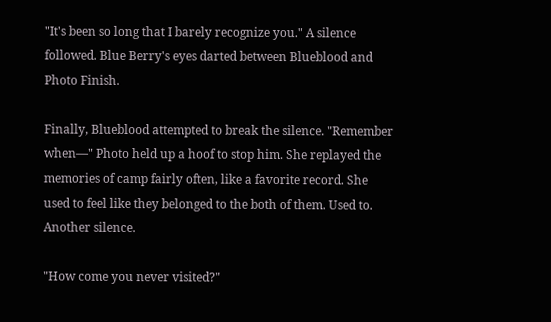"It's been so long that I barely recognize you." A silence followed. Blue Berry's eyes darted between Blueblood and Photo Finish.

Finally, Blueblood attempted to break the silence. "Remember when—" Photo held up a hoof to stop him. She replayed the memories of camp fairly often, like a favorite record. She used to feel like they belonged to the both of them. Used to. Another silence.

"How come you never visited?"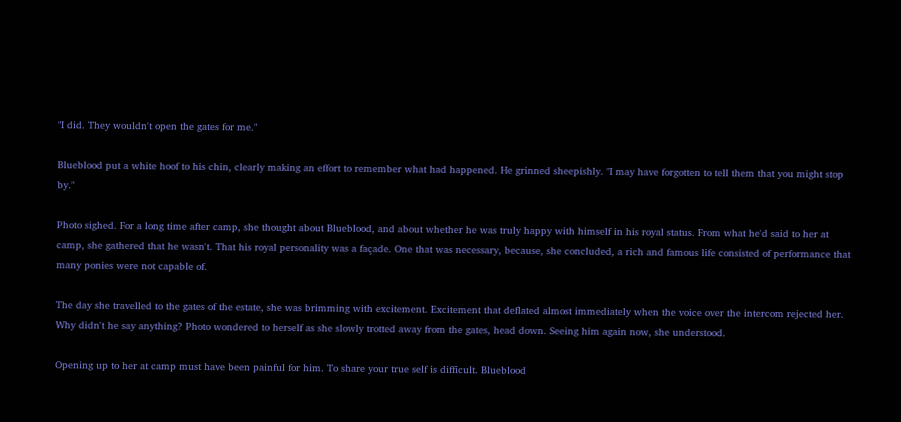"I did. They wouldn't open the gates for me."

Blueblood put a white hoof to his chin, clearly making an effort to remember what had happened. He grinned sheepishly. "I may have forgotten to tell them that you might stop by."

Photo sighed. For a long time after camp, she thought about Blueblood, and about whether he was truly happy with himself in his royal status. From what he'd said to her at camp, she gathered that he wasn't. That his royal personality was a façade. One that was necessary, because, she concluded, a rich and famous life consisted of performance that many ponies were not capable of.

The day she travelled to the gates of the estate, she was brimming with excitement. Excitement that deflated almost immediately when the voice over the intercom rejected her. Why didn't he say anything? Photo wondered to herself as she slowly trotted away from the gates, head down. Seeing him again now, she understood.

Opening up to her at camp must have been painful for him. To share your true self is difficult. Blueblood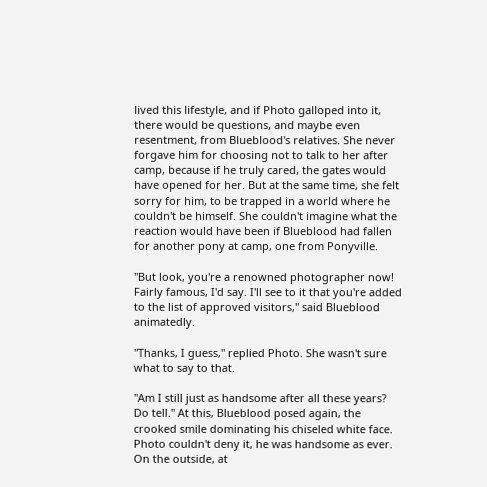lived this lifestyle, and if Photo galloped into it, there would be questions, and maybe even resentment, from Blueblood's relatives. She never forgave him for choosing not to talk to her after camp, because if he truly cared, the gates would have opened for her. But at the same time, she felt sorry for him, to be trapped in a world where he couldn't be himself. She couldn't imagine what the reaction would have been if Blueblood had fallen for another pony at camp, one from Ponyville.

"But look, you're a renowned photographer now! Fairly famous, I'd say. I'll see to it that you're added to the list of approved visitors," said Blueblood animatedly.

"Thanks, I guess," replied Photo. She wasn't sure what to say to that.

"Am I still just as handsome after all these years? Do tell." At this, Blueblood posed again, the crooked smile dominating his chiseled white face. Photo couldn't deny it, he was handsome as ever. On the outside, at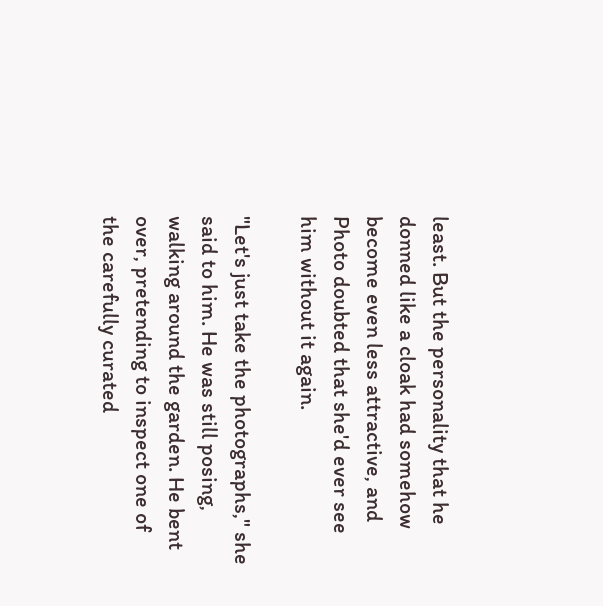least. But the personality that he donned like a cloak had somehow become even less attractive, and Photo doubted that she'd ever see him without it again.

"Let's just take the photographs," she said to him. He was still posing, walking around the garden. He bent over, pretending to inspect one of the carefully curated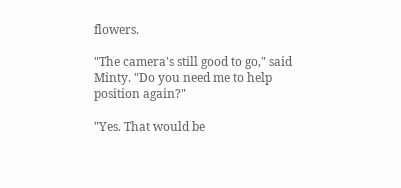flowers.

"The camera's still good to go," said Minty. "Do you need me to help position again?"

"Yes. That would be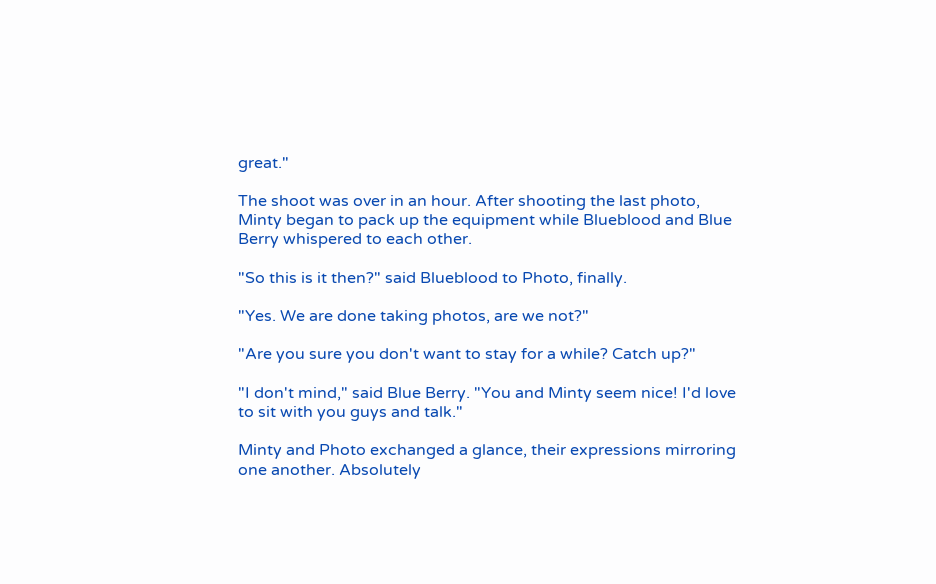great."

The shoot was over in an hour. After shooting the last photo, Minty began to pack up the equipment while Blueblood and Blue Berry whispered to each other.

"So this is it then?" said Blueblood to Photo, finally.

"Yes. We are done taking photos, are we not?"

"Are you sure you don't want to stay for a while? Catch up?"

"I don't mind," said Blue Berry. "You and Minty seem nice! I'd love to sit with you guys and talk."

Minty and Photo exchanged a glance, their expressions mirroring one another. Absolutely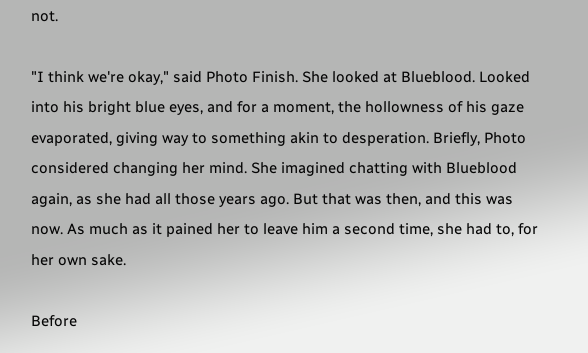not.

"I think we're okay," said Photo Finish. She looked at Blueblood. Looked into his bright blue eyes, and for a moment, the hollowness of his gaze evaporated, giving way to something akin to desperation. Briefly, Photo considered changing her mind. She imagined chatting with Blueblood again, as she had all those years ago. But that was then, and this was now. As much as it pained her to leave him a second time, she had to, for her own sake.

Before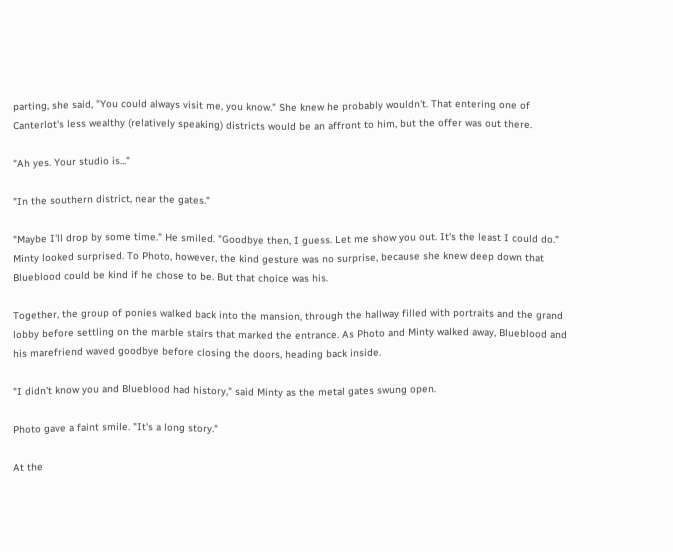parting, she said, "You could always visit me, you know." She knew he probably wouldn't. That entering one of Canterlot's less wealthy (relatively speaking) districts would be an affront to him, but the offer was out there.

"Ah yes. Your studio is..."

"In the southern district, near the gates."

"Maybe I'll drop by some time." He smiled. "Goodbye then, I guess. Let me show you out. It's the least I could do." Minty looked surprised. To Photo, however, the kind gesture was no surprise, because she knew deep down that Blueblood could be kind if he chose to be. But that choice was his.

Together, the group of ponies walked back into the mansion, through the hallway filled with portraits and the grand lobby before settling on the marble stairs that marked the entrance. As Photo and Minty walked away, Blueblood and his marefriend waved goodbye before closing the doors, heading back inside.

"I didn't know you and Blueblood had history," said Minty as the metal gates swung open.

Photo gave a faint smile. "It's a long story."

At the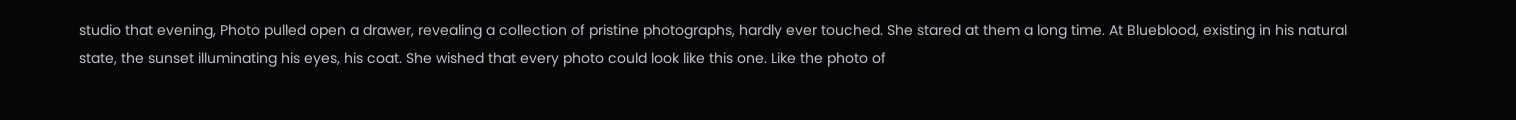studio that evening, Photo pulled open a drawer, revealing a collection of pristine photographs, hardly ever touched. She stared at them a long time. At Blueblood, existing in his natural state, the sunset illuminating his eyes, his coat. She wished that every photo could look like this one. Like the photo of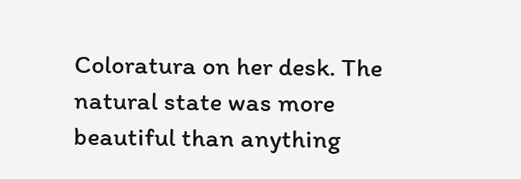Coloratura on her desk. The natural state was more beautiful than anything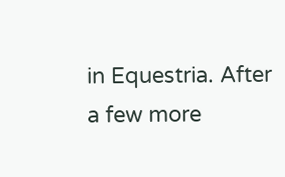in Equestria. After a few more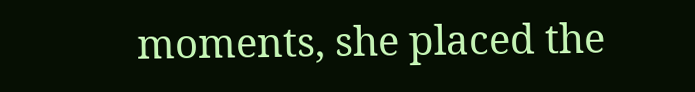moments, she placed the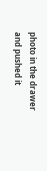photo in the drawer and pushed it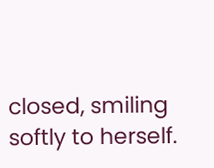closed, smiling softly to herself.